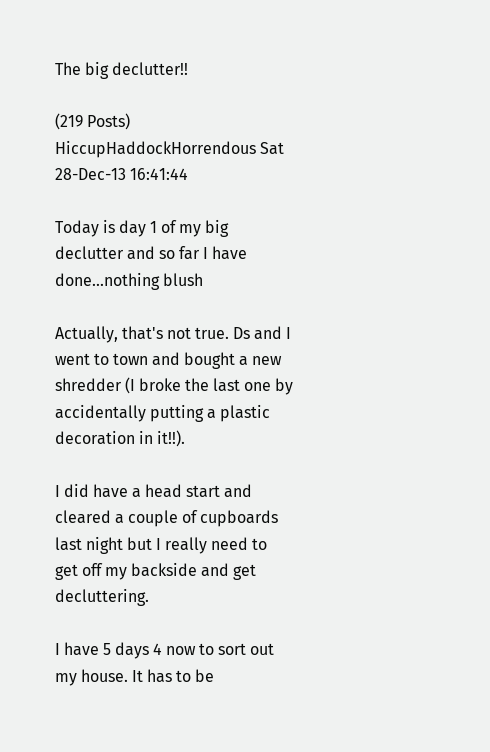The big declutter!!

(219 Posts)
HiccupHaddockHorrendous Sat 28-Dec-13 16:41:44

Today is day 1 of my big declutter and so far I have done...nothing blush

Actually, that's not true. Ds and I went to town and bought a new shredder (I broke the last one by accidentally putting a plastic decoration in it!!).

I did have a head start and cleared a couple of cupboards last night but I really need to get off my backside and get decluttering.

I have 5 days 4 now to sort out my house. It has to be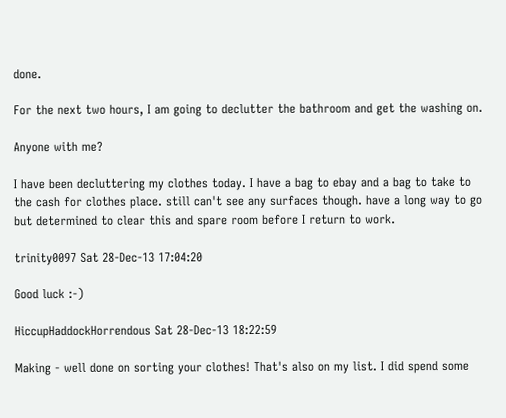done.

For the next two hours, I am going to declutter the bathroom and get the washing on.

Anyone with me?

I have been decluttering my clothes today. I have a bag to ebay and a bag to take to the cash for clothes place. still can't see any surfaces though. have a long way to go but determined to clear this and spare room before I return to work.

trinity0097 Sat 28-Dec-13 17:04:20

Good luck :-)

HiccupHaddockHorrendous Sat 28-Dec-13 18:22:59

Making - well done on sorting your clothes! That's also on my list. I did spend some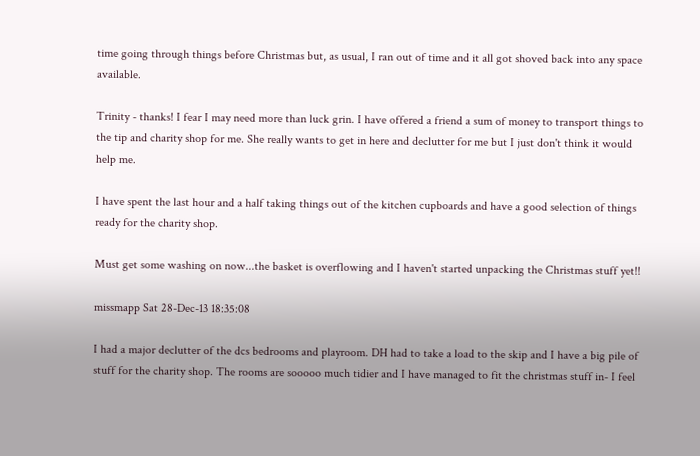time going through things before Christmas but, as usual, I ran out of time and it all got shoved back into any space available.

Trinity - thanks! I fear I may need more than luck grin. I have offered a friend a sum of money to transport things to the tip and charity shop for me. She really wants to get in here and declutter for me but I just don't think it would help me.

I have spent the last hour and a half taking things out of the kitchen cupboards and have a good selection of things ready for the charity shop.

Must get some washing on now...the basket is overflowing and I haven't started unpacking the Christmas stuff yet!!

missmapp Sat 28-Dec-13 18:35:08

I had a major declutter of the dcs bedrooms and playroom. DH had to take a load to the skip and I have a big pile of stuff for the charity shop. The rooms are sooooo much tidier and I have managed to fit the christmas stuff in- I feel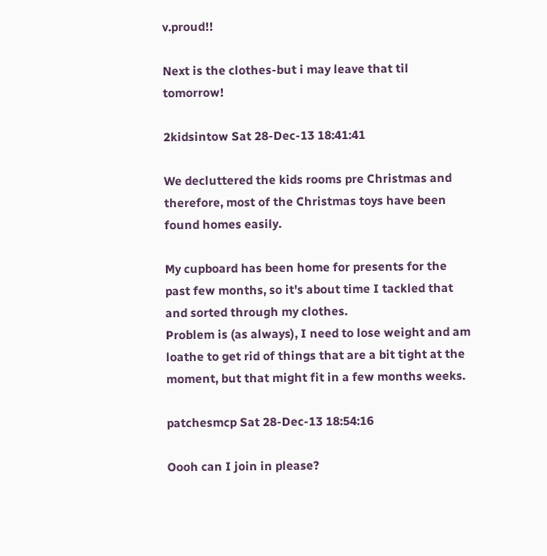v.proud!!

Next is the clothes-but i may leave that til tomorrow!

2kidsintow Sat 28-Dec-13 18:41:41

We decluttered the kids rooms pre Christmas and therefore, most of the Christmas toys have been found homes easily.

My cupboard has been home for presents for the past few months, so it's about time I tackled that and sorted through my clothes.
Problem is (as always), I need to lose weight and am loathe to get rid of things that are a bit tight at the moment, but that might fit in a few months weeks.

patchesmcp Sat 28-Dec-13 18:54:16

Oooh can I join in please?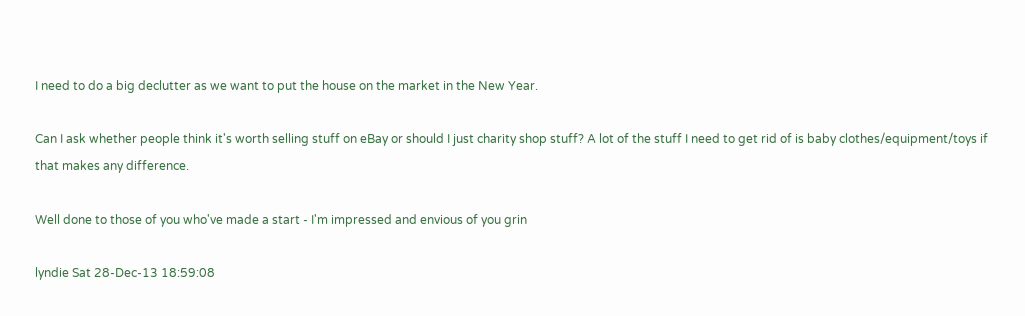I need to do a big declutter as we want to put the house on the market in the New Year.

Can I ask whether people think it's worth selling stuff on eBay or should I just charity shop stuff? A lot of the stuff I need to get rid of is baby clothes/equipment/toys if that makes any difference.

Well done to those of you who've made a start - I'm impressed and envious of you grin

lyndie Sat 28-Dec-13 18:59:08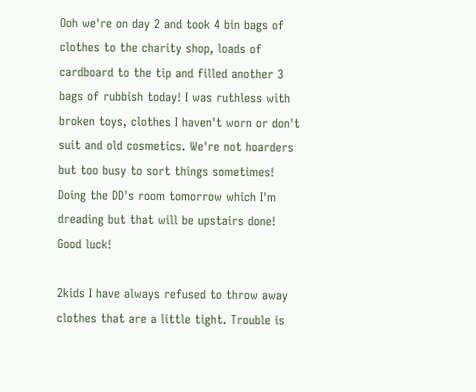Ooh we're on day 2 and took 4 bin bags of clothes to the charity shop, loads of cardboard to the tip and filled another 3 bags of rubbish today! I was ruthless with broken toys, clothes I haven't worn or don't suit and old cosmetics. We're not hoarders but too busy to sort things sometimes! Doing the DD's room tomorrow which I'm dreading but that will be upstairs done! Good luck!

2kids I have always refused to throw away clothes that are a little tight. Trouble is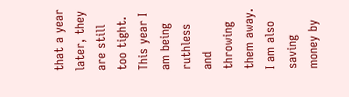that a year later, they are still too tight. This year I am being ruthless and throwing them away. I am also saving money by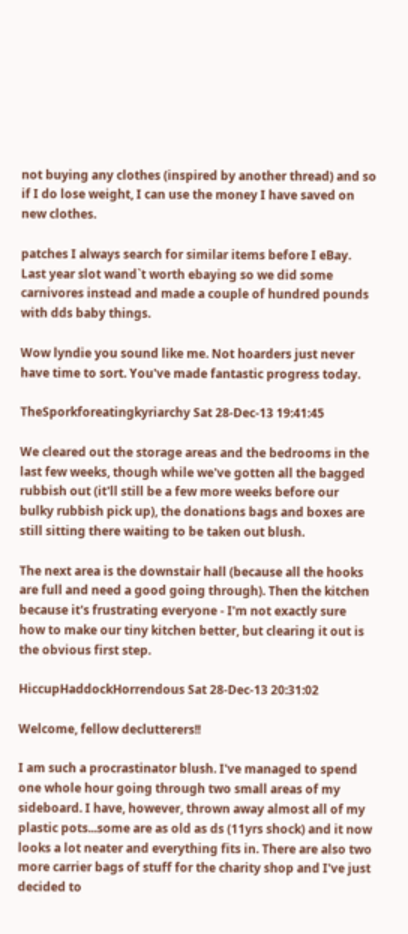not buying any clothes (inspired by another thread) and so if I do lose weight, I can use the money I have saved on new clothes.

patches I always search for similar items before I eBay. Last year slot wand`t worth ebaying so we did some carnivores instead and made a couple of hundred pounds with dds baby things.

Wow lyndie you sound like me. Not hoarders just never have time to sort. You've made fantastic progress today.

TheSporkforeatingkyriarchy Sat 28-Dec-13 19:41:45

We cleared out the storage areas and the bedrooms in the last few weeks, though while we've gotten all the bagged rubbish out (it'll still be a few more weeks before our bulky rubbish pick up), the donations bags and boxes are still sitting there waiting to be taken out blush.

The next area is the downstair hall (because all the hooks are full and need a good going through). Then the kitchen because it's frustrating everyone - I'm not exactly sure how to make our tiny kitchen better, but clearing it out is the obvious first step.

HiccupHaddockHorrendous Sat 28-Dec-13 20:31:02

Welcome, fellow declutterers!!

I am such a procrastinator blush. I've managed to spend one whole hour going through two small areas of my sideboard. I have, however, thrown away almost all of my plastic pots...some are as old as ds (11yrs shock) and it now looks a lot neater and everything fits in. There are also two more carrier bags of stuff for the charity shop and I've just decided to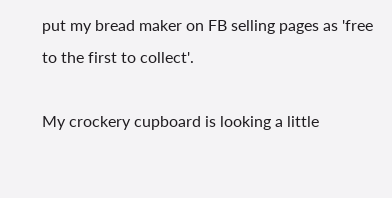put my bread maker on FB selling pages as 'free to the first to collect'.

My crockery cupboard is looking a little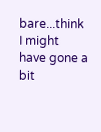bare...think I might have gone a bit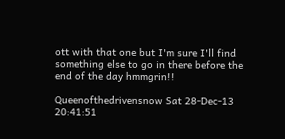ott with that one but I'm sure I'll find something else to go in there before the end of the day hmmgrin!!

Queenofthedrivensnow Sat 28-Dec-13 20:41:51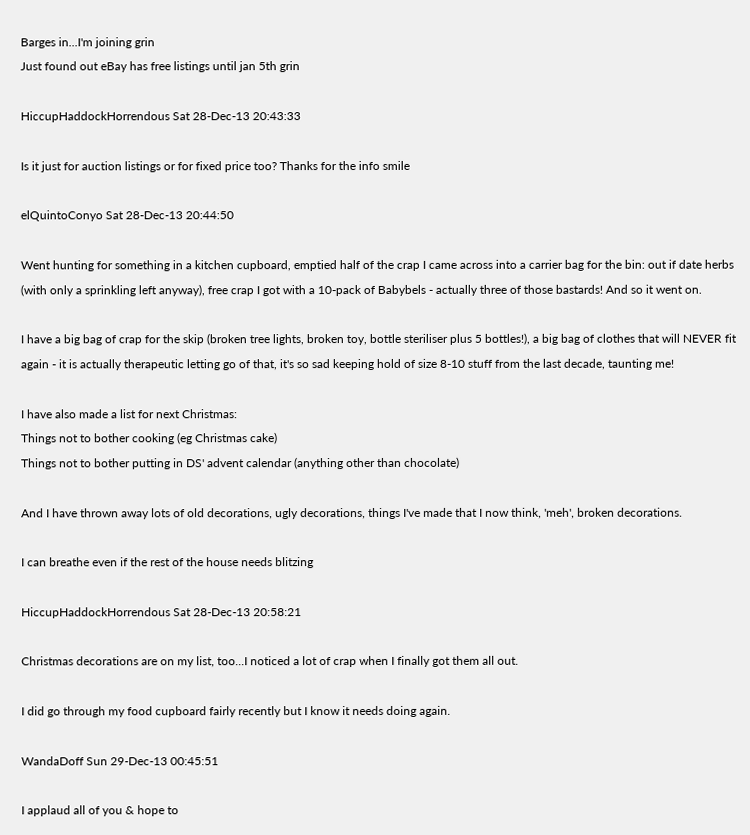Barges in...I'm joining grin
Just found out eBay has free listings until jan 5th grin

HiccupHaddockHorrendous Sat 28-Dec-13 20:43:33

Is it just for auction listings or for fixed price too? Thanks for the info smile

elQuintoConyo Sat 28-Dec-13 20:44:50

Went hunting for something in a kitchen cupboard, emptied half of the crap I came across into a carrier bag for the bin: out if date herbs (with only a sprinkling left anyway), free crap I got with a 10-pack of Babybels - actually three of those bastards! And so it went on.

I have a big bag of crap for the skip (broken tree lights, broken toy, bottle steriliser plus 5 bottles!), a big bag of clothes that will NEVER fit again - it is actually therapeutic letting go of that, it's so sad keeping hold of size 8-10 stuff from the last decade, taunting me!

I have also made a list for next Christmas:
Things not to bother cooking (eg Christmas cake)
Things not to bother putting in DS' advent calendar (anything other than chocolate)

And I have thrown away lots of old decorations, ugly decorations, things I've made that I now think, 'meh', broken decorations.

I can breathe even if the rest of the house needs blitzing

HiccupHaddockHorrendous Sat 28-Dec-13 20:58:21

Christmas decorations are on my list, too...I noticed a lot of crap when I finally got them all out.

I did go through my food cupboard fairly recently but I know it needs doing again.

WandaDoff Sun 29-Dec-13 00:45:51

I applaud all of you & hope to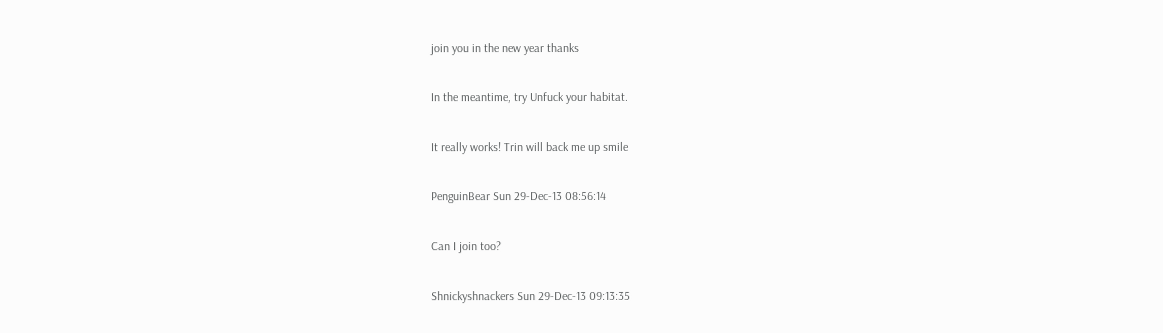join you in the new year thanks

In the meantime, try Unfuck your habitat.

It really works! Trin will back me up smile

PenguinBear Sun 29-Dec-13 08:56:14

Can I join too?

Shnickyshnackers Sun 29-Dec-13 09:13:35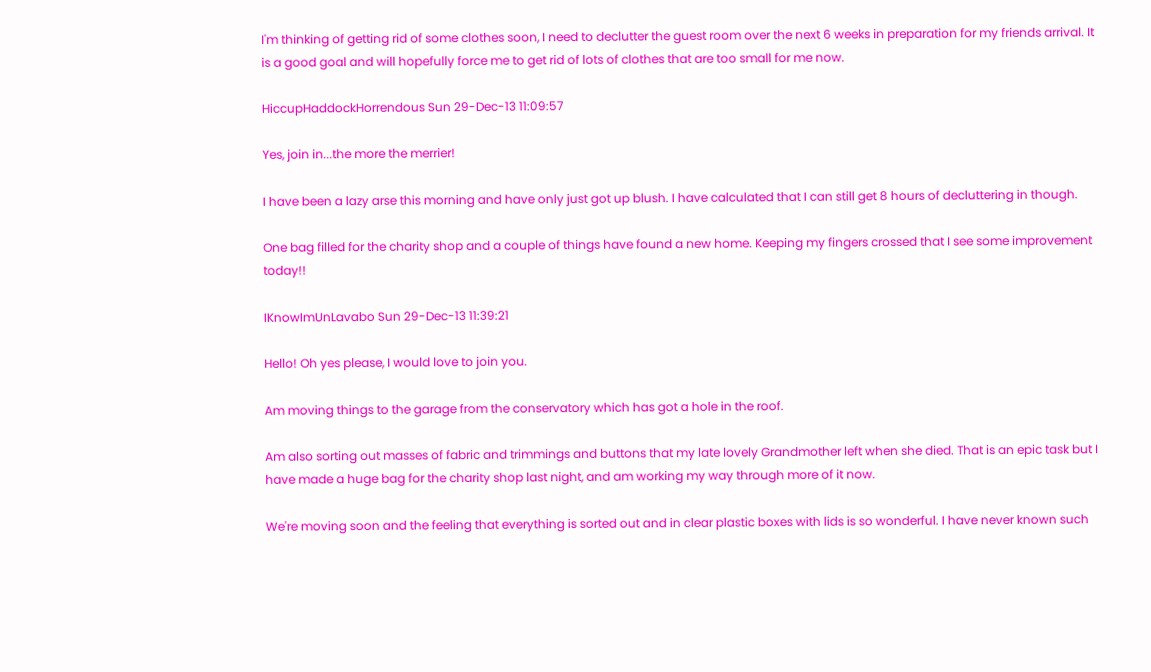I'm thinking of getting rid of some clothes soon, I need to declutter the guest room over the next 6 weeks in preparation for my friends arrival. It is a good goal and will hopefully force me to get rid of lots of clothes that are too small for me now.

HiccupHaddockHorrendous Sun 29-Dec-13 11:09:57

Yes, join in...the more the merrier!

I have been a lazy arse this morning and have only just got up blush. I have calculated that I can still get 8 hours of decluttering in though.

One bag filled for the charity shop and a couple of things have found a new home. Keeping my fingers crossed that I see some improvement today!!

IKnowImUnLavabo Sun 29-Dec-13 11:39:21

Hello! Oh yes please, I would love to join you.

Am moving things to the garage from the conservatory which has got a hole in the roof.

Am also sorting out masses of fabric and trimmings and buttons that my late lovely Grandmother left when she died. That is an epic task but I have made a huge bag for the charity shop last night, and am working my way through more of it now.

We're moving soon and the feeling that everything is sorted out and in clear plastic boxes with lids is so wonderful. I have never known such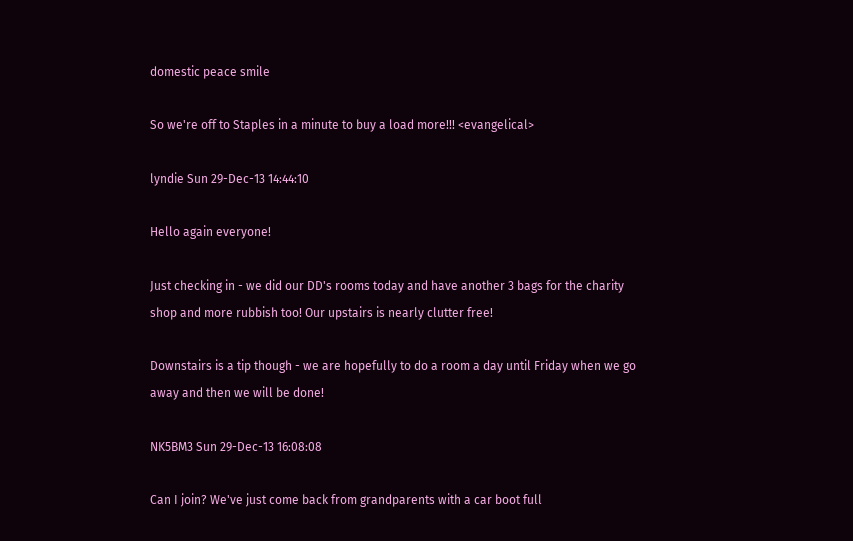domestic peace smile

So we're off to Staples in a minute to buy a load more!!! <evangelical>

lyndie Sun 29-Dec-13 14:44:10

Hello again everyone!

Just checking in - we did our DD's rooms today and have another 3 bags for the charity shop and more rubbish too! Our upstairs is nearly clutter free!

Downstairs is a tip though - we are hopefully to do a room a day until Friday when we go away and then we will be done!

NK5BM3 Sun 29-Dec-13 16:08:08

Can I join? We've just come back from grandparents with a car boot full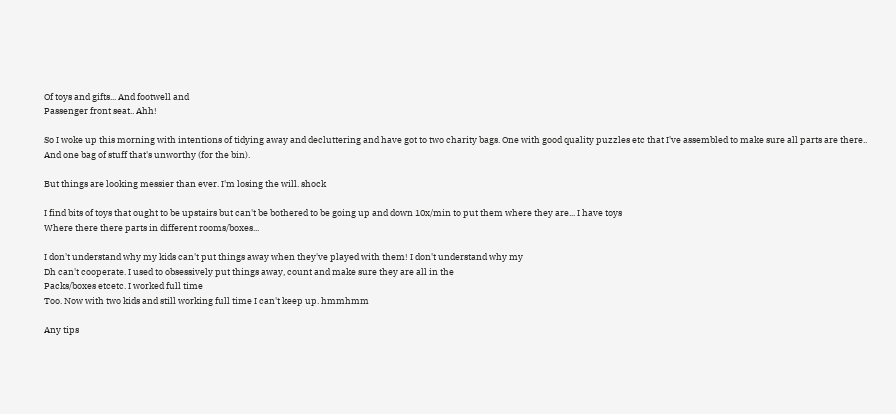Of toys and gifts... And footwell and
Passenger front seat.. Ahh!

So I woke up this morning with intentions of tidying away and decluttering and have got to two charity bags. One with good quality puzzles etc that I've assembled to make sure all parts are there.. And one bag of stuff that's unworthy (for the bin).

But things are looking messier than ever. I'm losing the will. shock

I find bits of toys that ought to be upstairs but can't be bothered to be going up and down 10x/min to put them where they are... I have toys
Where there there parts in different rooms/boxes...

I don't understand why my kids can't put things away when they've played with them! I don't understand why my
Dh can't cooperate. I used to obsessively put things away, count and make sure they are all in the
Packs/boxes etcetc. I worked full time
Too. Now with two kids and still working full time I can't keep up. hmmhmm

Any tips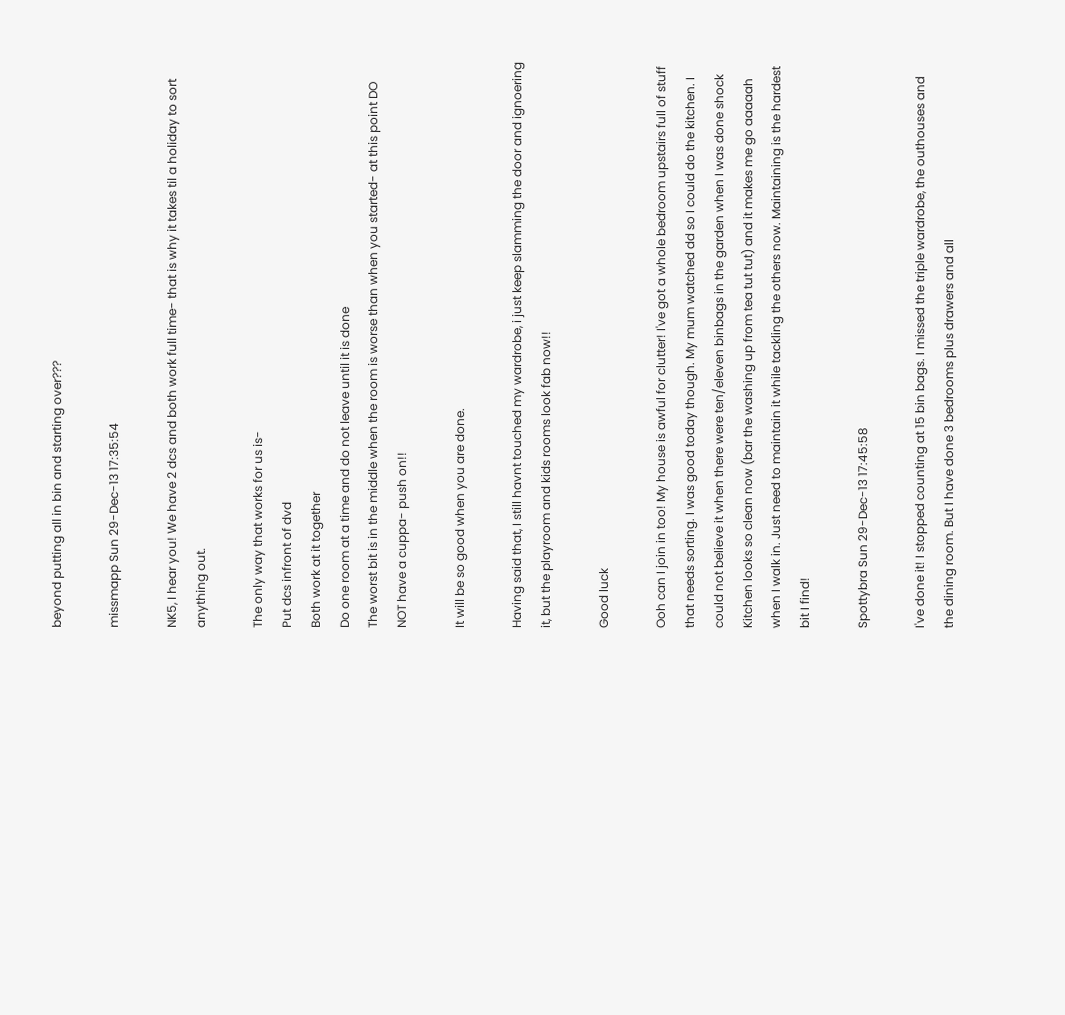beyond putting all in bin and starting over???

missmapp Sun 29-Dec-13 17:35:54

NK5, I hear you! We have 2 dcs and both work full time- that is why it takes til a holiday to sort anything out.

The only way that works for us is-
Put dcs infront of dvd
Both work at it together
Do one room at a time and do not leave until it is done
The worst bit is in the middle when the room is worse than when you started- at this point DO NOT have a cuppa- push on!!

It will be so good when you are done.

Having said that, I still havnt touched my wardrobe, i just keep slamming the door and ignoering it, but the playroom and kids rooms look fab now!!

Good luck

Ooh can I join in too! My house is awful for clutter! I've got a whole bedroom upstairs full of stuff that needs sorting. I was good today though. My mum watched dd so I could do the kitchen. I could not believe it when there were ten/eleven binbags in the garden when I was done shock Kitchen looks so clean now (bar the washing up from tea tut tut) and it makes me go aaaaah when I walk in. Just need to maintain it while tackling the others now. Maintaining is the hardest bit I find!

Spottybra Sun 29-Dec-13 17:45:58

I've done it! I stopped counting at 15 bin bags. I missed the triple wardrobe, the outhouses and the dining room. But I have done 3 bedrooms plus drawers and all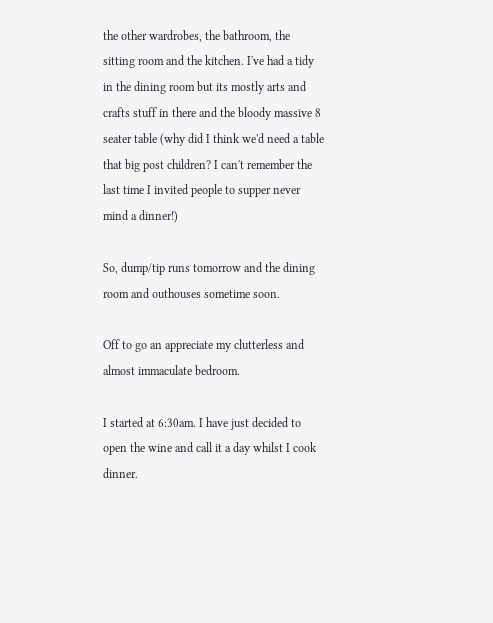the other wardrobes, the bathroom, the sitting room and the kitchen. I've had a tidy in the dining room but its mostly arts and crafts stuff in there and the bloody massive 8 seater table (why did I think we'd need a table that big post children? I can't remember the last time I invited people to supper never mind a dinner!)

So, dump/tip runs tomorrow and the dining room and outhouses sometime soon.

Off to go an appreciate my clutterless and almost immaculate bedroom.

I started at 6:30am. I have just decided to open the wine and call it a day whilst I cook dinner.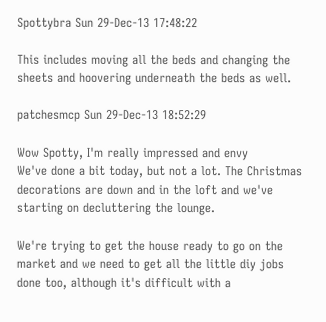Spottybra Sun 29-Dec-13 17:48:22

This includes moving all the beds and changing the sheets and hoovering underneath the beds as well.

patchesmcp Sun 29-Dec-13 18:52:29

Wow Spotty, I'm really impressed and envy
We've done a bit today, but not a lot. The Christmas decorations are down and in the loft and we've starting on decluttering the lounge.

We're trying to get the house ready to go on the market and we need to get all the little diy jobs done too, although it's difficult with a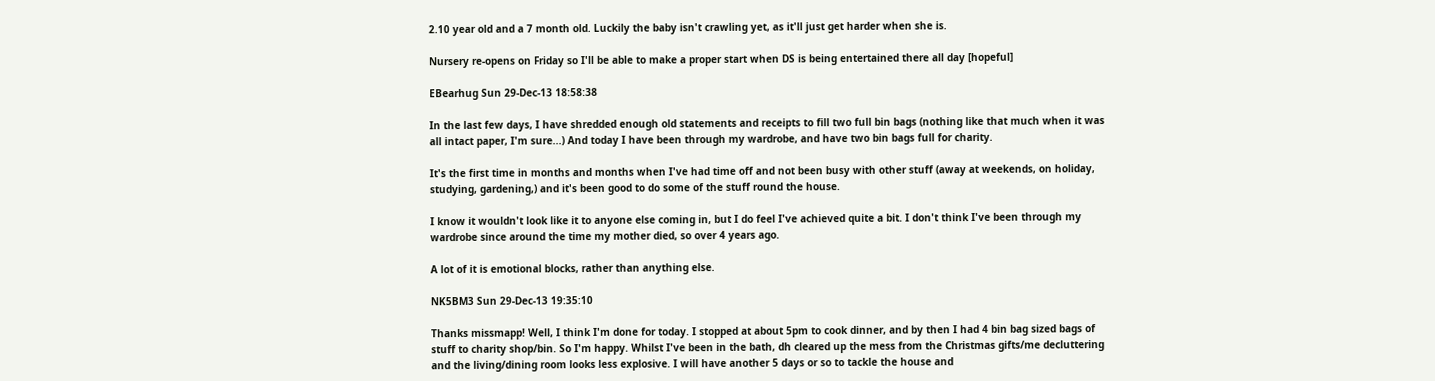2.10 year old and a 7 month old. Luckily the baby isn't crawling yet, as it'll just get harder when she is.

Nursery re-opens on Friday so I'll be able to make a proper start when DS is being entertained there all day [hopeful]

EBearhug Sun 29-Dec-13 18:58:38

In the last few days, I have shredded enough old statements and receipts to fill two full bin bags (nothing like that much when it was all intact paper, I'm sure...) And today I have been through my wardrobe, and have two bin bags full for charity.

It's the first time in months and months when I've had time off and not been busy with other stuff (away at weekends, on holiday, studying, gardening,) and it's been good to do some of the stuff round the house.

I know it wouldn't look like it to anyone else coming in, but I do feel I've achieved quite a bit. I don't think I've been through my wardrobe since around the time my mother died, so over 4 years ago.

A lot of it is emotional blocks, rather than anything else.

NK5BM3 Sun 29-Dec-13 19:35:10

Thanks missmapp! Well, I think I'm done for today. I stopped at about 5pm to cook dinner, and by then I had 4 bin bag sized bags of stuff to charity shop/bin. So I'm happy. Whilst I've been in the bath, dh cleared up the mess from the Christmas gifts/me decluttering and the living/dining room looks less explosive. I will have another 5 days or so to tackle the house and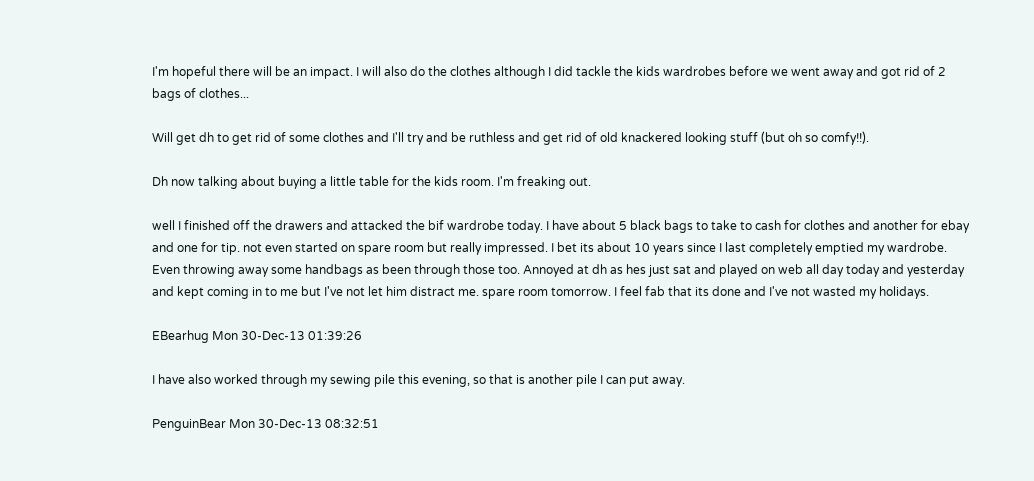I'm hopeful there will be an impact. I will also do the clothes although I did tackle the kids wardrobes before we went away and got rid of 2 bags of clothes...

Will get dh to get rid of some clothes and I'll try and be ruthless and get rid of old knackered looking stuff (but oh so comfy!!).

Dh now talking about buying a little table for the kids room. I'm freaking out.

well I finished off the drawers and attacked the bif wardrobe today. I have about 5 black bags to take to cash for clothes and another for ebay and one for tip. not even started on spare room but really impressed. I bet its about 10 years since I last completely emptied my wardrobe. Even throwing away some handbags as been through those too. Annoyed at dh as hes just sat and played on web all day today and yesterday and kept coming in to me but I've not let him distract me. spare room tomorrow. I feel fab that its done and I've not wasted my holidays.

EBearhug Mon 30-Dec-13 01:39:26

I have also worked through my sewing pile this evening, so that is another pile I can put away.

PenguinBear Mon 30-Dec-13 08:32:51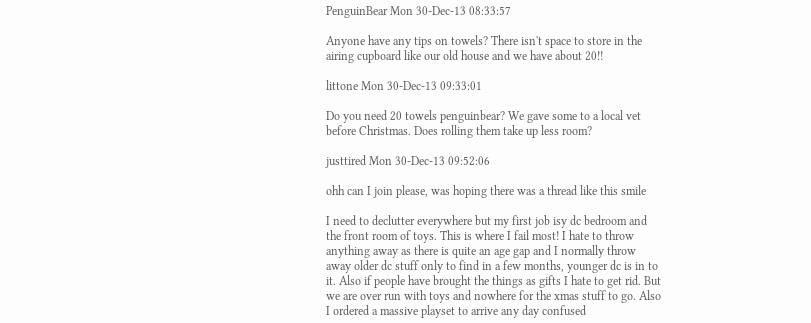PenguinBear Mon 30-Dec-13 08:33:57

Anyone have any tips on towels? There isn't space to store in the airing cupboard like our old house and we have about 20!!

littone Mon 30-Dec-13 09:33:01

Do you need 20 towels penguinbear? We gave some to a local vet before Christmas. Does rolling them take up less room?

justtired Mon 30-Dec-13 09:52:06

ohh can I join please, was hoping there was a thread like this smile

I need to declutter everywhere but my first job isy dc bedroom and the front room of toys. This is where I fail most! I hate to throw anything away as there is quite an age gap and I normally throw away older dc stuff only to find in a few months, younger dc is in to it. Also if people have brought the things as gifts I hate to get rid. But we are over run with toys and nowhere for the xmas stuff to go. Also I ordered a massive playset to arrive any day confused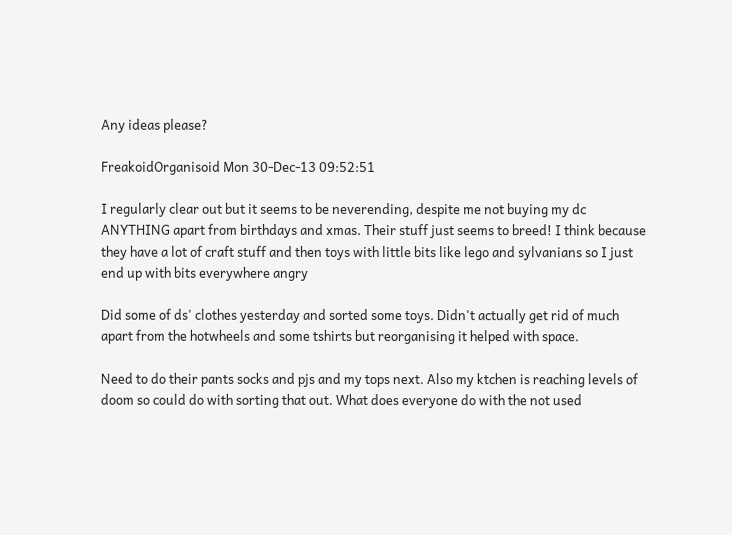Any ideas please?

FreakoidOrganisoid Mon 30-Dec-13 09:52:51

I regularly clear out but it seems to be neverending, despite me not buying my dc ANYTHING apart from birthdays and xmas. Their stuff just seems to breed! I think because they have a lot of craft stuff and then toys with little bits like lego and sylvanians so I just end up with bits everywhere angry

Did some of ds' clothes yesterday and sorted some toys. Didn't actually get rid of much apart from the hotwheels and some tshirts but reorganising it helped with space.

Need to do their pants socks and pjs and my tops next. Also my ktchen is reaching levels of doom so could do with sorting that out. What does everyone do with the not used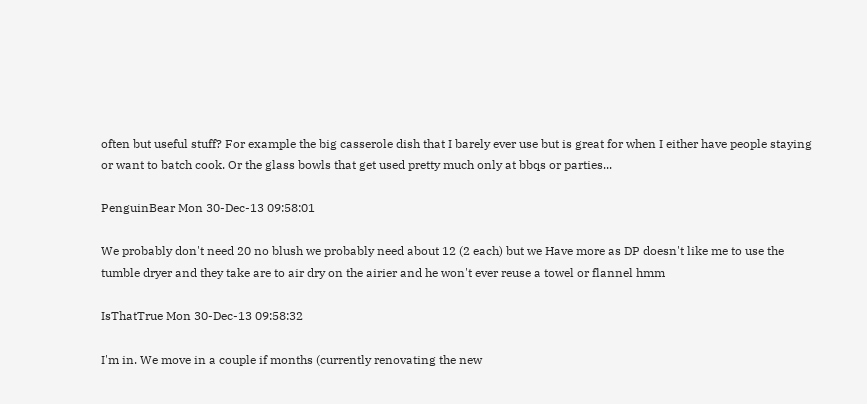often but useful stuff? For example the big casserole dish that I barely ever use but is great for when I either have people staying or want to batch cook. Or the glass bowls that get used pretty much only at bbqs or parties...

PenguinBear Mon 30-Dec-13 09:58:01

We probably don't need 20 no blush we probably need about 12 (2 each) but we Have more as DP doesn't like me to use the tumble dryer and they take are to air dry on the airier and he won't ever reuse a towel or flannel hmm

IsThatTrue Mon 30-Dec-13 09:58:32

I'm in. We move in a couple if months (currently renovating the new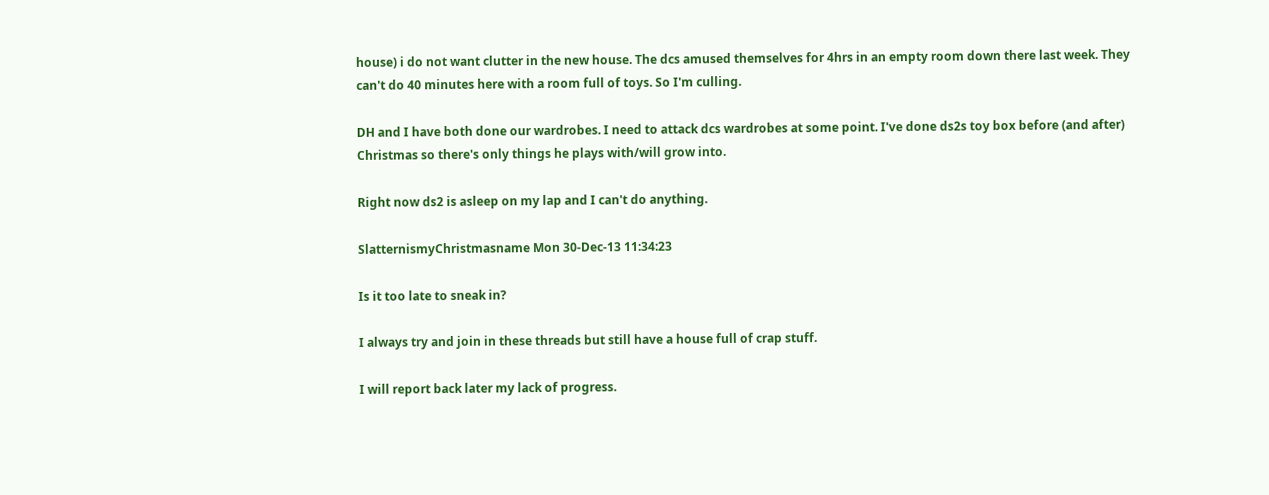house) i do not want clutter in the new house. The dcs amused themselves for 4hrs in an empty room down there last week. They can't do 40 minutes here with a room full of toys. So I'm culling.

DH and I have both done our wardrobes. I need to attack dcs wardrobes at some point. I've done ds2s toy box before (and after) Christmas so there's only things he plays with/will grow into.

Right now ds2 is asleep on my lap and I can't do anything.

SlatternismyChristmasname Mon 30-Dec-13 11:34:23

Is it too late to sneak in?

I always try and join in these threads but still have a house full of crap stuff.

I will report back later my lack of progress.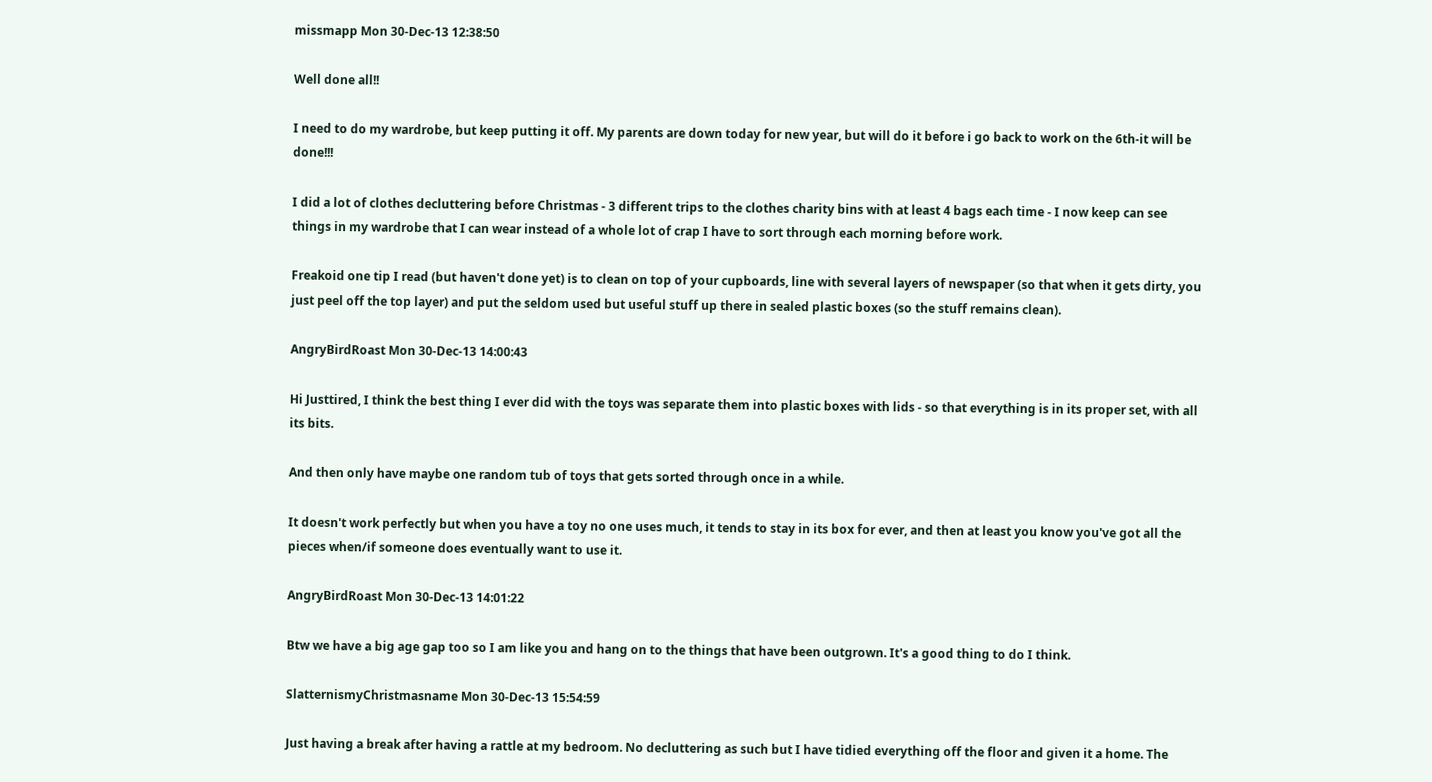missmapp Mon 30-Dec-13 12:38:50

Well done all!!

I need to do my wardrobe, but keep putting it off. My parents are down today for new year, but will do it before i go back to work on the 6th-it will be done!!!

I did a lot of clothes decluttering before Christmas - 3 different trips to the clothes charity bins with at least 4 bags each time - I now keep can see things in my wardrobe that I can wear instead of a whole lot of crap I have to sort through each morning before work.

Freakoid one tip I read (but haven't done yet) is to clean on top of your cupboards, line with several layers of newspaper (so that when it gets dirty, you just peel off the top layer) and put the seldom used but useful stuff up there in sealed plastic boxes (so the stuff remains clean).

AngryBirdRoast Mon 30-Dec-13 14:00:43

Hi Justtired, I think the best thing I ever did with the toys was separate them into plastic boxes with lids - so that everything is in its proper set, with all its bits.

And then only have maybe one random tub of toys that gets sorted through once in a while.

It doesn't work perfectly but when you have a toy no one uses much, it tends to stay in its box for ever, and then at least you know you've got all the pieces when/if someone does eventually want to use it.

AngryBirdRoast Mon 30-Dec-13 14:01:22

Btw we have a big age gap too so I am like you and hang on to the things that have been outgrown. It's a good thing to do I think.

SlatternismyChristmasname Mon 30-Dec-13 15:54:59

Just having a break after having a rattle at my bedroom. No decluttering as such but I have tidied everything off the floor and given it a home. The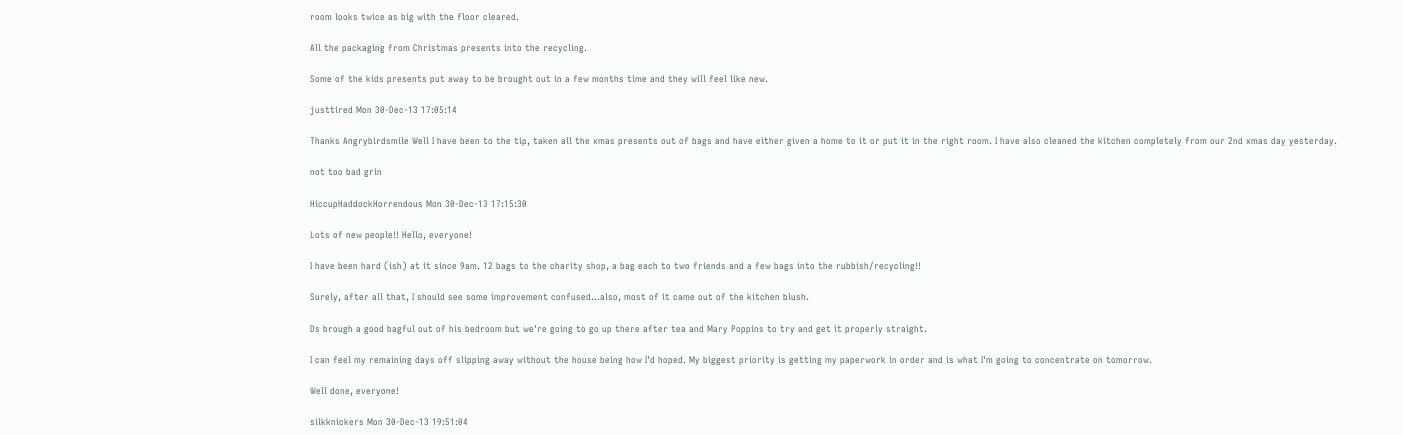room looks twice as big with the floor cleared.

All the packaging from Christmas presents into the recycling.

Some of the kids presents put away to be brought out in a few months time and they will feel like new.

justtired Mon 30-Dec-13 17:05:14

Thanks Angrybirdsmile Well I have been to the tip, taken all the xmas presents out of bags and have either given a home to it or put it in the right room. I have also cleaned the kitchen completely from our 2nd xmas day yesterday.

not too bad grin

HiccupHaddockHorrendous Mon 30-Dec-13 17:15:30

Lots of new people!! Hello, everyone!

I have been hard (ish) at it since 9am. 12 bags to the charity shop, a bag each to two friends and a few bags into the rubbish/recycling!!

Surely, after all that, I should see some improvement confused...also, most of it came out of the kitchen blush.

Ds brough a good bagful out of his bedroom but we're going to go up there after tea and Mary Poppins to try and get it properly straight.

I can feel my remaining days off slipping away without the house being how I'd hoped. My biggest priority is getting my paperwork in order and is what I'm going to concentrate on tomorrow.

Well done, everyone!

silkknickers Mon 30-Dec-13 19:51:04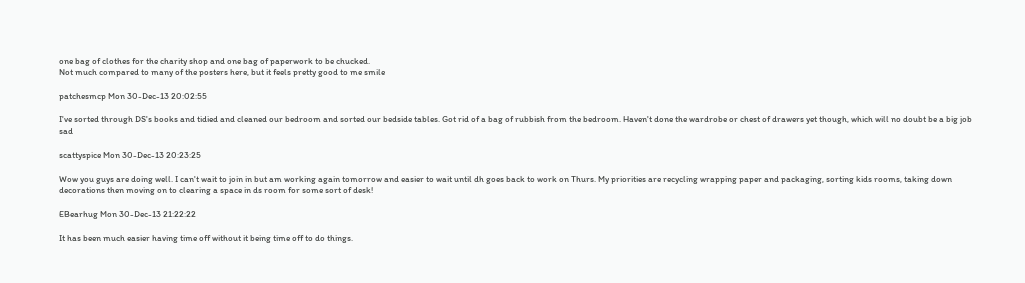one bag of clothes for the charity shop and one bag of paperwork to be chucked.
Not much compared to many of the posters here, but it feels pretty good to me smile

patchesmcp Mon 30-Dec-13 20:02:55

I've sorted through DS's books and tidied and cleaned our bedroom and sorted our bedside tables. Got rid of a bag of rubbish from the bedroom. Haven't done the wardrobe or chest of drawers yet though, which will no doubt be a big job sad

scattyspice Mon 30-Dec-13 20:23:25

Wow you guys are doing well. I can't wait to join in but am working again tomorrow and easier to wait until dh goes back to work on Thurs. My priorities are recycling wrapping paper and packaging, sorting kids rooms, taking down decorations then moving on to clearing a space in ds room for some sort of desk!

EBearhug Mon 30-Dec-13 21:22:22

It has been much easier having time off without it being time off to do things.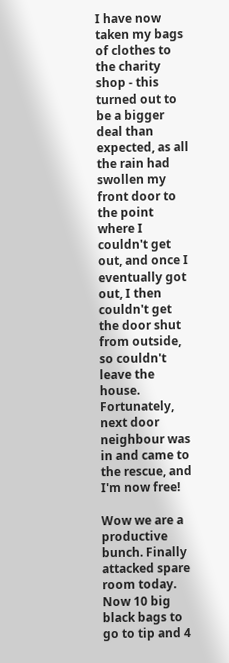I have now taken my bags of clothes to the charity shop - this turned out to be a bigger deal than expected, as all the rain had swollen my front door to the point where I couldn't get out, and once I eventually got out, I then couldn't get the door shut from outside, so couldn't leave the house. Fortunately, next door neighbour was in and came to the rescue, and I'm now free!

Wow we are a productive bunch. Finally attacked spare room today. Now 10 big black bags to go to tip and 4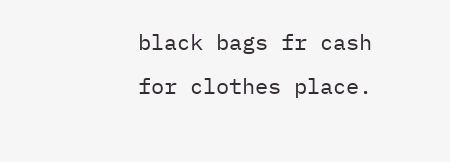black bags fr cash for clothes place.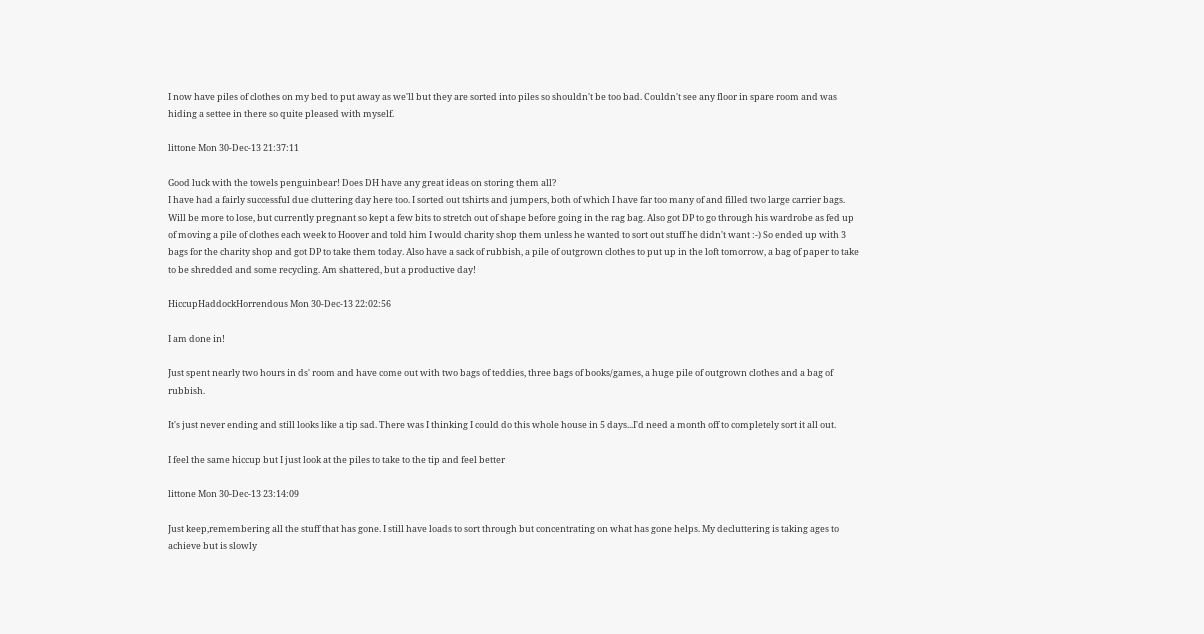I now have piles of clothes on my bed to put away as we'll but they are sorted into piles so shouldn't be too bad. Couldn't see any floor in spare room and was hiding a settee in there so quite pleased with myself.

littone Mon 30-Dec-13 21:37:11

Good luck with the towels penguinbear! Does DH have any great ideas on storing them all?
I have had a fairly successful due cluttering day here too. I sorted out tshirts and jumpers, both of which I have far too many of and filled two large carrier bags. Will be more to lose, but currently pregnant so kept a few bits to stretch out of shape before going in the rag bag. Also got DP to go through his wardrobe as fed up of moving a pile of clothes each week to Hoover and told him I would charity shop them unless he wanted to sort out stuff he didn't want :-) So ended up with 3 bags for the charity shop and got DP to take them today. Also have a sack of rubbish, a pile of outgrown clothes to put up in the loft tomorrow, a bag of paper to take to be shredded and some recycling. Am shattered, but a productive day!

HiccupHaddockHorrendous Mon 30-Dec-13 22:02:56

I am done in!

Just spent nearly two hours in ds' room and have come out with two bags of teddies, three bags of books/games, a huge pile of outgrown clothes and a bag of rubbish.

It's just never ending and still looks like a tip sad. There was I thinking I could do this whole house in 5 days...I'd need a month off to completely sort it all out.

I feel the same hiccup but I just look at the piles to take to the tip and feel better

littone Mon 30-Dec-13 23:14:09

Just keep,remembering all the stuff that has gone. I still have loads to sort through but concentrating on what has gone helps. My decluttering is taking ages to achieve but is slowly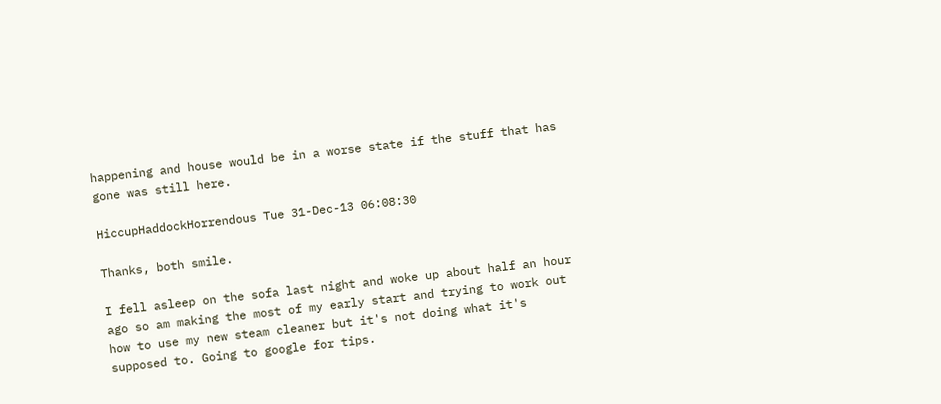happening and house would be in a worse state if the stuff that has gone was still here.

HiccupHaddockHorrendous Tue 31-Dec-13 06:08:30

Thanks, both smile.

I fell asleep on the sofa last night and woke up about half an hour ago so am making the most of my early start and trying to work out how to use my new steam cleaner but it's not doing what it's supposed to. Going to google for tips.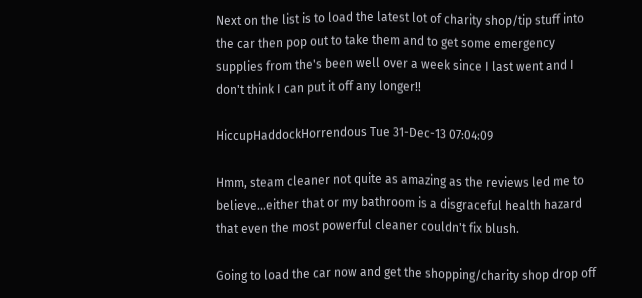Next on the list is to load the latest lot of charity shop/tip stuff into the car then pop out to take them and to get some emergency supplies from the's been well over a week since I last went and I don't think I can put it off any longer!!

HiccupHaddockHorrendous Tue 31-Dec-13 07:04:09

Hmm, steam cleaner not quite as amazing as the reviews led me to believe...either that or my bathroom is a disgraceful health hazard that even the most powerful cleaner couldn't fix blush.

Going to load the car now and get the shopping/charity shop drop off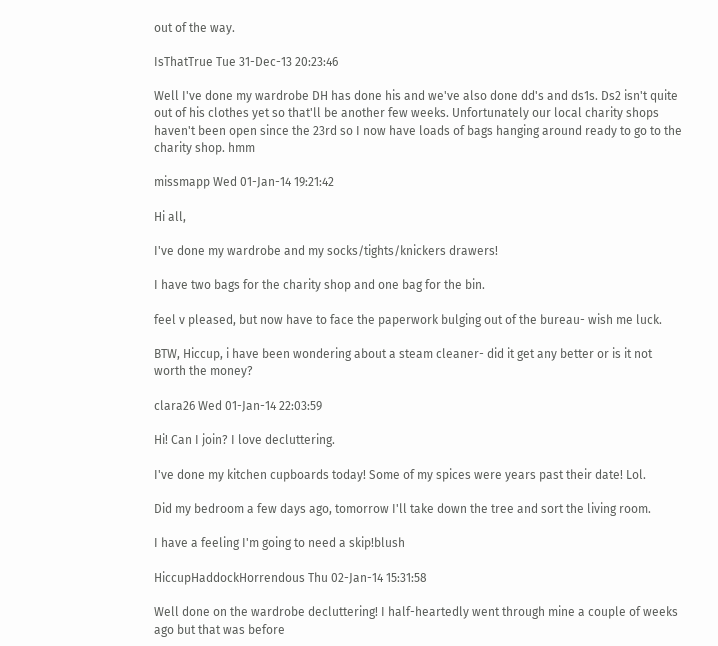out of the way.

IsThatTrue Tue 31-Dec-13 20:23:46

Well I've done my wardrobe DH has done his and we've also done dd's and ds1s. Ds2 isn't quite out of his clothes yet so that'll be another few weeks. Unfortunately our local charity shops haven't been open since the 23rd so I now have loads of bags hanging around ready to go to the charity shop. hmm

missmapp Wed 01-Jan-14 19:21:42

Hi all,

I've done my wardrobe and my socks/tights/knickers drawers!

I have two bags for the charity shop and one bag for the bin.

feel v pleased, but now have to face the paperwork bulging out of the bureau- wish me luck.

BTW, Hiccup, i have been wondering about a steam cleaner- did it get any better or is it not worth the money?

clara26 Wed 01-Jan-14 22:03:59

Hi! Can I join? I love decluttering.

I've done my kitchen cupboards today! Some of my spices were years past their date! Lol.

Did my bedroom a few days ago, tomorrow I'll take down the tree and sort the living room.

I have a feeling I'm going to need a skip!blush

HiccupHaddockHorrendous Thu 02-Jan-14 15:31:58

Well done on the wardrobe decluttering! I half-heartedly went through mine a couple of weeks ago but that was before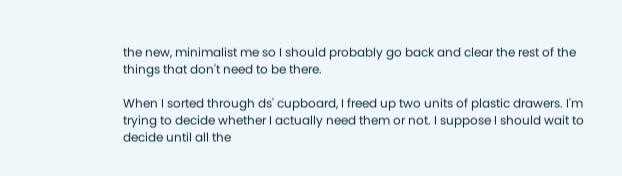the new, minimalist me so I should probably go back and clear the rest of the things that don't need to be there.

When I sorted through ds' cupboard, I freed up two units of plastic drawers. I'm trying to decide whether I actually need them or not. I suppose I should wait to decide until all the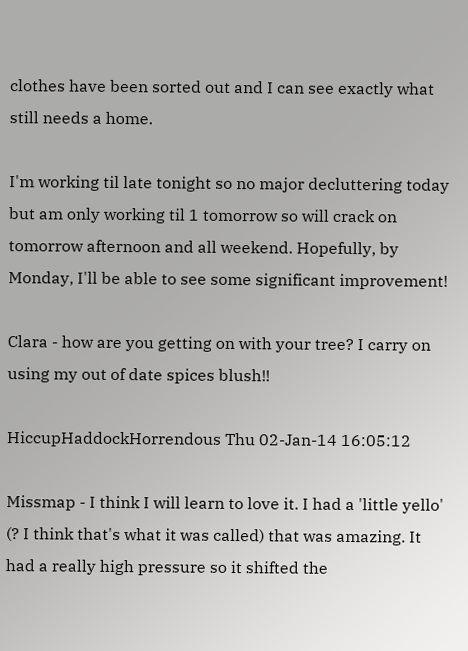clothes have been sorted out and I can see exactly what still needs a home.

I'm working til late tonight so no major decluttering today but am only working til 1 tomorrow so will crack on tomorrow afternoon and all weekend. Hopefully, by Monday, I'll be able to see some significant improvement!

Clara - how are you getting on with your tree? I carry on using my out of date spices blush!!

HiccupHaddockHorrendous Thu 02-Jan-14 16:05:12

Missmap - I think I will learn to love it. I had a 'little yello' (? I think that's what it was called) that was amazing. It had a really high pressure so it shifted the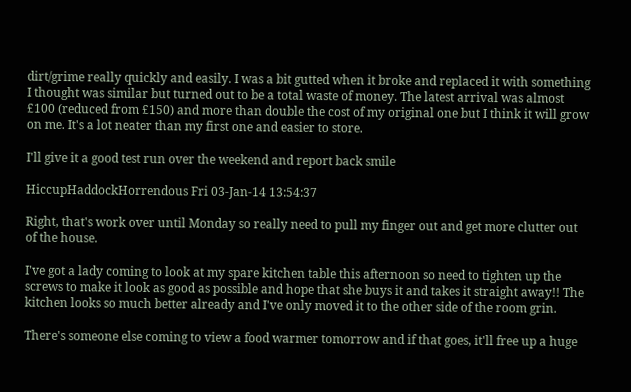dirt/grime really quickly and easily. I was a bit gutted when it broke and replaced it with something I thought was similar but turned out to be a total waste of money. The latest arrival was almost £100 (reduced from £150) and more than double the cost of my original one but I think it will grow on me. It's a lot neater than my first one and easier to store.

I'll give it a good test run over the weekend and report back smile

HiccupHaddockHorrendous Fri 03-Jan-14 13:54:37

Right, that's work over until Monday so really need to pull my finger out and get more clutter out of the house.

I've got a lady coming to look at my spare kitchen table this afternoon so need to tighten up the screws to make it look as good as possible and hope that she buys it and takes it straight away!! The kitchen looks so much better already and I've only moved it to the other side of the room grin.

There's someone else coming to view a food warmer tomorrow and if that goes, it'll free up a huge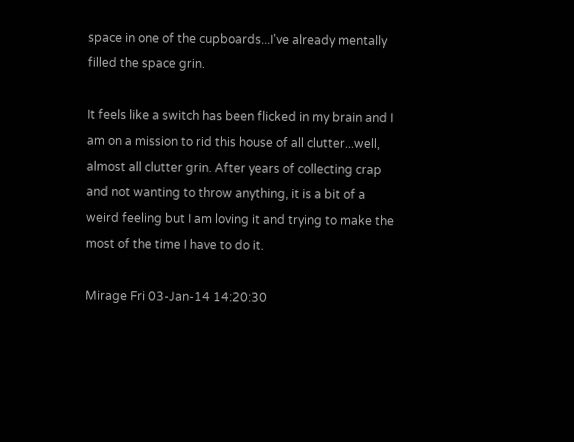space in one of the cupboards...I've already mentally filled the space grin.

It feels like a switch has been flicked in my brain and I am on a mission to rid this house of all clutter...well, almost all clutter grin. After years of collecting crap and not wanting to throw anything, it is a bit of a weird feeling but I am loving it and trying to make the most of the time I have to do it.

Mirage Fri 03-Jan-14 14:20:30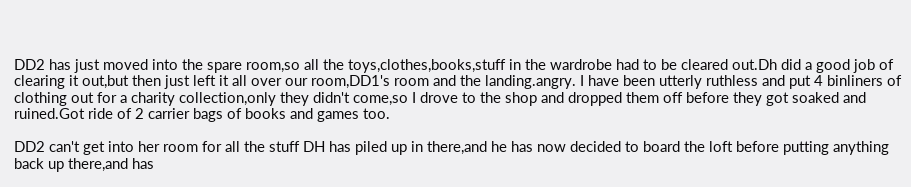DD2 has just moved into the spare room,so all the toys,clothes,books,stuff in the wardrobe had to be cleared out.Dh did a good job of clearing it out,but then just left it all over our room,DD1's room and the landing.angry. I have been utterly ruthless and put 4 binliners of clothing out for a charity collection,only they didn't come,so I drove to the shop and dropped them off before they got soaked and ruined.Got ride of 2 carrier bags of books and games too.

DD2 can't get into her room for all the stuff DH has piled up in there,and he has now decided to board the loft before putting anything back up there,and has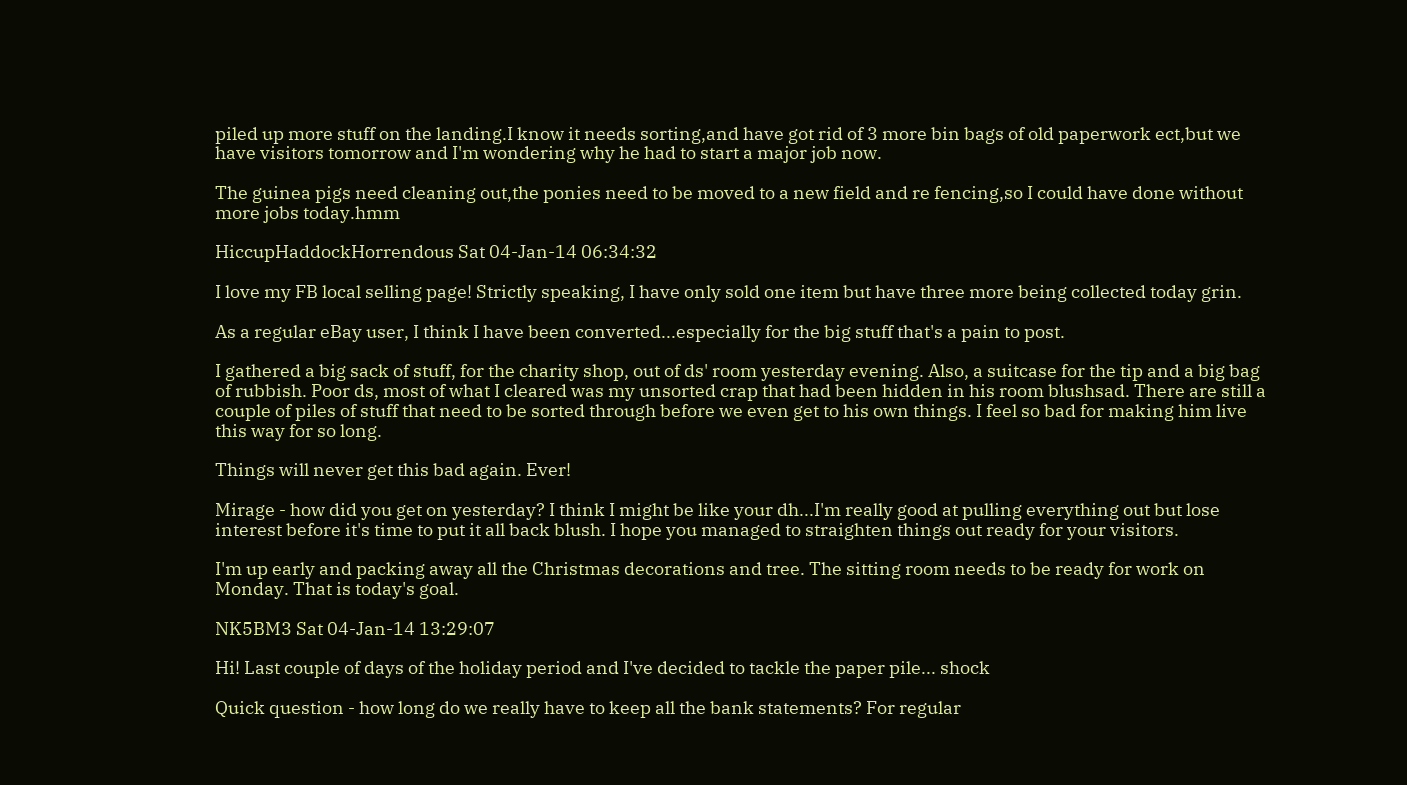piled up more stuff on the landing.I know it needs sorting,and have got rid of 3 more bin bags of old paperwork ect,but we have visitors tomorrow and I'm wondering why he had to start a major job now.

The guinea pigs need cleaning out,the ponies need to be moved to a new field and re fencing,so I could have done without more jobs today.hmm

HiccupHaddockHorrendous Sat 04-Jan-14 06:34:32

I love my FB local selling page! Strictly speaking, I have only sold one item but have three more being collected today grin.

As a regular eBay user, I think I have been converted...especially for the big stuff that's a pain to post.

I gathered a big sack of stuff, for the charity shop, out of ds' room yesterday evening. Also, a suitcase for the tip and a big bag of rubbish. Poor ds, most of what I cleared was my unsorted crap that had been hidden in his room blushsad. There are still a couple of piles of stuff that need to be sorted through before we even get to his own things. I feel so bad for making him live this way for so long.

Things will never get this bad again. Ever!

Mirage - how did you get on yesterday? I think I might be like your dh...I'm really good at pulling everything out but lose interest before it's time to put it all back blush. I hope you managed to straighten things out ready for your visitors.

I'm up early and packing away all the Christmas decorations and tree. The sitting room needs to be ready for work on Monday. That is today's goal.

NK5BM3 Sat 04-Jan-14 13:29:07

Hi! Last couple of days of the holiday period and I've decided to tackle the paper pile... shock

Quick question - how long do we really have to keep all the bank statements? For regular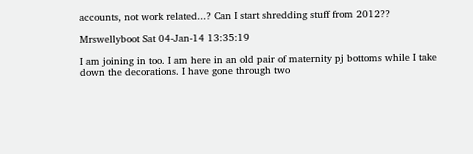accounts, not work related...? Can I start shredding stuff from 2012??

Mrswellyboot Sat 04-Jan-14 13:35:19

I am joining in too. I am here in an old pair of maternity pj bottoms while I take down the decorations. I have gone through two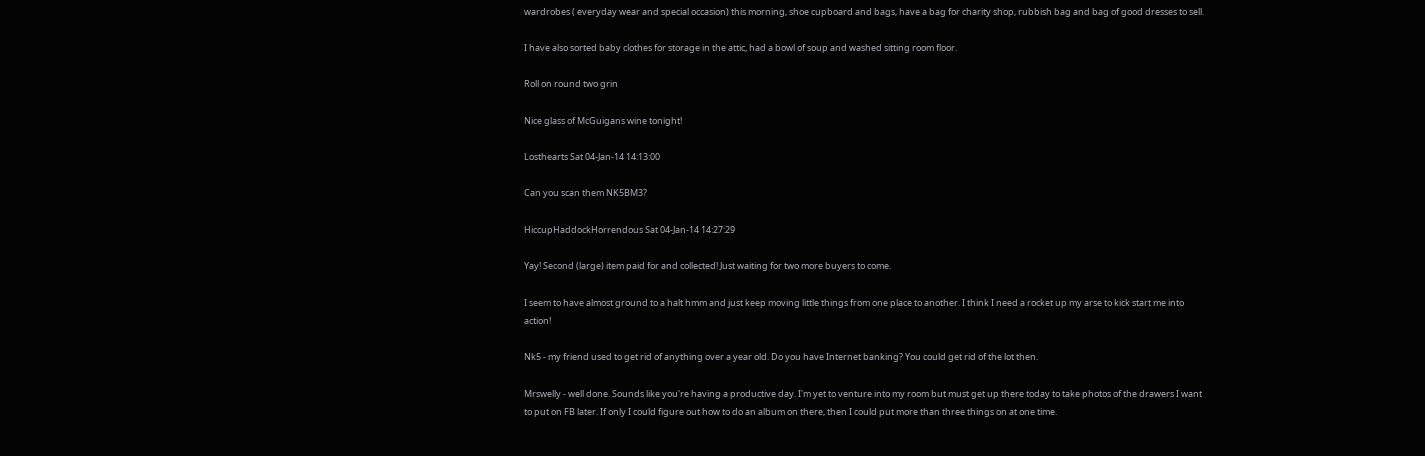wardrobes ( everyday wear and special occasion) this morning, shoe cupboard and bags, have a bag for charity shop, rubbish bag and bag of good dresses to sell.

I have also sorted baby clothes for storage in the attic, had a bowl of soup and washed sitting room floor.

Roll on round two grin

Nice glass of McGuigans wine tonight!

Losthearts Sat 04-Jan-14 14:13:00

Can you scan them NK5BM3?

HiccupHaddockHorrendous Sat 04-Jan-14 14:27:29

Yay! Second (large) item paid for and collected! Just waiting for two more buyers to come.

I seem to have almost ground to a halt hmm and just keep moving little things from one place to another. I think I need a rocket up my arse to kick start me into action!

Nk5 - my friend used to get rid of anything over a year old. Do you have Internet banking? You could get rid of the lot then.

Mrswelly - well done. Sounds like you're having a productive day. I'm yet to venture into my room but must get up there today to take photos of the drawers I want to put on FB later. If only I could figure out how to do an album on there, then I could put more than three things on at one time.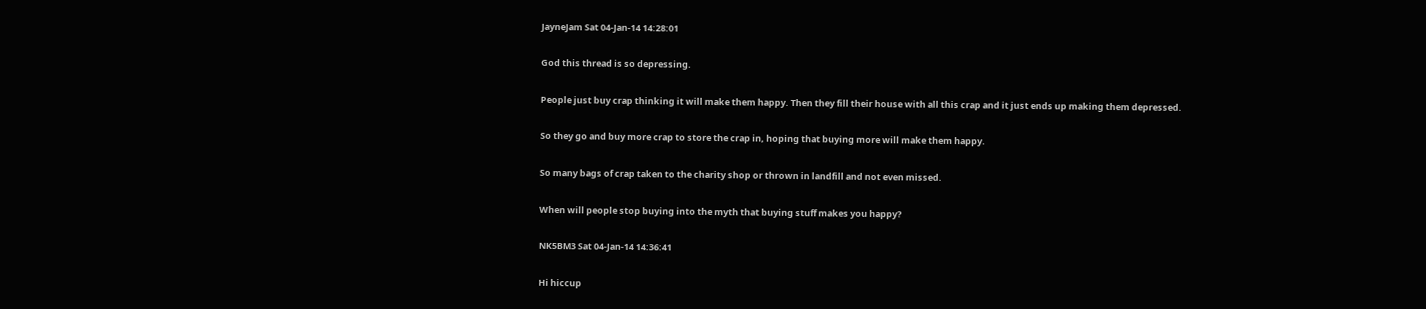JayneJam Sat 04-Jan-14 14:28:01

God this thread is so depressing.

People just buy crap thinking it will make them happy. Then they fill their house with all this crap and it just ends up making them depressed.

So they go and buy more crap to store the crap in, hoping that buying more will make them happy.

So many bags of crap taken to the charity shop or thrown in landfill and not even missed.

When will people stop buying into the myth that buying stuff makes you happy?

NK5BM3 Sat 04-Jan-14 14:36:41

Hi hiccup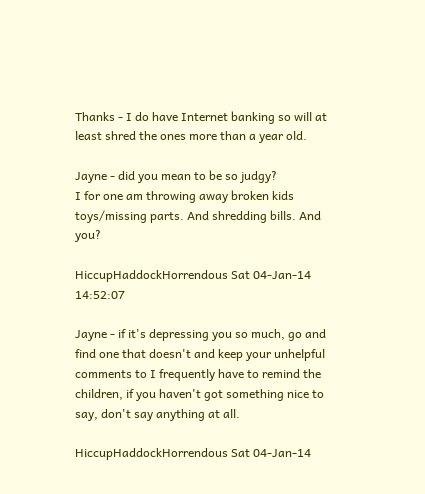Thanks - I do have Internet banking so will at least shred the ones more than a year old.

Jayne - did you mean to be so judgy?
I for one am throwing away broken kids toys/missing parts. And shredding bills. And you?

HiccupHaddockHorrendous Sat 04-Jan-14 14:52:07

Jayne - if it's depressing you so much, go and find one that doesn't and keep your unhelpful comments to I frequently have to remind the children, if you haven't got something nice to say, don't say anything at all.

HiccupHaddockHorrendous Sat 04-Jan-14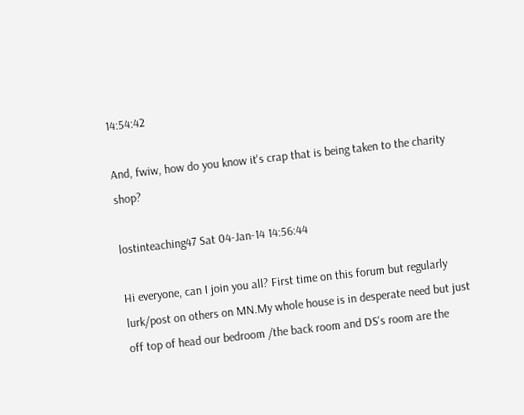14:54:42

And, fwiw, how do you know it's crap that is being taken to the charity shop?

lostinteaching47 Sat 04-Jan-14 14:56:44

Hi everyone, can I join you all? First time on this forum but regularly lurk/post on others on MN.My whole house is in desperate need but just off top of head our bedroom /the back room and DS's room are the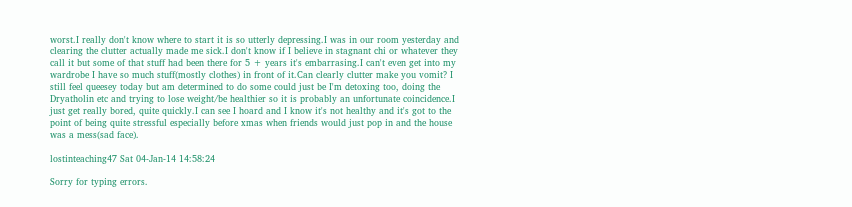worst.I really don't know where to start it is so utterly depressing.I was in our room yesterday and clearing the clutter actually made me sick.I don't know if I believe in stagnant chi or whatever they call it but some of that stuff had been there for 5 + years it's embarrasing.I can't even get into my wardrobe I have so much stuff(mostly clothes) in front of it.Can clearly clutter make you vomit? I still feel queesey today but am determined to do some could just be I'm detoxing too, doing the Dryatholin etc and trying to lose weight/be healthier so it is probably an unfortunate coincidence.I just get really bored, quite quickly.I can see I hoard and I know it's not healthy and it's got to the point of being quite stressful especially before xmas when friends would just pop in and the house was a mess(sad face).

lostinteaching47 Sat 04-Jan-14 14:58:24

Sorry for typing errors.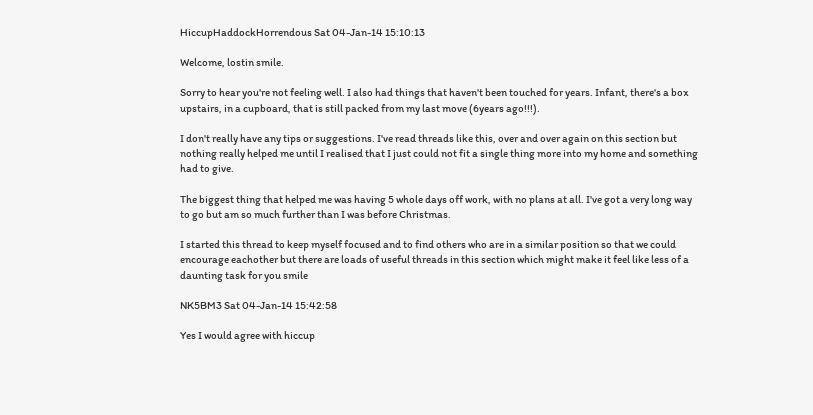HiccupHaddockHorrendous Sat 04-Jan-14 15:10:13

Welcome, lostin smile.

Sorry to hear you're not feeling well. I also had things that haven't been touched for years. Infant, there's a box upstairs, in a cupboard, that is still packed from my last move (6years ago!!!).

I don't really have any tips or suggestions. I've read threads like this, over and over again on this section but nothing really helped me until I realised that I just could not fit a single thing more into my home and something had to give.

The biggest thing that helped me was having 5 whole days off work, with no plans at all. I've got a very long way to go but am so much further than I was before Christmas.

I started this thread to keep myself focused and to find others who are in a similar position so that we could encourage eachother but there are loads of useful threads in this section which might make it feel like less of a daunting task for you smile

NK5BM3 Sat 04-Jan-14 15:42:58

Yes I would agree with hiccup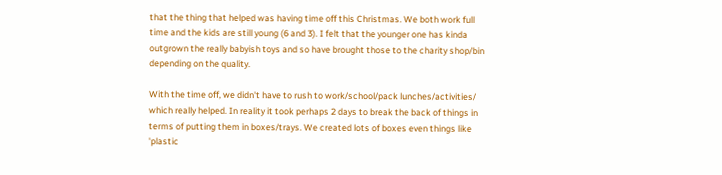that the thing that helped was having time off this Christmas. We both work full time and the kids are still young (6 and 3). I felt that the younger one has kinda outgrown the really babyish toys and so have brought those to the charity shop/bin depending on the quality.

With the time off, we didn't have to rush to work/school/pack lunches/activities/ which really helped. In reality it took perhaps 2 days to break the back of things in terms of putting them in boxes/trays. We created lots of boxes even things like 'plastic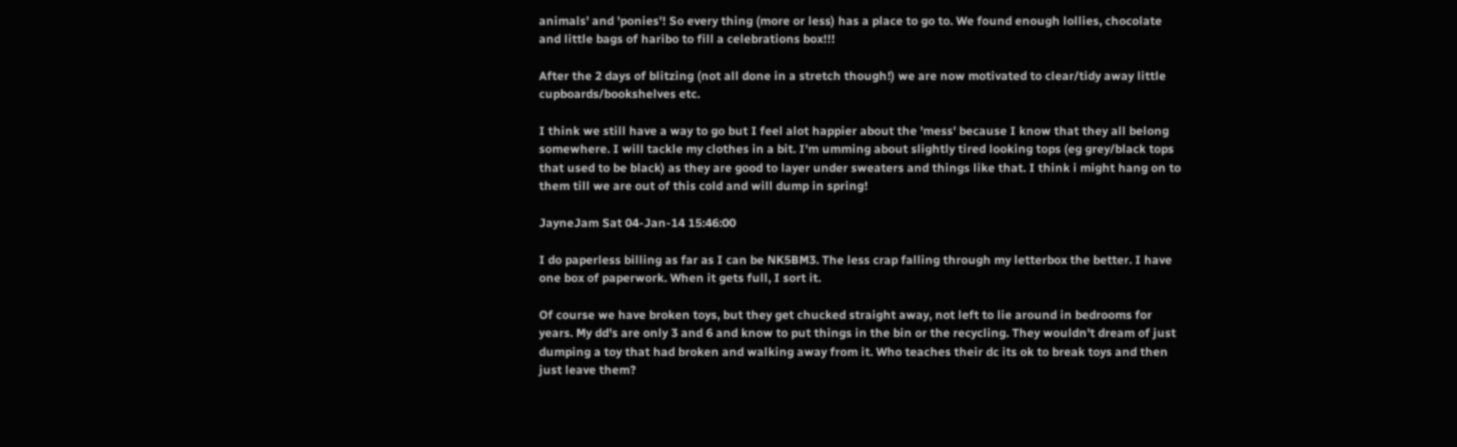animals' and 'ponies'! So every thing (more or less) has a place to go to. We found enough lollies, chocolate and little bags of haribo to fill a celebrations box!!!

After the 2 days of blitzing (not all done in a stretch though!) we are now motivated to clear/tidy away little cupboards/bookshelves etc.

I think we still have a way to go but I feel alot happier about the 'mess' because I know that they all belong somewhere. I will tackle my clothes in a bit. I'm umming about slightly tired looking tops (eg grey/black tops that used to be black) as they are good to layer under sweaters and things like that. I think i might hang on to them till we are out of this cold and will dump in spring!

JayneJam Sat 04-Jan-14 15:46:00

I do paperless billing as far as I can be NK5BM3. The less crap falling through my letterbox the better. I have one box of paperwork. When it gets full, I sort it.

Of course we have broken toys, but they get chucked straight away, not left to lie around in bedrooms for years. My dd's are only 3 and 6 and know to put things in the bin or the recycling. They wouldn't dream of just dumping a toy that had broken and walking away from it. Who teaches their dc its ok to break toys and then just leave them?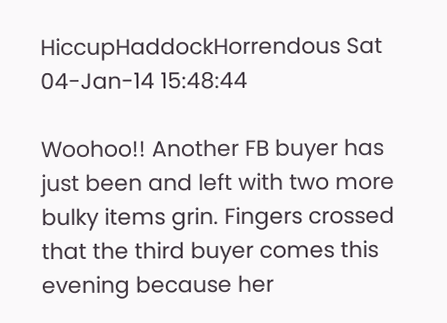HiccupHaddockHorrendous Sat 04-Jan-14 15:48:44

Woohoo!! Another FB buyer has just been and left with two more bulky items grin. Fingers crossed that the third buyer comes this evening because her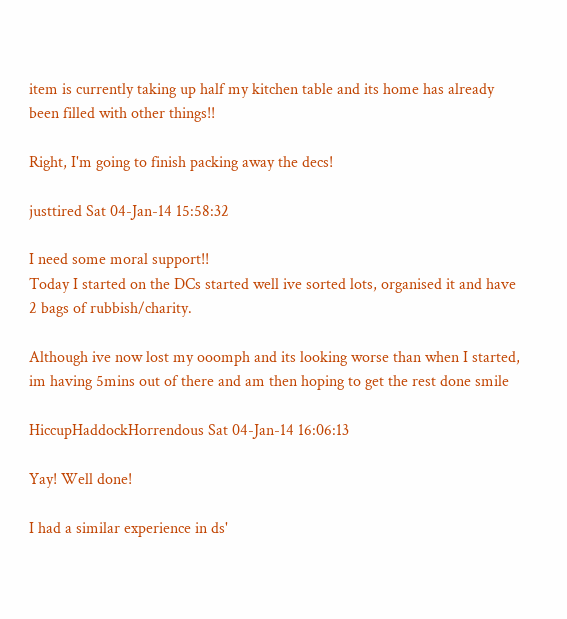item is currently taking up half my kitchen table and its home has already been filled with other things!!

Right, I'm going to finish packing away the decs!

justtired Sat 04-Jan-14 15:58:32

I need some moral support!!
Today I started on the DCs started well ive sorted lots, organised it and have 2 bags of rubbish/charity.

Although ive now lost my ooomph and its looking worse than when I started, im having 5mins out of there and am then hoping to get the rest done smile

HiccupHaddockHorrendous Sat 04-Jan-14 16:06:13

Yay! Well done!

I had a similar experience in ds'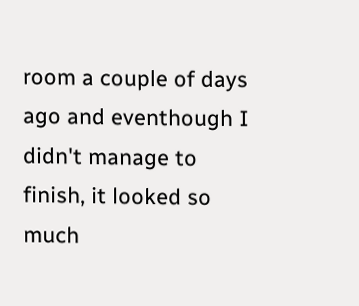room a couple of days ago and eventhough I didn't manage to finish, it looked so much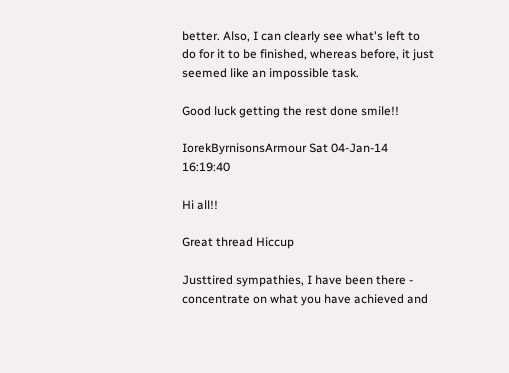better. Also, I can clearly see what's left to do for it to be finished, whereas before, it just seemed like an impossible task.

Good luck getting the rest done smile!!

IorekByrnisonsArmour Sat 04-Jan-14 16:19:40

Hi all!!

Great thread Hiccup

Justtired sympathies, I have been there - concentrate on what you have achieved and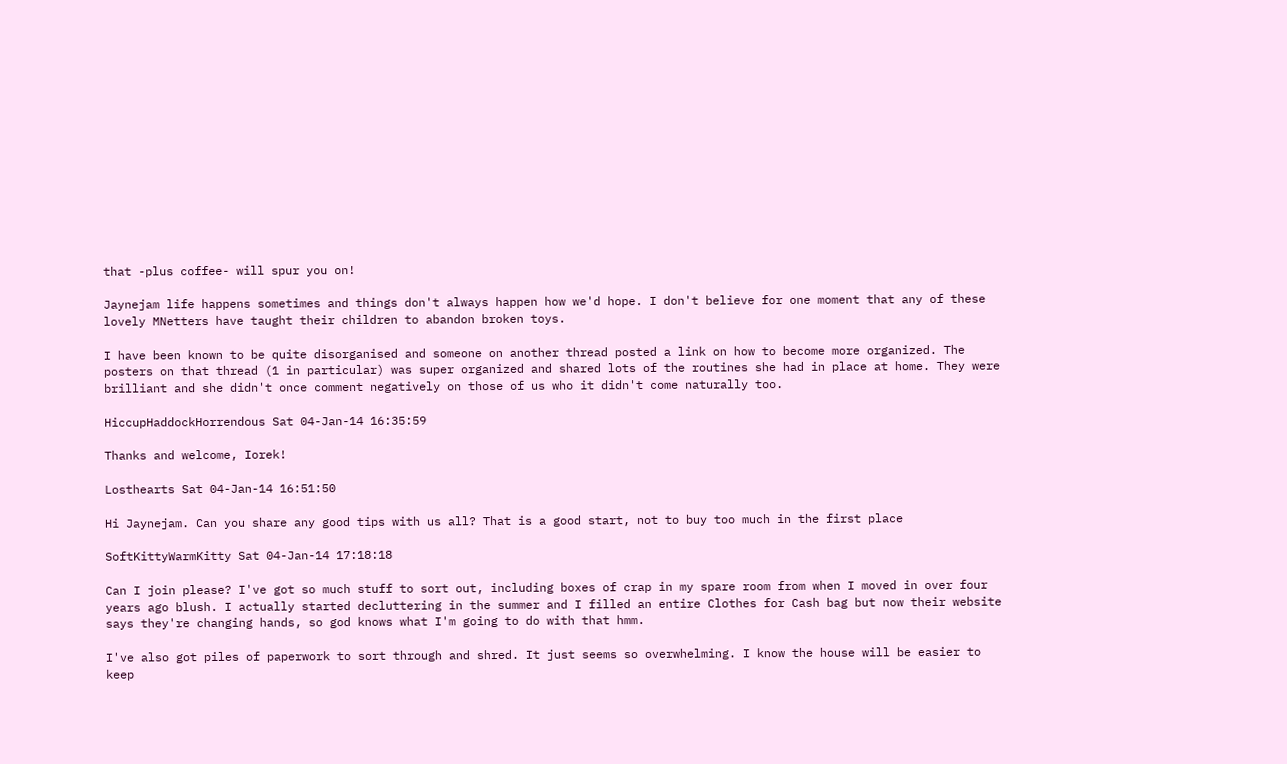that -plus coffee- will spur you on!

Jaynejam life happens sometimes and things don't always happen how we'd hope. I don't believe for one moment that any of these lovely MNetters have taught their children to abandon broken toys.

I have been known to be quite disorganised and someone on another thread posted a link on how to become more organized. The posters on that thread (1 in particular) was super organized and shared lots of the routines she had in place at home. They were brilliant and she didn't once comment negatively on those of us who it didn't come naturally too.

HiccupHaddockHorrendous Sat 04-Jan-14 16:35:59

Thanks and welcome, Iorek!

Losthearts Sat 04-Jan-14 16:51:50

Hi Jaynejam. Can you share any good tips with us all? That is a good start, not to buy too much in the first place

SoftKittyWarmKitty Sat 04-Jan-14 17:18:18

Can I join please? I've got so much stuff to sort out, including boxes of crap in my spare room from when I moved in over four years ago blush. I actually started decluttering in the summer and I filled an entire Clothes for Cash bag but now their website says they're changing hands, so god knows what I'm going to do with that hmm.

I've also got piles of paperwork to sort through and shred. It just seems so overwhelming. I know the house will be easier to keep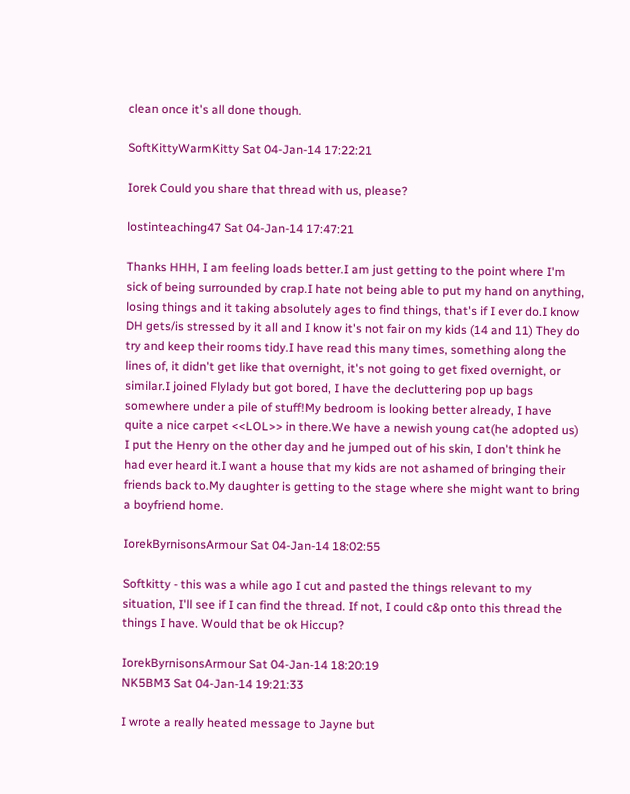clean once it's all done though.

SoftKittyWarmKitty Sat 04-Jan-14 17:22:21

Iorek Could you share that thread with us, please?

lostinteaching47 Sat 04-Jan-14 17:47:21

Thanks HHH, I am feeling loads better.I am just getting to the point where I'm sick of being surrounded by crap.I hate not being able to put my hand on anything, losing things and it taking absolutely ages to find things, that's if I ever do.I know DH gets/is stressed by it all and I know it's not fair on my kids (14 and 11) They do try and keep their rooms tidy.I have read this many times, something along the lines of, it didn't get like that overnight, it's not going to get fixed overnight, or similar.I joined Flylady but got bored, I have the decluttering pop up bags somewhere under a pile of stuff!My bedroom is looking better already, I have quite a nice carpet <<LOL>> in there.We have a newish young cat(he adopted us) I put the Henry on the other day and he jumped out of his skin, I don't think he had ever heard it.I want a house that my kids are not ashamed of bringing their friends back to.My daughter is getting to the stage where she might want to bring a boyfriend home.

IorekByrnisonsArmour Sat 04-Jan-14 18:02:55

Softkitty - this was a while ago I cut and pasted the things relevant to my situation, I'll see if I can find the thread. If not, I could c&p onto this thread the things I have. Would that be ok Hiccup?

IorekByrnisonsArmour Sat 04-Jan-14 18:20:19
NK5BM3 Sat 04-Jan-14 19:21:33

I wrote a really heated message to Jayne but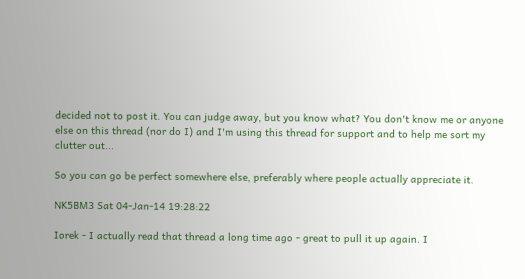decided not to post it. You can judge away, but you know what? You don't know me or anyone else on this thread (nor do I) and I'm using this thread for support and to help me sort my clutter out...

So you can go be perfect somewhere else, preferably where people actually appreciate it.

NK5BM3 Sat 04-Jan-14 19:28:22

Iorek - I actually read that thread a long time ago - great to pull it up again. I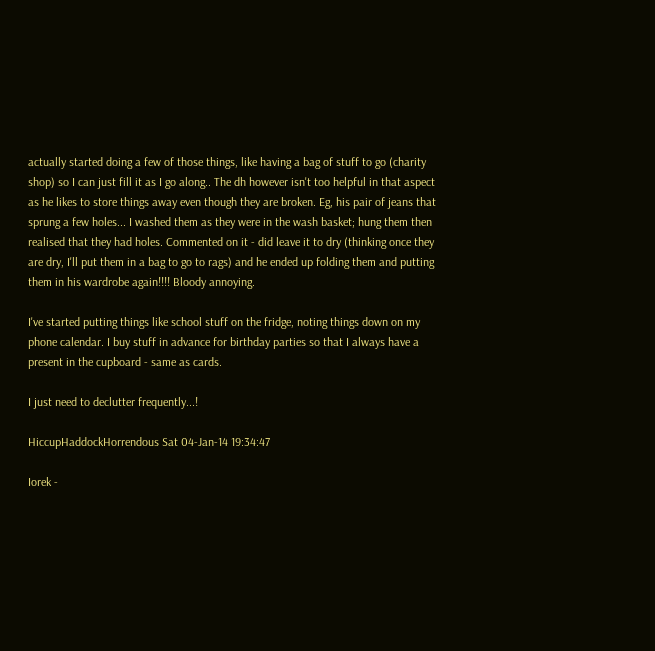actually started doing a few of those things, like having a bag of stuff to go (charity shop) so I can just fill it as I go along.. The dh however isn't too helpful in that aspect as he likes to store things away even though they are broken. Eg, his pair of jeans that sprung a few holes... I washed them as they were in the wash basket; hung them then realised that they had holes. Commented on it - did leave it to dry (thinking once they are dry, I'll put them in a bag to go to rags) and he ended up folding them and putting them in his wardrobe again!!!! Bloody annoying.

I've started putting things like school stuff on the fridge, noting things down on my phone calendar. I buy stuff in advance for birthday parties so that I always have a present in the cupboard - same as cards.

I just need to declutter frequently...!

HiccupHaddockHorrendous Sat 04-Jan-14 19:34:47

Iorek -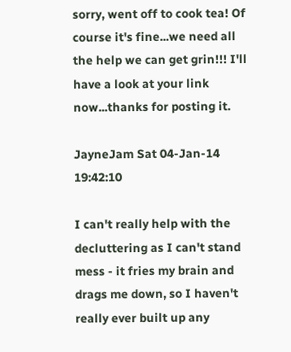sorry, went off to cook tea! Of course it's fine...we need all the help we can get grin!!! I'll have a look at your link now...thanks for posting it.

JayneJam Sat 04-Jan-14 19:42:10

I can't really help with the decluttering as I can't stand mess - it fries my brain and drags me down, so I haven't really ever built up any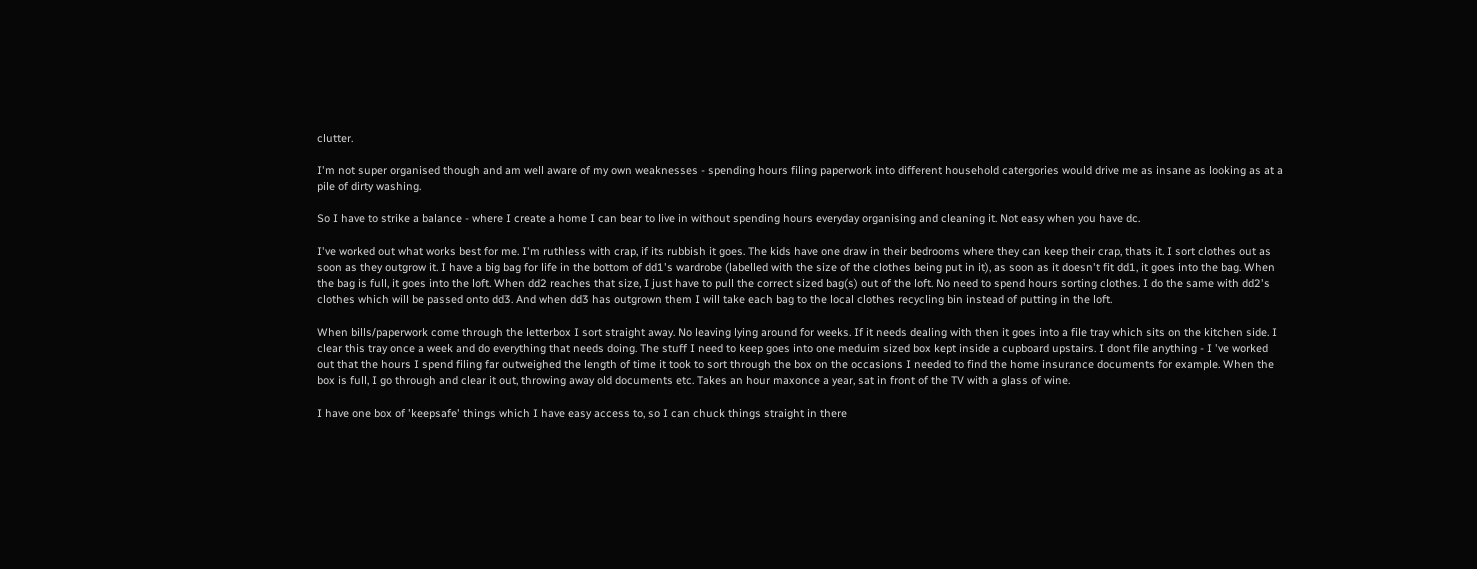clutter.

I'm not super organised though and am well aware of my own weaknesses - spending hours filing paperwork into different household catergories would drive me as insane as looking as at a pile of dirty washing.

So I have to strike a balance - where I create a home I can bear to live in without spending hours everyday organising and cleaning it. Not easy when you have dc.

I've worked out what works best for me. I'm ruthless with crap, if its rubbish it goes. The kids have one draw in their bedrooms where they can keep their crap, thats it. I sort clothes out as soon as they outgrow it. I have a big bag for life in the bottom of dd1's wardrobe (labelled with the size of the clothes being put in it), as soon as it doesn't fit dd1, it goes into the bag. When the bag is full, it goes into the loft. When dd2 reaches that size, I just have to pull the correct sized bag(s) out of the loft. No need to spend hours sorting clothes. I do the same with dd2's clothes which will be passed onto dd3. And when dd3 has outgrown them I will take each bag to the local clothes recycling bin instead of putting in the loft.

When bills/paperwork come through the letterbox I sort straight away. No leaving lying around for weeks. If it needs dealing with then it goes into a file tray which sits on the kitchen side. I clear this tray once a week and do everything that needs doing. The stuff I need to keep goes into one meduim sized box kept inside a cupboard upstairs. I dont file anything - I 've worked out that the hours I spend filing far outweighed the length of time it took to sort through the box on the occasions I needed to find the home insurance documents for example. When the box is full, I go through and clear it out, throwing away old documents etc. Takes an hour maxonce a year, sat in front of the TV with a glass of wine.

I have one box of 'keepsafe' things which I have easy access to, so I can chuck things straight in there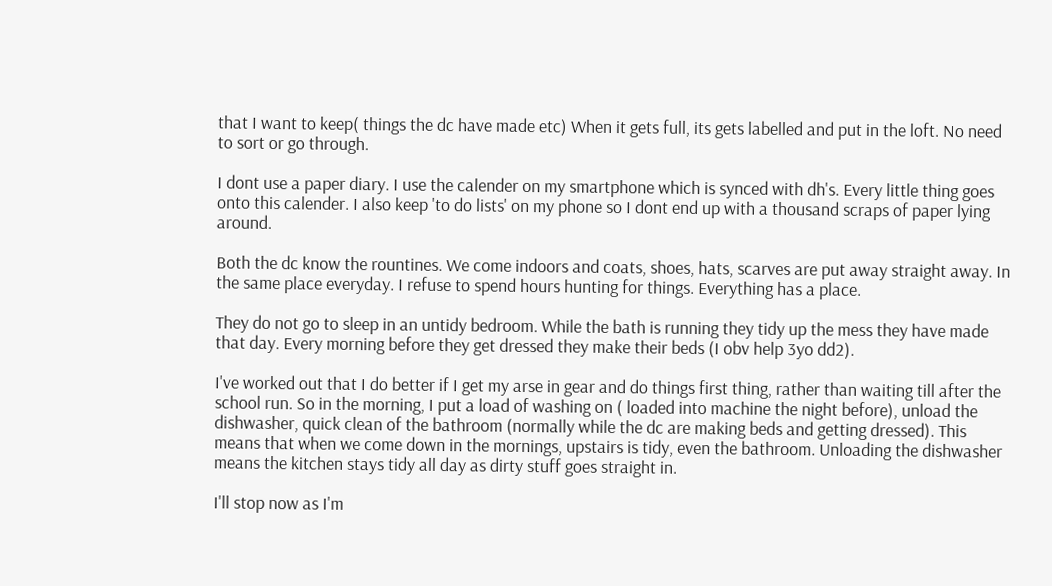that I want to keep( things the dc have made etc) When it gets full, its gets labelled and put in the loft. No need to sort or go through.

I dont use a paper diary. I use the calender on my smartphone which is synced with dh's. Every little thing goes onto this calender. I also keep 'to do lists' on my phone so I dont end up with a thousand scraps of paper lying around.

Both the dc know the rountines. We come indoors and coats, shoes, hats, scarves are put away straight away. In the same place everyday. I refuse to spend hours hunting for things. Everything has a place.

They do not go to sleep in an untidy bedroom. While the bath is running they tidy up the mess they have made that day. Every morning before they get dressed they make their beds (I obv help 3yo dd2).

I've worked out that I do better if I get my arse in gear and do things first thing, rather than waiting till after the school run. So in the morning, I put a load of washing on ( loaded into machine the night before), unload the dishwasher, quick clean of the bathroom (normally while the dc are making beds and getting dressed). This means that when we come down in the mornings, upstairs is tidy, even the bathroom. Unloading the dishwasher means the kitchen stays tidy all day as dirty stuff goes straight in.

I'll stop now as I'm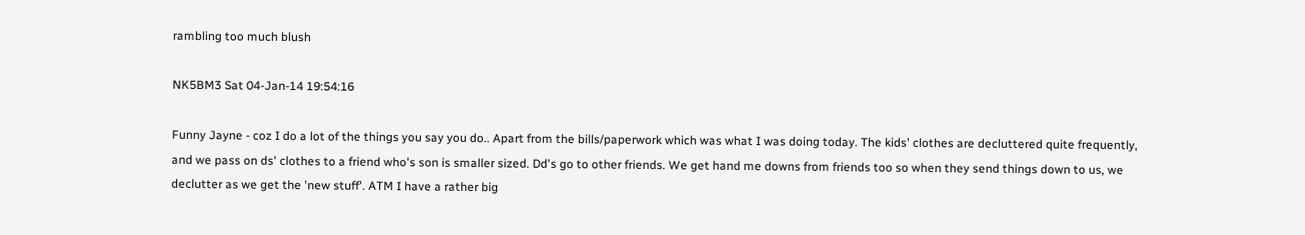rambling too much blush

NK5BM3 Sat 04-Jan-14 19:54:16

Funny Jayne - coz I do a lot of the things you say you do.. Apart from the bills/paperwork which was what I was doing today. The kids' clothes are decluttered quite frequently, and we pass on ds' clothes to a friend who's son is smaller sized. Dd's go to other friends. We get hand me downs from friends too so when they send things down to us, we declutter as we get the 'new stuff'. ATM I have a rather big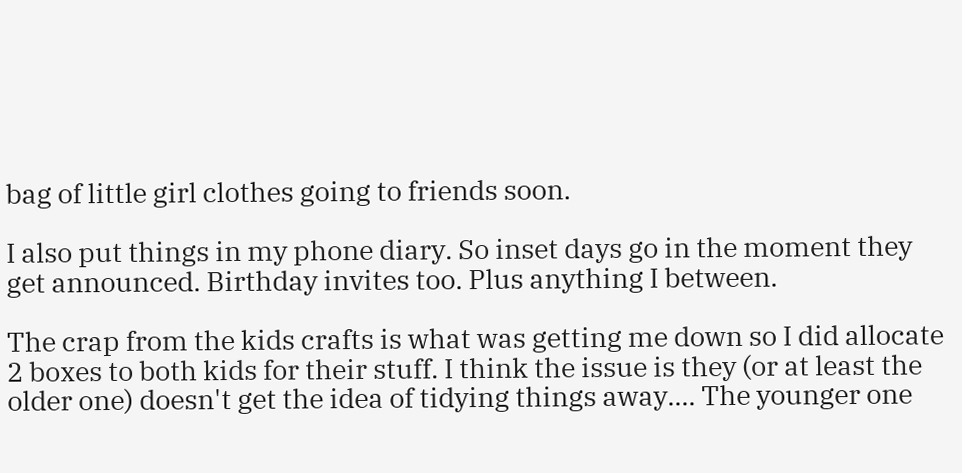bag of little girl clothes going to friends soon.

I also put things in my phone diary. So inset days go in the moment they get announced. Birthday invites too. Plus anything I between.

The crap from the kids crafts is what was getting me down so I did allocate 2 boxes to both kids for their stuff. I think the issue is they (or at least the older one) doesn't get the idea of tidying things away.... The younger one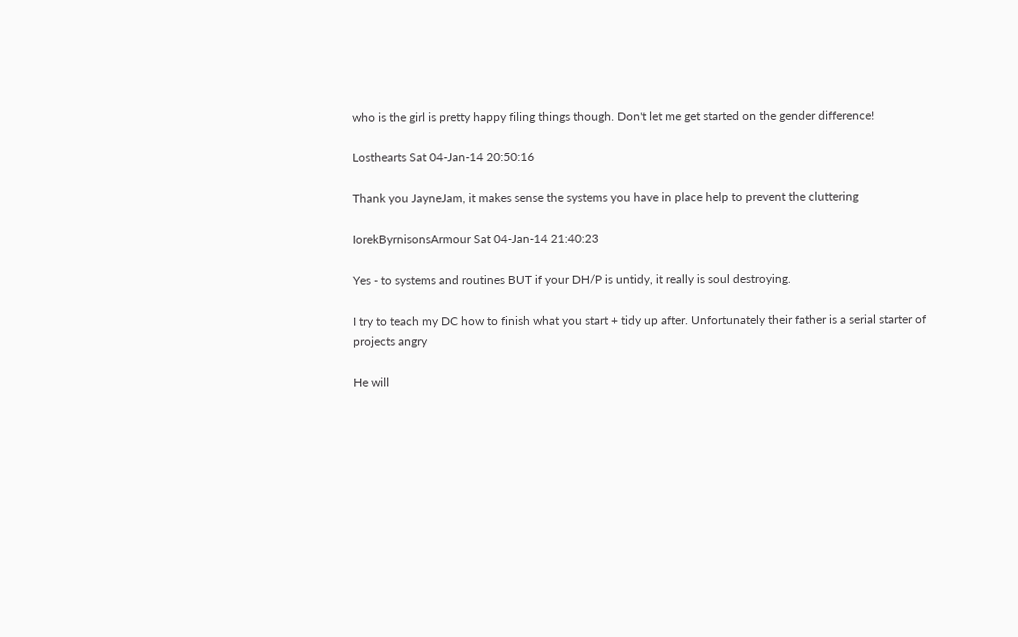who is the girl is pretty happy filing things though. Don't let me get started on the gender difference!

Losthearts Sat 04-Jan-14 20:50:16

Thank you JayneJam, it makes sense the systems you have in place help to prevent the cluttering

IorekByrnisonsArmour Sat 04-Jan-14 21:40:23

Yes - to systems and routines BUT if your DH/P is untidy, it really is soul destroying.

I try to teach my DC how to finish what you start + tidy up after. Unfortunately their father is a serial starter of projects angry

He will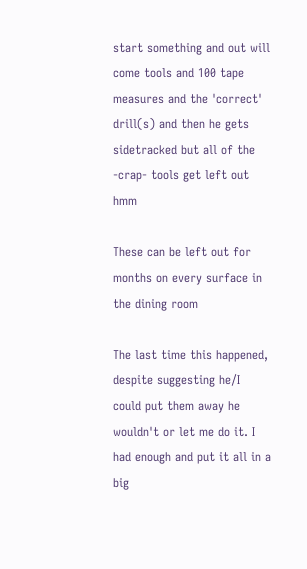start something and out will come tools and 100 tape measures and the 'correct' drill(s) and then he gets sidetracked but all of the -crap- tools get left out hmm

These can be left out for months on every surface in the dining room

The last time this happened, despite suggesting he/I could put them away he wouldn't or let me do it. I had enough and put it all in a big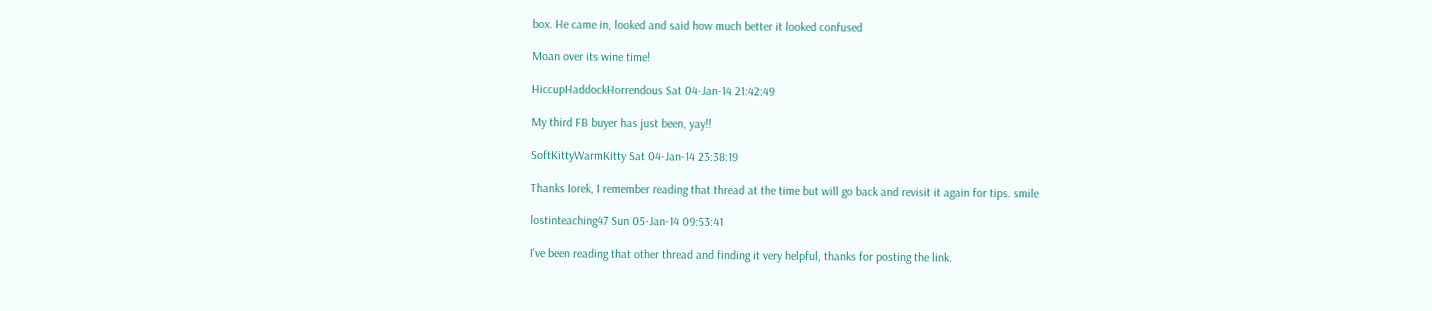box. He came in, looked and said how much better it looked confused

Moan over its wine time!

HiccupHaddockHorrendous Sat 04-Jan-14 21:42:49

My third FB buyer has just been, yay!!

SoftKittyWarmKitty Sat 04-Jan-14 23:38:19

Thanks Iorek, I remember reading that thread at the time but will go back and revisit it again for tips. smile

lostinteaching47 Sun 05-Jan-14 09:53:41

I've been reading that other thread and finding it very helpful, thanks for posting the link.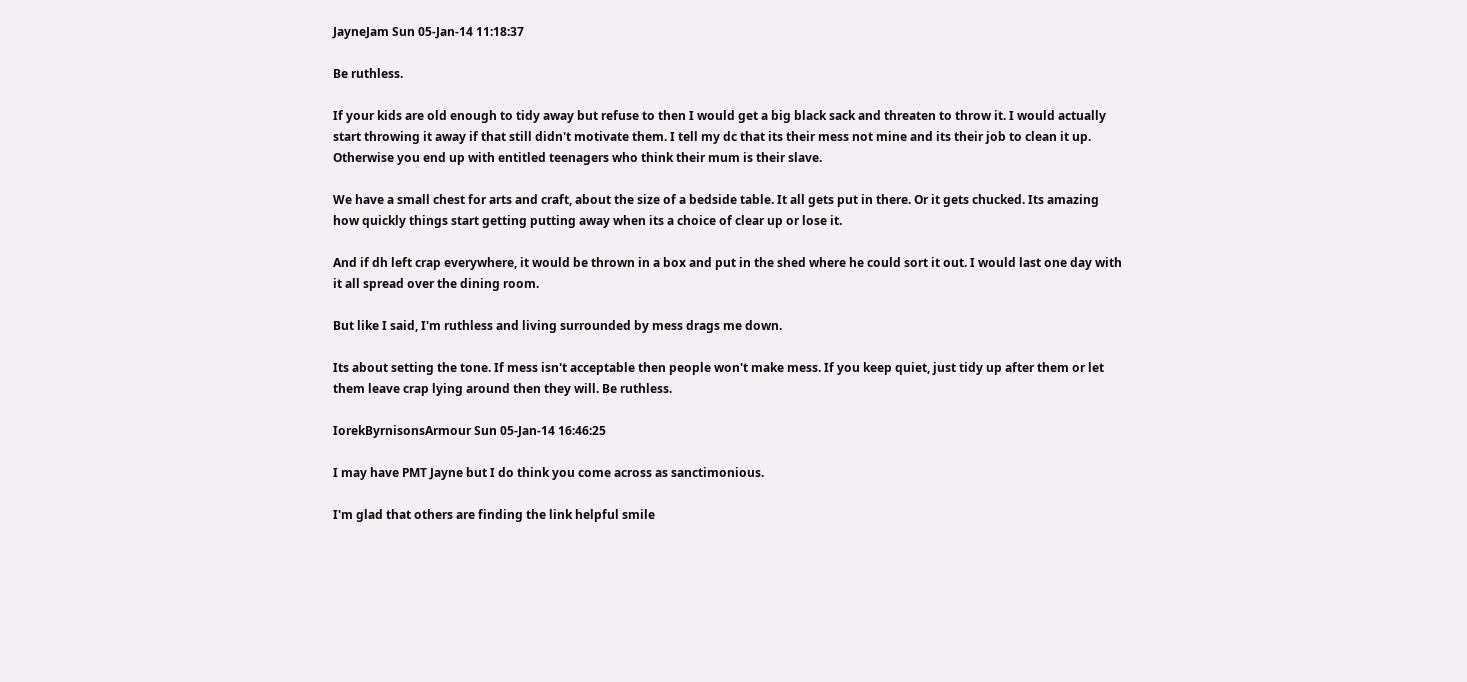JayneJam Sun 05-Jan-14 11:18:37

Be ruthless.

If your kids are old enough to tidy away but refuse to then I would get a big black sack and threaten to throw it. I would actually start throwing it away if that still didn't motivate them. I tell my dc that its their mess not mine and its their job to clean it up. Otherwise you end up with entitled teenagers who think their mum is their slave.

We have a small chest for arts and craft, about the size of a bedside table. It all gets put in there. Or it gets chucked. Its amazing how quickly things start getting putting away when its a choice of clear up or lose it.

And if dh left crap everywhere, it would be thrown in a box and put in the shed where he could sort it out. I would last one day with it all spread over the dining room.

But like I said, I'm ruthless and living surrounded by mess drags me down.

Its about setting the tone. If mess isn't acceptable then people won't make mess. If you keep quiet, just tidy up after them or let them leave crap lying around then they will. Be ruthless.

IorekByrnisonsArmour Sun 05-Jan-14 16:46:25

I may have PMT Jayne but I do think you come across as sanctimonious.

I'm glad that others are finding the link helpful smile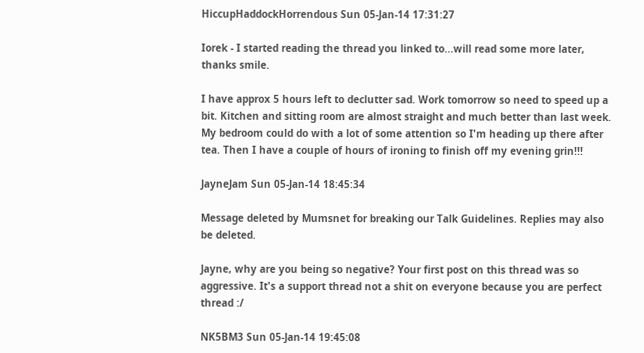HiccupHaddockHorrendous Sun 05-Jan-14 17:31:27

Iorek - I started reading the thread you linked to...will read some more later, thanks smile.

I have approx 5 hours left to declutter sad. Work tomorrow so need to speed up a bit. Kitchen and sitting room are almost straight and much better than last week. My bedroom could do with a lot of some attention so I'm heading up there after tea. Then I have a couple of hours of ironing to finish off my evening grin!!!

JayneJam Sun 05-Jan-14 18:45:34

Message deleted by Mumsnet for breaking our Talk Guidelines. Replies may also be deleted.

Jayne, why are you being so negative? Your first post on this thread was so aggressive. It's a support thread not a shit on everyone because you are perfect thread :/

NK5BM3 Sun 05-Jan-14 19:45:08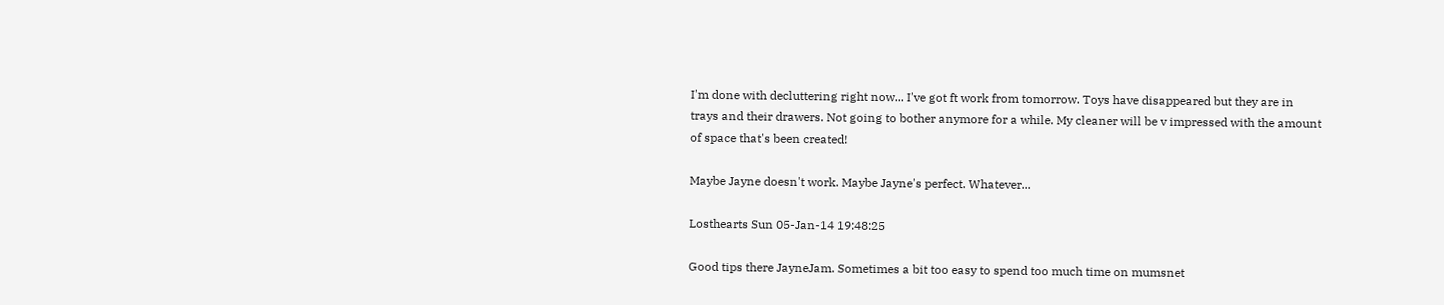I'm done with decluttering right now... I've got ft work from tomorrow. Toys have disappeared but they are in trays and their drawers. Not going to bother anymore for a while. My cleaner will be v impressed with the amount of space that's been created!

Maybe Jayne doesn't work. Maybe Jayne's perfect. Whatever...

Losthearts Sun 05-Jan-14 19:48:25

Good tips there JayneJam. Sometimes a bit too easy to spend too much time on mumsnet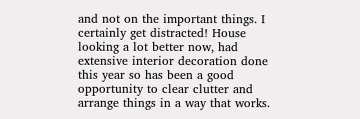and not on the important things. I certainly get distracted! House looking a lot better now, had extensive interior decoration done this year so has been a good opportunity to clear clutter and arrange things in a way that works.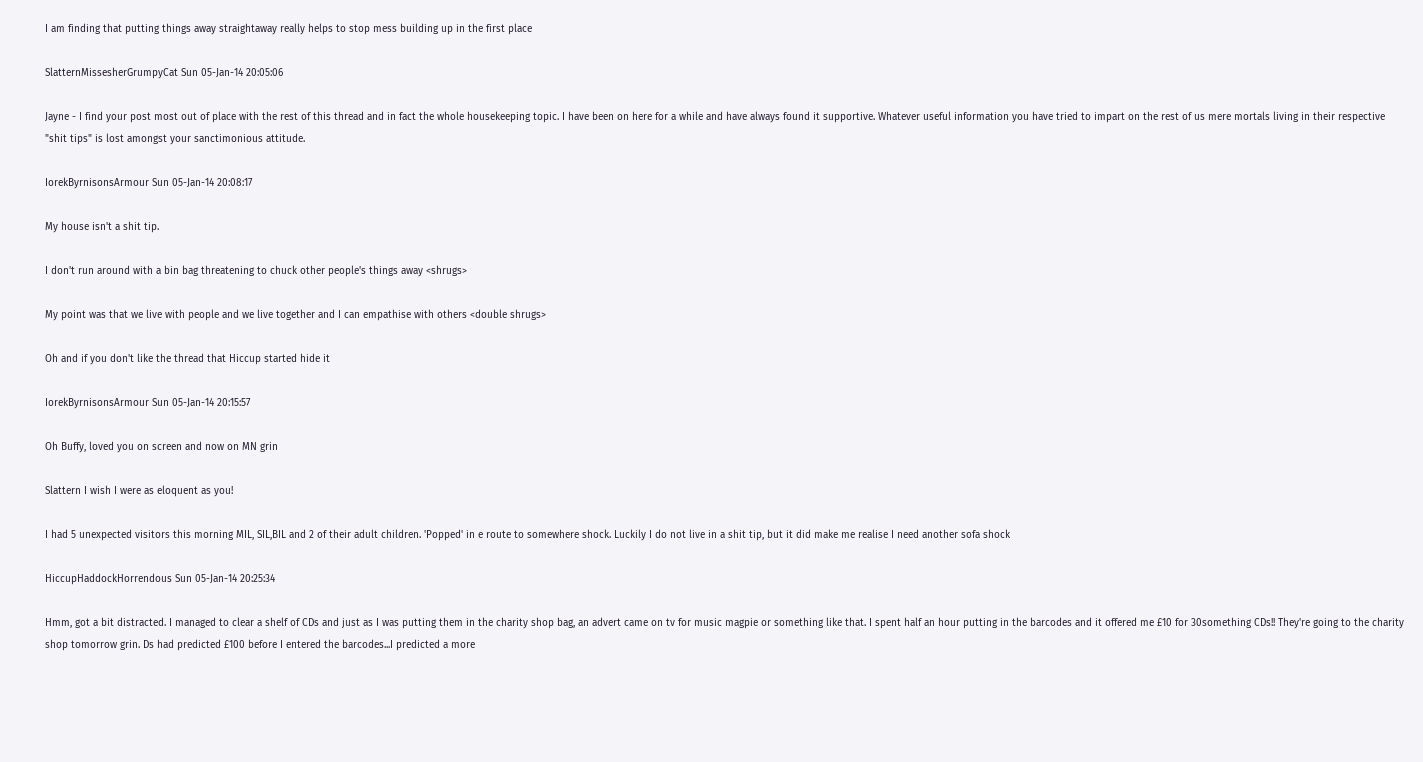I am finding that putting things away straightaway really helps to stop mess building up in the first place

SlatternMissesherGrumpyCat Sun 05-Jan-14 20:05:06

Jayne - I find your post most out of place with the rest of this thread and in fact the whole housekeeping topic. I have been on here for a while and have always found it supportive. Whatever useful information you have tried to impart on the rest of us mere mortals living in their respective "shit tips" is lost amongst your sanctimonious attitude.

IorekByrnisonsArmour Sun 05-Jan-14 20:08:17

My house isn't a shit tip.

I don't run around with a bin bag threatening to chuck other people's things away <shrugs>

My point was that we live with people and we live together and I can empathise with others <double shrugs>

Oh and if you don't like the thread that Hiccup started hide it

IorekByrnisonsArmour Sun 05-Jan-14 20:15:57

Oh Buffy, loved you on screen and now on MN grin

Slattern I wish I were as eloquent as you!

I had 5 unexpected visitors this morning MIL, SIL,BIL and 2 of their adult children. 'Popped' in e route to somewhere shock. Luckily I do not live in a shit tip, but it did make me realise I need another sofa shock

HiccupHaddockHorrendous Sun 05-Jan-14 20:25:34

Hmm, got a bit distracted. I managed to clear a shelf of CDs and just as I was putting them in the charity shop bag, an advert came on tv for music magpie or something like that. I spent half an hour putting in the barcodes and it offered me £10 for 30something CDs!! They're going to the charity shop tomorrow grin. Ds had predicted £100 before I entered the barcodes...I predicted a more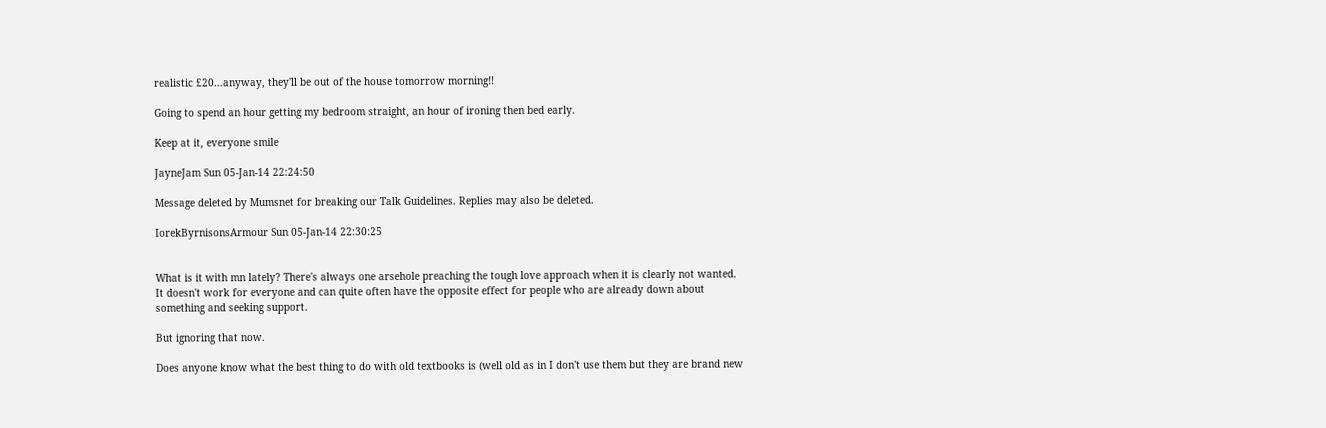realistic £20...anyway, they'll be out of the house tomorrow morning!!

Going to spend an hour getting my bedroom straight, an hour of ironing then bed early.

Keep at it, everyone smile

JayneJam Sun 05-Jan-14 22:24:50

Message deleted by Mumsnet for breaking our Talk Guidelines. Replies may also be deleted.

IorekByrnisonsArmour Sun 05-Jan-14 22:30:25


What is it with mn lately? There's always one arsehole preaching the tough love approach when it is clearly not wanted. It doesn't work for everyone and can quite often have the opposite effect for people who are already down about something and seeking support.

But ignoring that now.

Does anyone know what the best thing to do with old textbooks is (well old as in I don't use them but they are brand new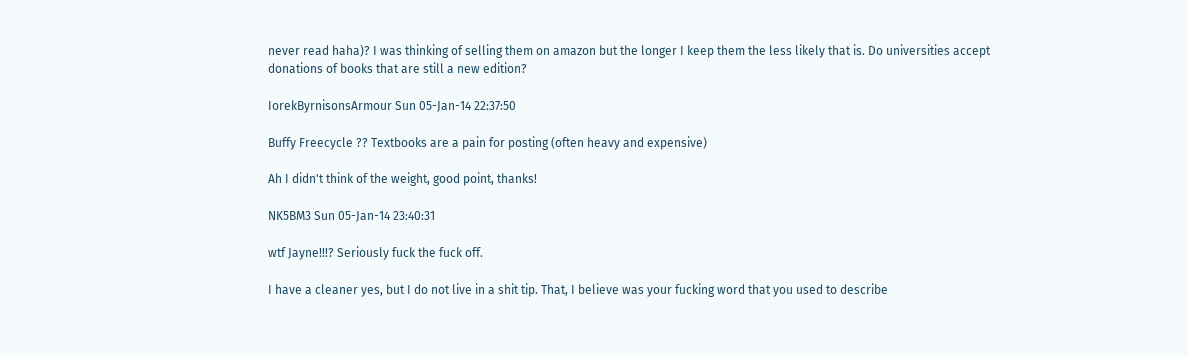never read haha)? I was thinking of selling them on amazon but the longer I keep them the less likely that is. Do universities accept donations of books that are still a new edition?

IorekByrnisonsArmour Sun 05-Jan-14 22:37:50

Buffy Freecycle ?? Textbooks are a pain for posting (often heavy and expensive)

Ah I didn't think of the weight, good point, thanks!

NK5BM3 Sun 05-Jan-14 23:40:31

wtf Jayne!!!? Seriously fuck the fuck off.

I have a cleaner yes, but I do not live in a shit tip. That, I believe was your fucking word that you used to describe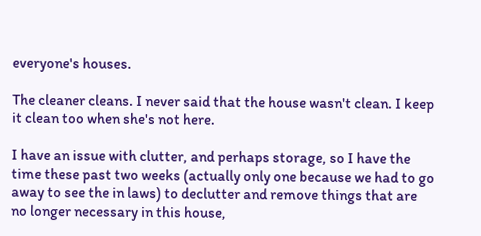everyone's houses.

The cleaner cleans. I never said that the house wasn't clean. I keep it clean too when she's not here.

I have an issue with clutter, and perhaps storage, so I have the time these past two weeks (actually only one because we had to go away to see the in laws) to declutter and remove things that are no longer necessary in this house,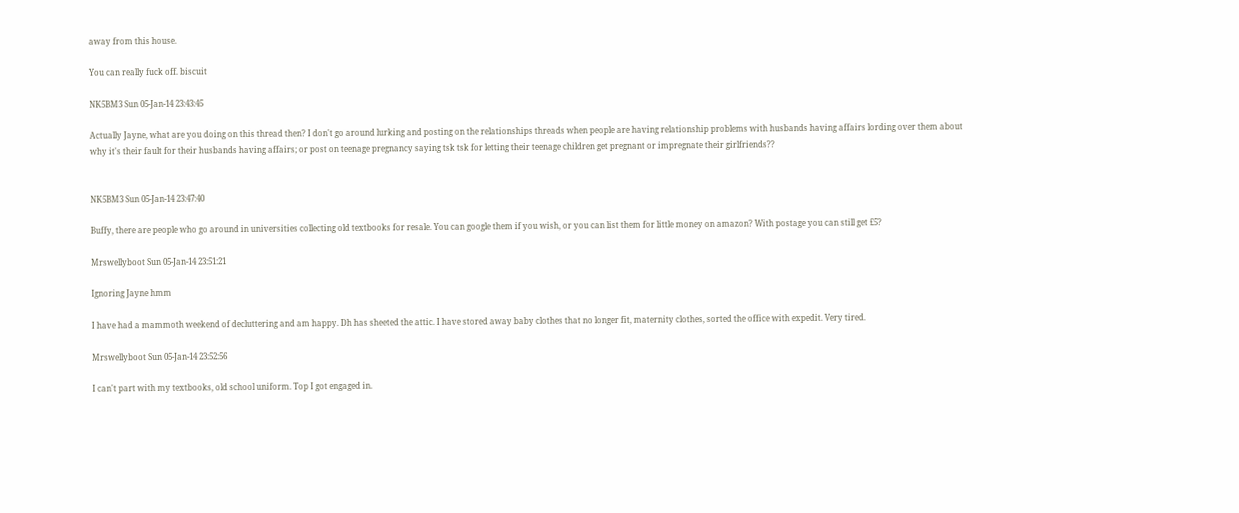away from this house.

You can really fuck off. biscuit

NK5BM3 Sun 05-Jan-14 23:43:45

Actually Jayne, what are you doing on this thread then? I don't go around lurking and posting on the relationships threads when people are having relationship problems with husbands having affairs lording over them about why it's their fault for their husbands having affairs; or post on teenage pregnancy saying tsk tsk for letting their teenage children get pregnant or impregnate their girlfriends??


NK5BM3 Sun 05-Jan-14 23:47:40

Buffy, there are people who go around in universities collecting old textbooks for resale. You can google them if you wish, or you can list them for little money on amazon? With postage you can still get £5?

Mrswellyboot Sun 05-Jan-14 23:51:21

Ignoring Jayne hmm

I have had a mammoth weekend of decluttering and am happy. Dh has sheeted the attic. I have stored away baby clothes that no longer fit, maternity clothes, sorted the office with expedit. Very tired.

Mrswellyboot Sun 05-Jan-14 23:52:56

I can't part with my textbooks, old school uniform. Top I got engaged in.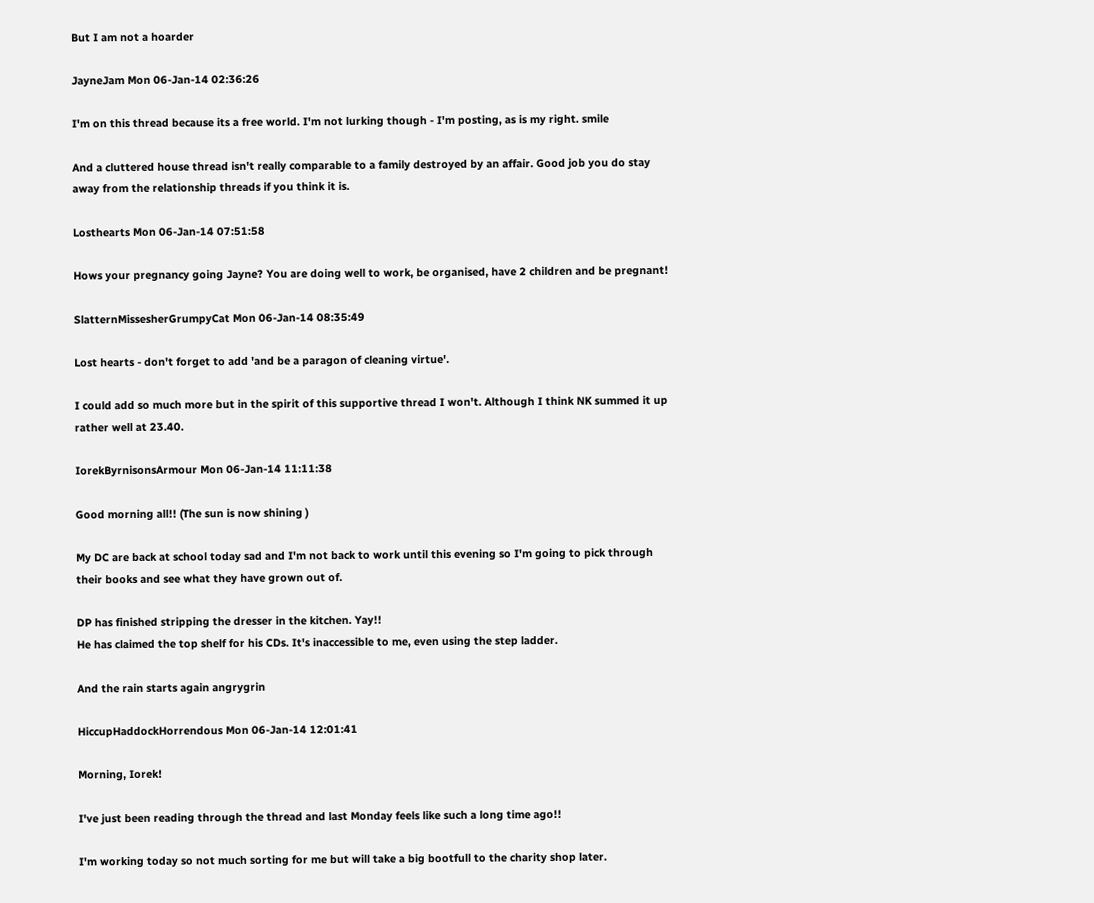But I am not a hoarder

JayneJam Mon 06-Jan-14 02:36:26

I'm on this thread because its a free world. I'm not lurking though - I'm posting, as is my right. smile

And a cluttered house thread isn't really comparable to a family destroyed by an affair. Good job you do stay away from the relationship threads if you think it is.

Losthearts Mon 06-Jan-14 07:51:58

Hows your pregnancy going Jayne? You are doing well to work, be organised, have 2 children and be pregnant!

SlatternMissesherGrumpyCat Mon 06-Jan-14 08:35:49

Lost hearts - don't forget to add 'and be a paragon of cleaning virtue'.

I could add so much more but in the spirit of this supportive thread I won't. Although I think NK summed it up rather well at 23.40.

IorekByrnisonsArmour Mon 06-Jan-14 11:11:38

Good morning all!! (The sun is now shining )

My DC are back at school today sad and I'm not back to work until this evening so I'm going to pick through their books and see what they have grown out of.

DP has finished stripping the dresser in the kitchen. Yay!!
He has claimed the top shelf for his CDs. It's inaccessible to me, even using the step ladder.

And the rain starts again angrygrin

HiccupHaddockHorrendous Mon 06-Jan-14 12:01:41

Morning, Iorek!

I've just been reading through the thread and last Monday feels like such a long time ago!!

I'm working today so not much sorting for me but will take a big bootfull to the charity shop later.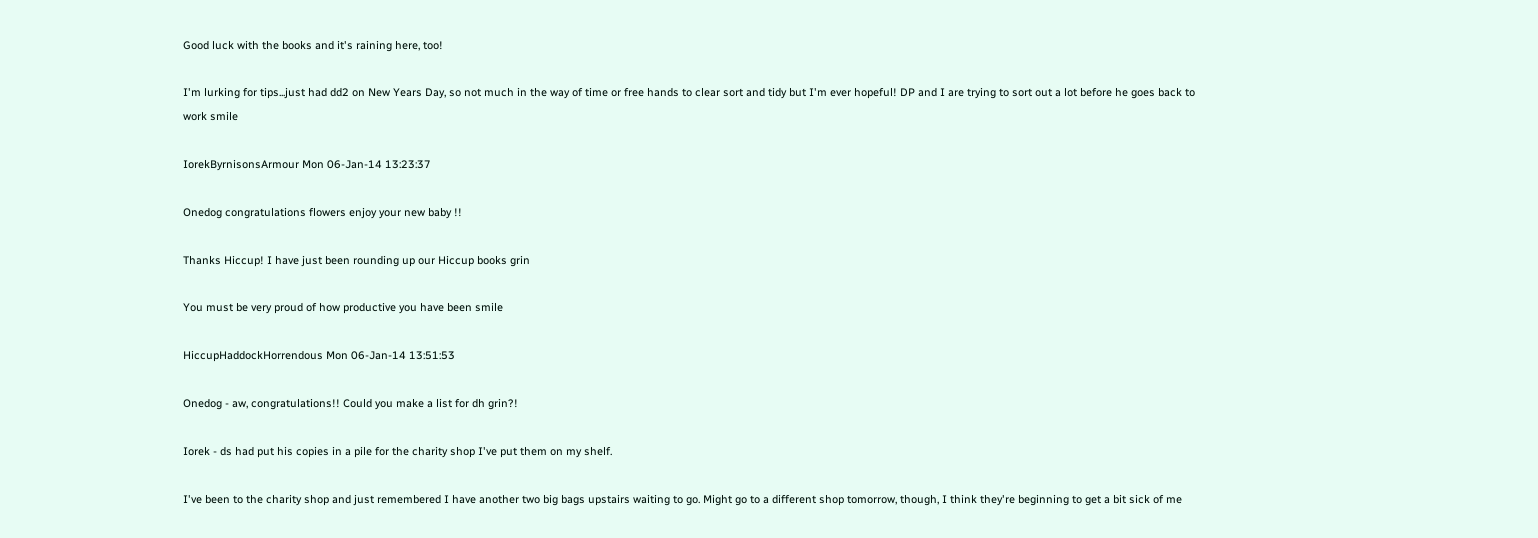Good luck with the books and it's raining here, too!

I'm lurking for tips...just had dd2 on New Years Day, so not much in the way of time or free hands to clear sort and tidy but I'm ever hopeful! DP and I are trying to sort out a lot before he goes back to work smile

IorekByrnisonsArmour Mon 06-Jan-14 13:23:37

Onedog congratulations flowers enjoy your new baby !!

Thanks Hiccup! I have just been rounding up our Hiccup books grin

You must be very proud of how productive you have been smile

HiccupHaddockHorrendous Mon 06-Jan-14 13:51:53

Onedog - aw, congratulations!! Could you make a list for dh grin?!

Iorek - ds had put his copies in a pile for the charity shop I've put them on my shelf.

I've been to the charity shop and just remembered I have another two big bags upstairs waiting to go. Might go to a different shop tomorrow, though, I think they're beginning to get a bit sick of me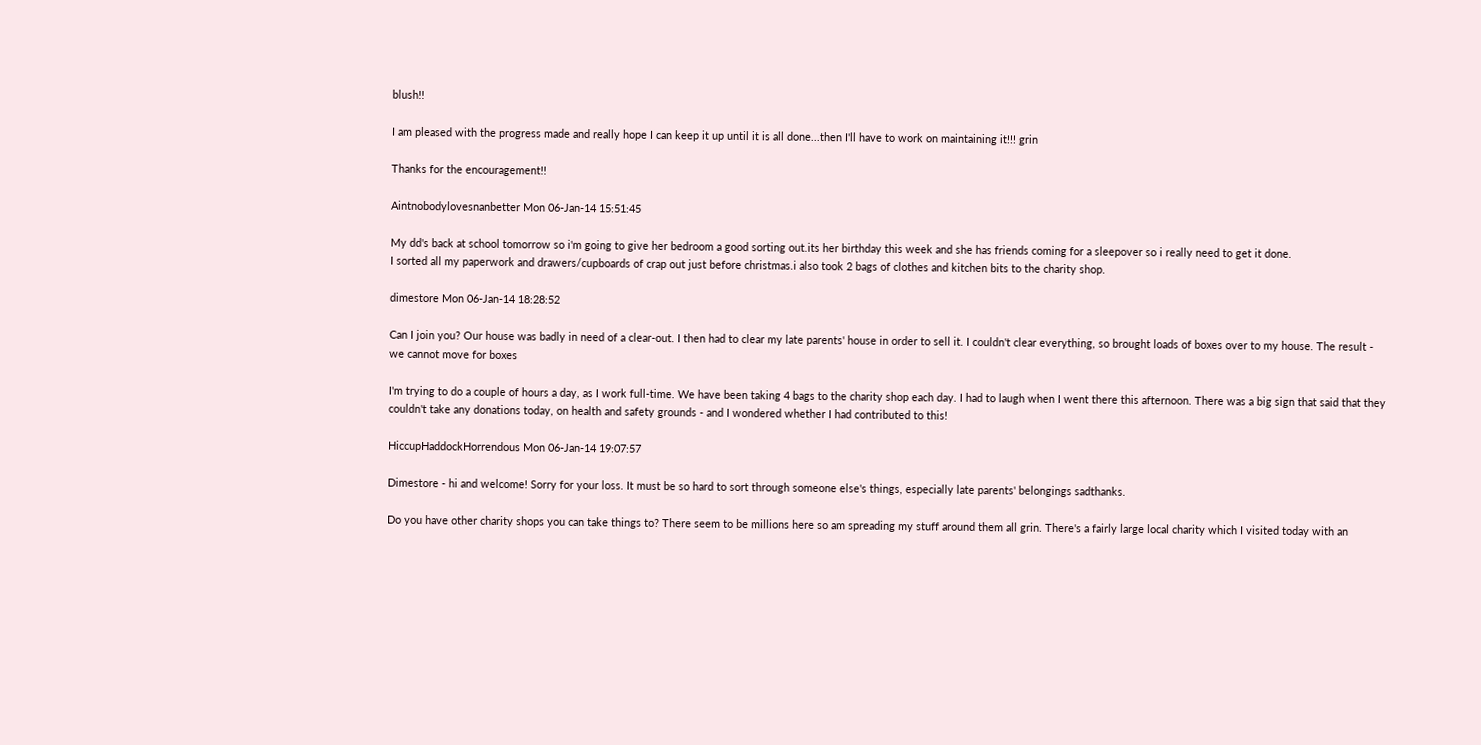blush!!

I am pleased with the progress made and really hope I can keep it up until it is all done...then I'll have to work on maintaining it!!! grin

Thanks for the encouragement!!

Aintnobodylovesnanbetter Mon 06-Jan-14 15:51:45

My dd's back at school tomorrow so i'm going to give her bedroom a good sorting out.its her birthday this week and she has friends coming for a sleepover so i really need to get it done.
I sorted all my paperwork and drawers/cupboards of crap out just before christmas.i also took 2 bags of clothes and kitchen bits to the charity shop.

dimestore Mon 06-Jan-14 18:28:52

Can I join you? Our house was badly in need of a clear-out. I then had to clear my late parents' house in order to sell it. I couldn't clear everything, so brought loads of boxes over to my house. The result - we cannot move for boxes

I'm trying to do a couple of hours a day, as I work full-time. We have been taking 4 bags to the charity shop each day. I had to laugh when I went there this afternoon. There was a big sign that said that they couldn't take any donations today, on health and safety grounds - and I wondered whether I had contributed to this!

HiccupHaddockHorrendous Mon 06-Jan-14 19:07:57

Dimestore - hi and welcome! Sorry for your loss. It must be so hard to sort through someone else's things, especially late parents' belongings sadthanks.

Do you have other charity shops you can take things to? There seem to be millions here so am spreading my stuff around them all grin. There's a fairly large local charity which I visited today with an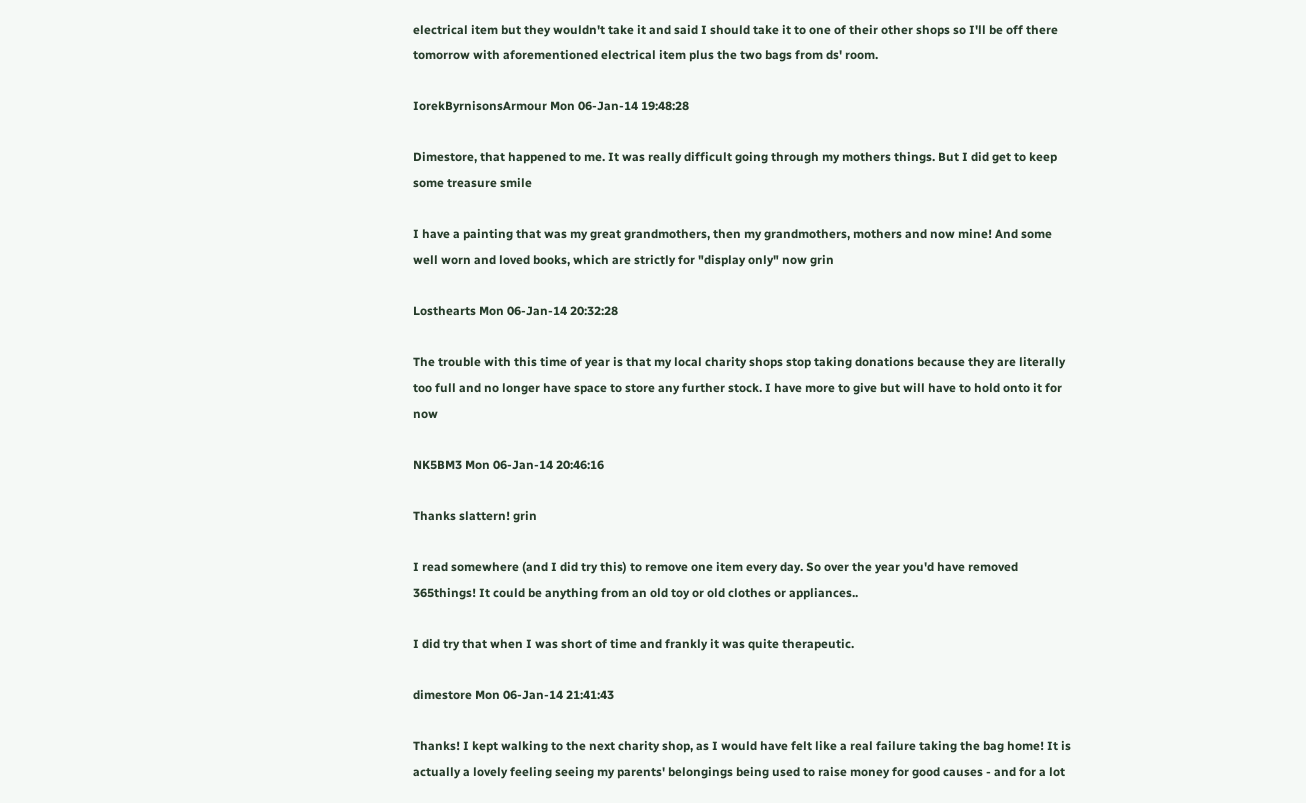electrical item but they wouldn't take it and said I should take it to one of their other shops so I'll be off there tomorrow with aforementioned electrical item plus the two bags from ds' room.

IorekByrnisonsArmour Mon 06-Jan-14 19:48:28

Dimestore, that happened to me. It was really difficult going through my mothers things. But I did get to keep some treasure smile

I have a painting that was my great grandmothers, then my grandmothers, mothers and now mine! And some well worn and loved books, which are strictly for "display only" now grin

Losthearts Mon 06-Jan-14 20:32:28

The trouble with this time of year is that my local charity shops stop taking donations because they are literally too full and no longer have space to store any further stock. I have more to give but will have to hold onto it for now

NK5BM3 Mon 06-Jan-14 20:46:16

Thanks slattern! grin

I read somewhere (and I did try this) to remove one item every day. So over the year you'd have removed 365things! It could be anything from an old toy or old clothes or appliances..

I did try that when I was short of time and frankly it was quite therapeutic.

dimestore Mon 06-Jan-14 21:41:43

Thanks! I kept walking to the next charity shop, as I would have felt like a real failure taking the bag home! It is actually a lovely feeling seeing my parents' belongings being used to raise money for good causes - and for a lot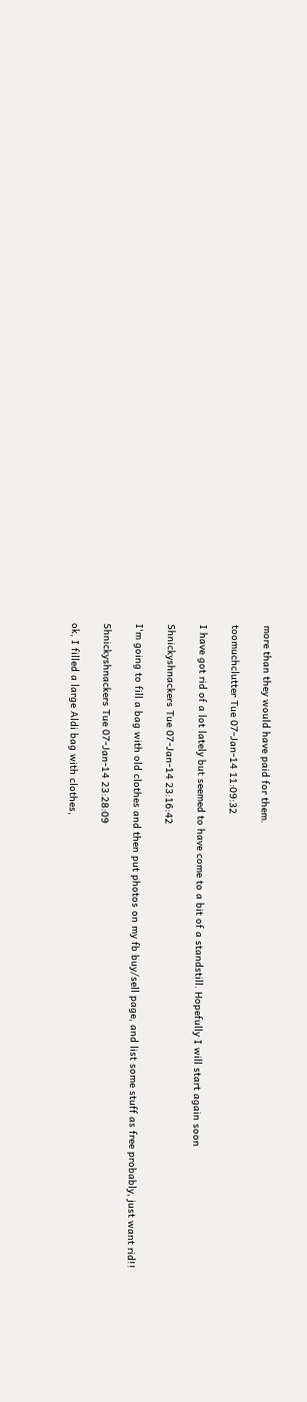more than they would have paid for them.

toomuchclutter Tue 07-Jan-14 11:09:32

I have got rid of a lot lately but seemed to have come to a bit of a standstill. Hopefully I will start again soon

Shnickyshnackers Tue 07-Jan-14 23:16:42

I'm going to fill a bag with old clothes and then put photos on my fb buy/sell page, and list some stuff as free probably, just want rid!!

Shnickyshnackers Tue 07-Jan-14 23:28:09

ok, I filled a large Aldi bag with clothes,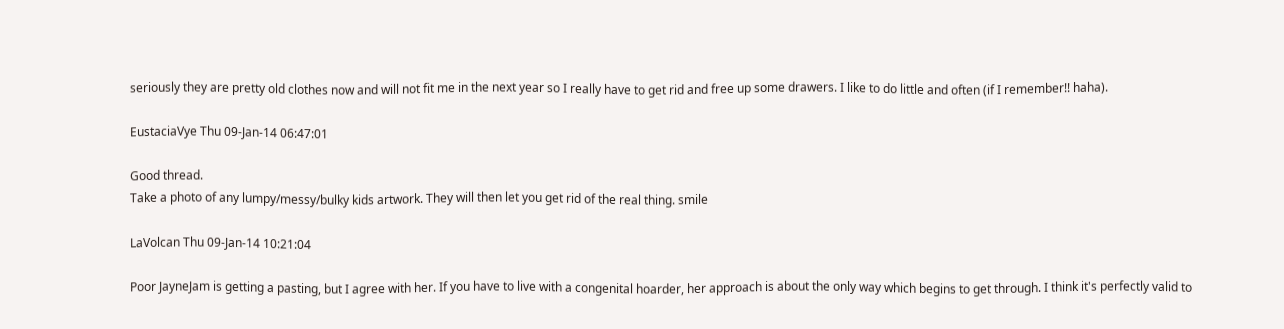seriously they are pretty old clothes now and will not fit me in the next year so I really have to get rid and free up some drawers. I like to do little and often (if I remember!! haha).

EustaciaVye Thu 09-Jan-14 06:47:01

Good thread.
Take a photo of any lumpy/messy/bulky kids artwork. They will then let you get rid of the real thing. smile

LaVolcan Thu 09-Jan-14 10:21:04

Poor JayneJam is getting a pasting, but I agree with her. If you have to live with a congenital hoarder, her approach is about the only way which begins to get through. I think it's perfectly valid to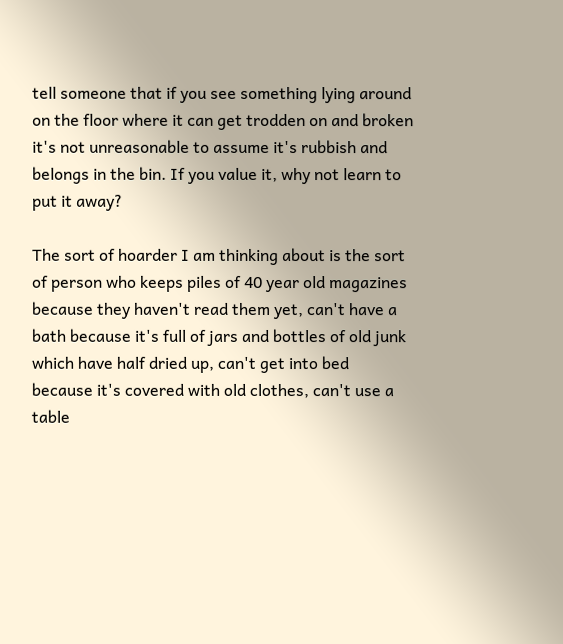tell someone that if you see something lying around on the floor where it can get trodden on and broken it's not unreasonable to assume it's rubbish and belongs in the bin. If you value it, why not learn to put it away?

The sort of hoarder I am thinking about is the sort of person who keeps piles of 40 year old magazines because they haven't read them yet, can't have a bath because it's full of jars and bottles of old junk which have half dried up, can't get into bed because it's covered with old clothes, can't use a table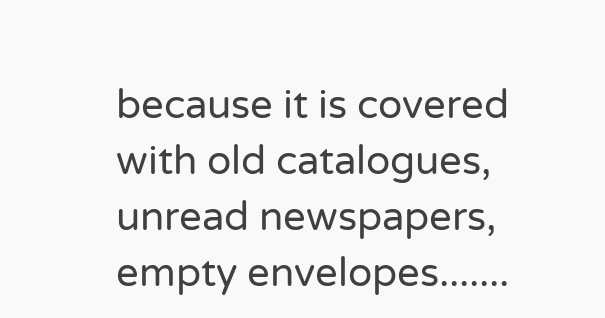because it is covered with old catalogues, unread newspapers, empty envelopes.......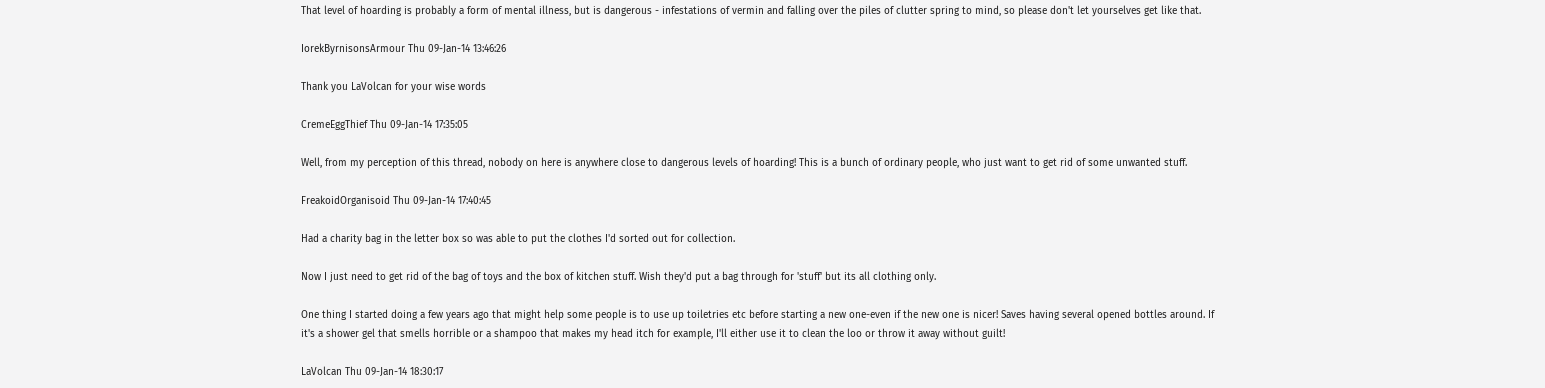That level of hoarding is probably a form of mental illness, but is dangerous - infestations of vermin and falling over the piles of clutter spring to mind, so please don't let yourselves get like that.

IorekByrnisonsArmour Thu 09-Jan-14 13:46:26

Thank you LaVolcan for your wise words

CremeEggThief Thu 09-Jan-14 17:35:05

Well, from my perception of this thread, nobody on here is anywhere close to dangerous levels of hoarding! This is a bunch of ordinary people, who just want to get rid of some unwanted stuff.

FreakoidOrganisoid Thu 09-Jan-14 17:40:45

Had a charity bag in the letter box so was able to put the clothes I'd sorted out for collection.

Now I just need to get rid of the bag of toys and the box of kitchen stuff. Wish they'd put a bag through for 'stuff' but its all clothing only.

One thing I started doing a few years ago that might help some people is to use up toiletries etc before starting a new one-even if the new one is nicer! Saves having several opened bottles around. If it's a shower gel that smells horrible or a shampoo that makes my head itch for example, I'll either use it to clean the loo or throw it away without guilt!

LaVolcan Thu 09-Jan-14 18:30:17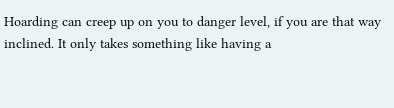Hoarding can creep up on you to danger level, if you are that way inclined. It only takes something like having a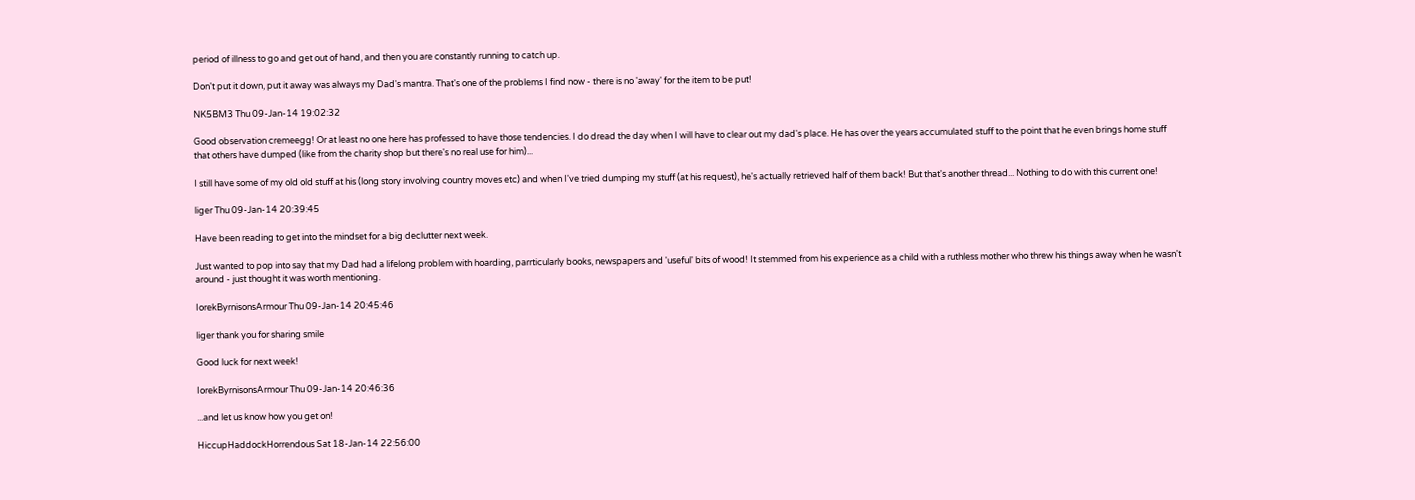period of illness to go and get out of hand, and then you are constantly running to catch up.

Don't put it down, put it away was always my Dad's mantra. That's one of the problems I find now - there is no 'away' for the item to be put!

NK5BM3 Thu 09-Jan-14 19:02:32

Good observation cremeegg! Or at least no one here has professed to have those tendencies. I do dread the day when I will have to clear out my dad's place. He has over the years accumulated stuff to the point that he even brings home stuff that others have dumped (like from the charity shop but there's no real use for him)...

I still have some of my old old stuff at his (long story involving country moves etc) and when I've tried dumping my stuff (at his request), he's actually retrieved half of them back! But that's another thread... Nothing to do with this current one!

liger Thu 09-Jan-14 20:39:45

Have been reading to get into the mindset for a big declutter next week.

Just wanted to pop into say that my Dad had a lifelong problem with hoarding, parrticularly books, newspapers and 'useful' bits of wood! It stemmed from his experience as a child with a ruthless mother who threw his things away when he wasn't around - just thought it was worth mentioning.

IorekByrnisonsArmour Thu 09-Jan-14 20:45:46

liger thank you for sharing smile

Good luck for next week!

IorekByrnisonsArmour Thu 09-Jan-14 20:46:36

...and let us know how you get on!

HiccupHaddockHorrendous Sat 18-Jan-14 22:56:00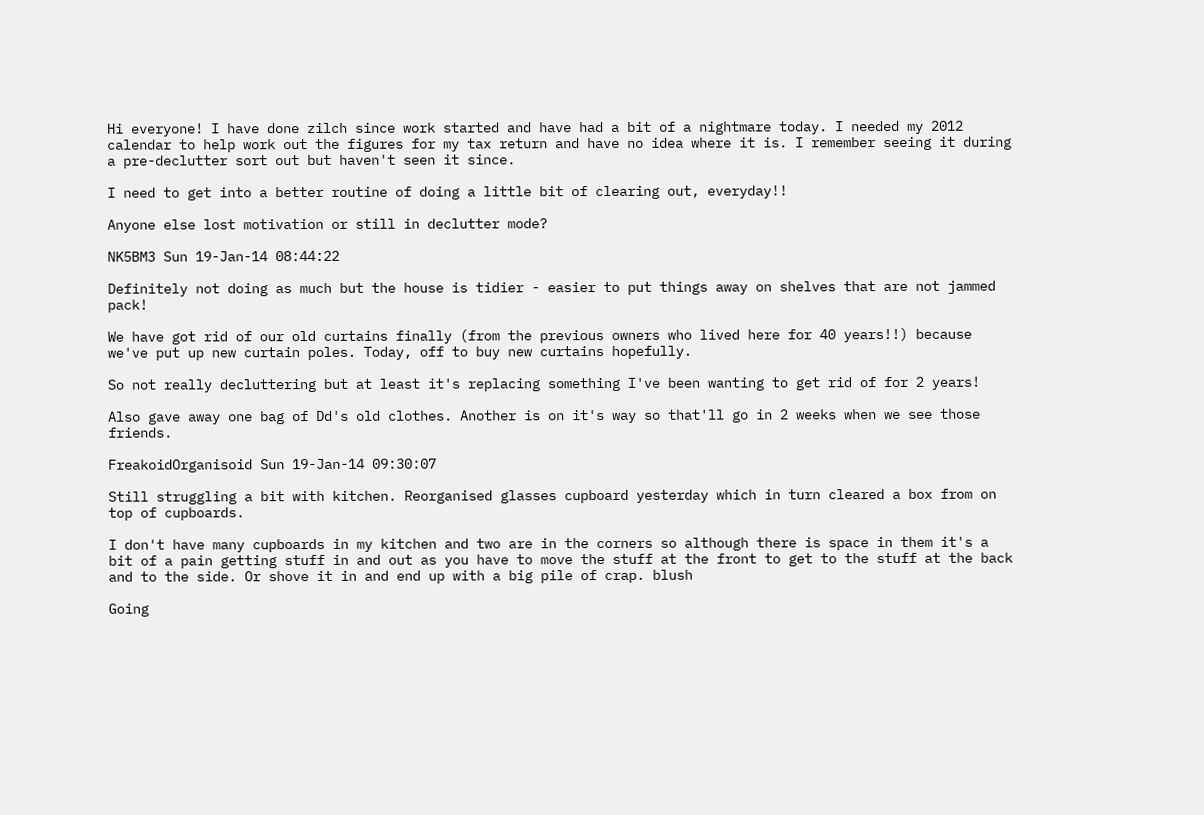Hi everyone! I have done zilch since work started and have had a bit of a nightmare today. I needed my 2012 calendar to help work out the figures for my tax return and have no idea where it is. I remember seeing it during a pre-declutter sort out but haven't seen it since.

I need to get into a better routine of doing a little bit of clearing out, everyday!!

Anyone else lost motivation or still in declutter mode?

NK5BM3 Sun 19-Jan-14 08:44:22

Definitely not doing as much but the house is tidier - easier to put things away on shelves that are not jammed pack!

We have got rid of our old curtains finally (from the previous owners who lived here for 40 years!!) because we've put up new curtain poles. Today, off to buy new curtains hopefully.

So not really decluttering but at least it's replacing something I've been wanting to get rid of for 2 years!

Also gave away one bag of Dd's old clothes. Another is on it's way so that'll go in 2 weeks when we see those friends.

FreakoidOrganisoid Sun 19-Jan-14 09:30:07

Still struggling a bit with kitchen. Reorganised glasses cupboard yesterday which in turn cleared a box from on top of cupboards.

I don't have many cupboards in my kitchen and two are in the corners so although there is space in them it's a bit of a pain getting stuff in and out as you have to move the stuff at the front to get to the stuff at the back and to the side. Or shove it in and end up with a big pile of crap. blush

Going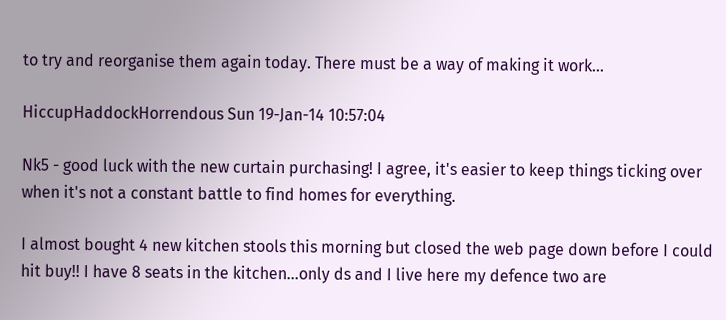to try and reorganise them again today. There must be a way of making it work...

HiccupHaddockHorrendous Sun 19-Jan-14 10:57:04

Nk5 - good luck with the new curtain purchasing! I agree, it's easier to keep things ticking over when it's not a constant battle to find homes for everything.

I almost bought 4 new kitchen stools this morning but closed the web page down before I could hit buy!! I have 8 seats in the kitchen...only ds and I live here my defence two are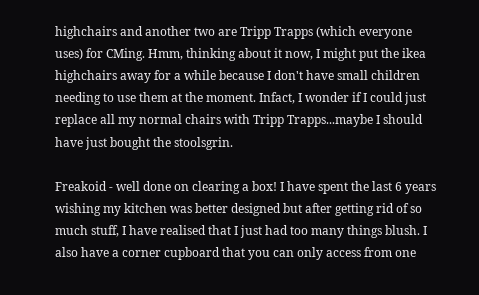highchairs and another two are Tripp Trapps (which everyone uses) for CMing. Hmm, thinking about it now, I might put the ikea highchairs away for a while because I don't have small children needing to use them at the moment. Infact, I wonder if I could just replace all my normal chairs with Tripp Trapps...maybe I should have just bought the stoolsgrin.

Freakoid - well done on clearing a box! I have spent the last 6 years wishing my kitchen was better designed but after getting rid of so much stuff, I have realised that I just had too many things blush. I also have a corner cupboard that you can only access from one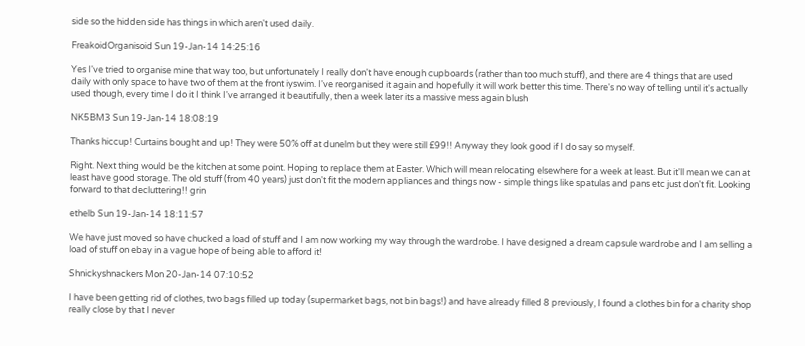side so the hidden side has things in which aren't used daily.

FreakoidOrganisoid Sun 19-Jan-14 14:25:16

Yes I've tried to organise mine that way too, but unfortunately I really don't have enough cupboards (rather than too much stuff), and there are 4 things that are used daily with only space to have two of them at the front iyswim. I've reorganised it again and hopefully it will work better this time. There's no way of telling until it's actually used though, every time I do it I think I've arranged it beautifully, then a week later its a massive mess again blush

NK5BM3 Sun 19-Jan-14 18:08:19

Thanks hiccup! Curtains bought and up! They were 50% off at dunelm but they were still £99!! Anyway they look good if I do say so myself.

Right. Next thing would be the kitchen at some point. Hoping to replace them at Easter. Which will mean relocating elsewhere for a week at least. But it'll mean we can at least have good storage. The old stuff (from 40 years) just don't fit the modern appliances and things now - simple things like spatulas and pans etc just don't fit. Looking forward to that decluttering!! grin

ethelb Sun 19-Jan-14 18:11:57

We have just moved so have chucked a load of stuff and I am now working my way through the wardrobe. I have designed a dream capsule wardrobe and I am selling a load of stuff on ebay in a vague hope of being able to afford it!

Shnickyshnackers Mon 20-Jan-14 07:10:52

I have been getting rid of clothes, two bags filled up today (supermarket bags, not bin bags!) and have already filled 8 previously, I found a clothes bin for a charity shop really close by that I never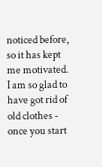noticed before, so it has kept me motivated. I am so glad to have got rid of old clothes - once you start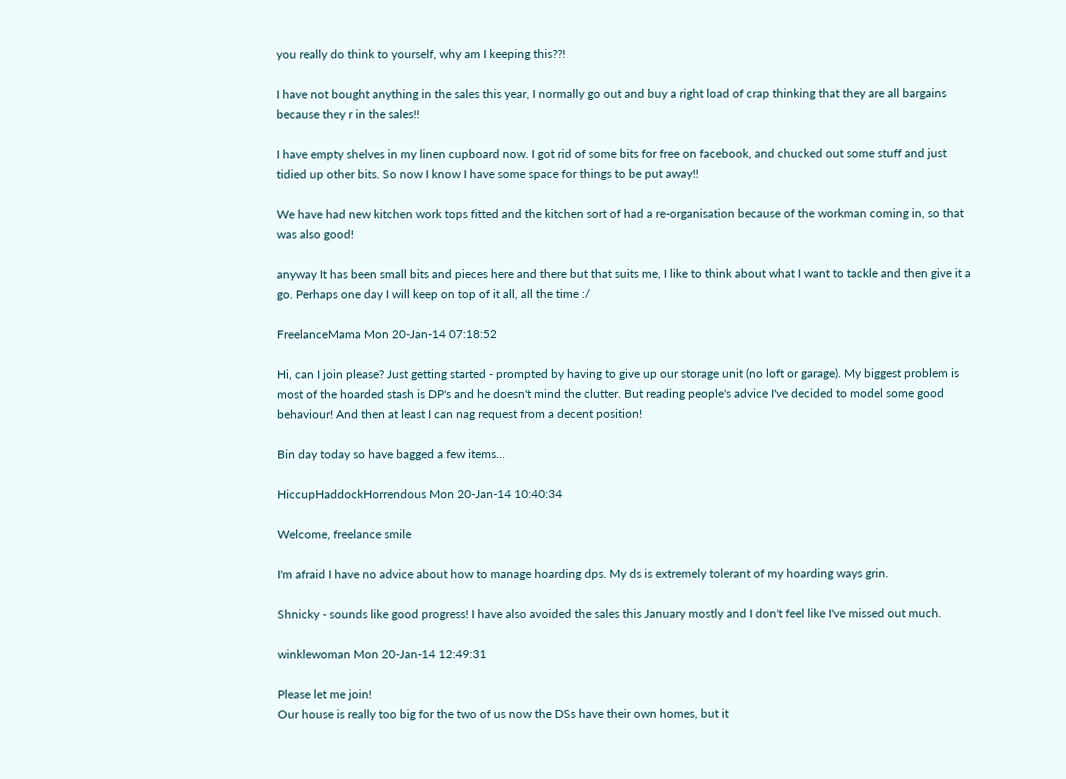you really do think to yourself, why am I keeping this??!

I have not bought anything in the sales this year, I normally go out and buy a right load of crap thinking that they are all bargains because they r in the sales!!

I have empty shelves in my linen cupboard now. I got rid of some bits for free on facebook, and chucked out some stuff and just tidied up other bits. So now I know I have some space for things to be put away!!

We have had new kitchen work tops fitted and the kitchen sort of had a re-organisation because of the workman coming in, so that was also good!

anyway It has been small bits and pieces here and there but that suits me, I like to think about what I want to tackle and then give it a go. Perhaps one day I will keep on top of it all, all the time :/

FreelanceMama Mon 20-Jan-14 07:18:52

Hi, can I join please? Just getting started - prompted by having to give up our storage unit (no loft or garage). My biggest problem is most of the hoarded stash is DP's and he doesn't mind the clutter. But reading people's advice I've decided to model some good behaviour! And then at least I can nag request from a decent position!

Bin day today so have bagged a few items...

HiccupHaddockHorrendous Mon 20-Jan-14 10:40:34

Welcome, freelance smile

I'm afraid I have no advice about how to manage hoarding dps. My ds is extremely tolerant of my hoarding ways grin.

Shnicky - sounds like good progress! I have also avoided the sales this January mostly and I don't feel like I've missed out much.

winklewoman Mon 20-Jan-14 12:49:31

Please let me join!
Our house is really too big for the two of us now the DSs have their own homes, but it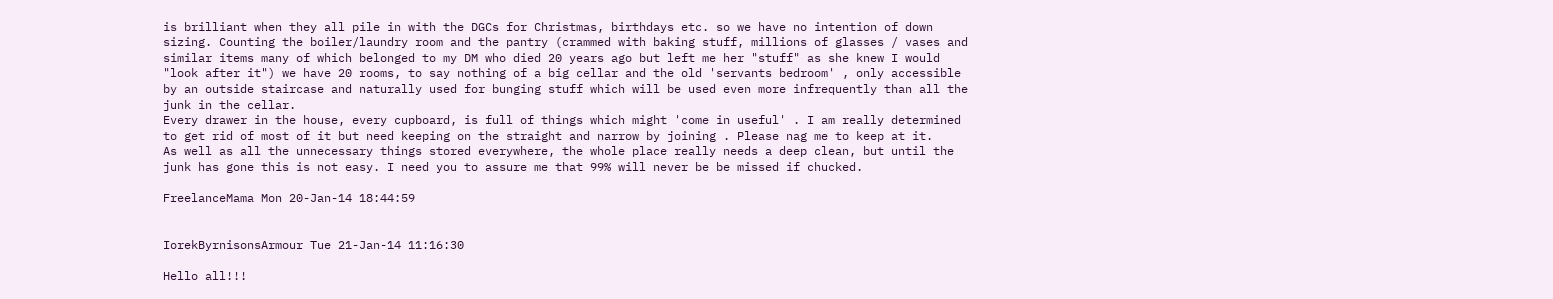is brilliant when they all pile in with the DGCs for Christmas, birthdays etc. so we have no intention of down sizing. Counting the boiler/laundry room and the pantry (crammed with baking stuff, millions of glasses / vases and similar items many of which belonged to my DM who died 20 years ago but left me her "stuff" as she knew I would "look after it") we have 20 rooms, to say nothing of a big cellar and the old 'servants bedroom' , only accessible by an outside staircase and naturally used for bunging stuff which will be used even more infrequently than all the junk in the cellar.
Every drawer in the house, every cupboard, is full of things which might 'come in useful' . I am really determined to get rid of most of it but need keeping on the straight and narrow by joining . Please nag me to keep at it.
As well as all the unnecessary things stored everywhere, the whole place really needs a deep clean, but until the junk has gone this is not easy. I need you to assure me that 99% will never be be missed if chucked.

FreelanceMama Mon 20-Jan-14 18:44:59


IorekByrnisonsArmour Tue 21-Jan-14 11:16:30

Hello all!!!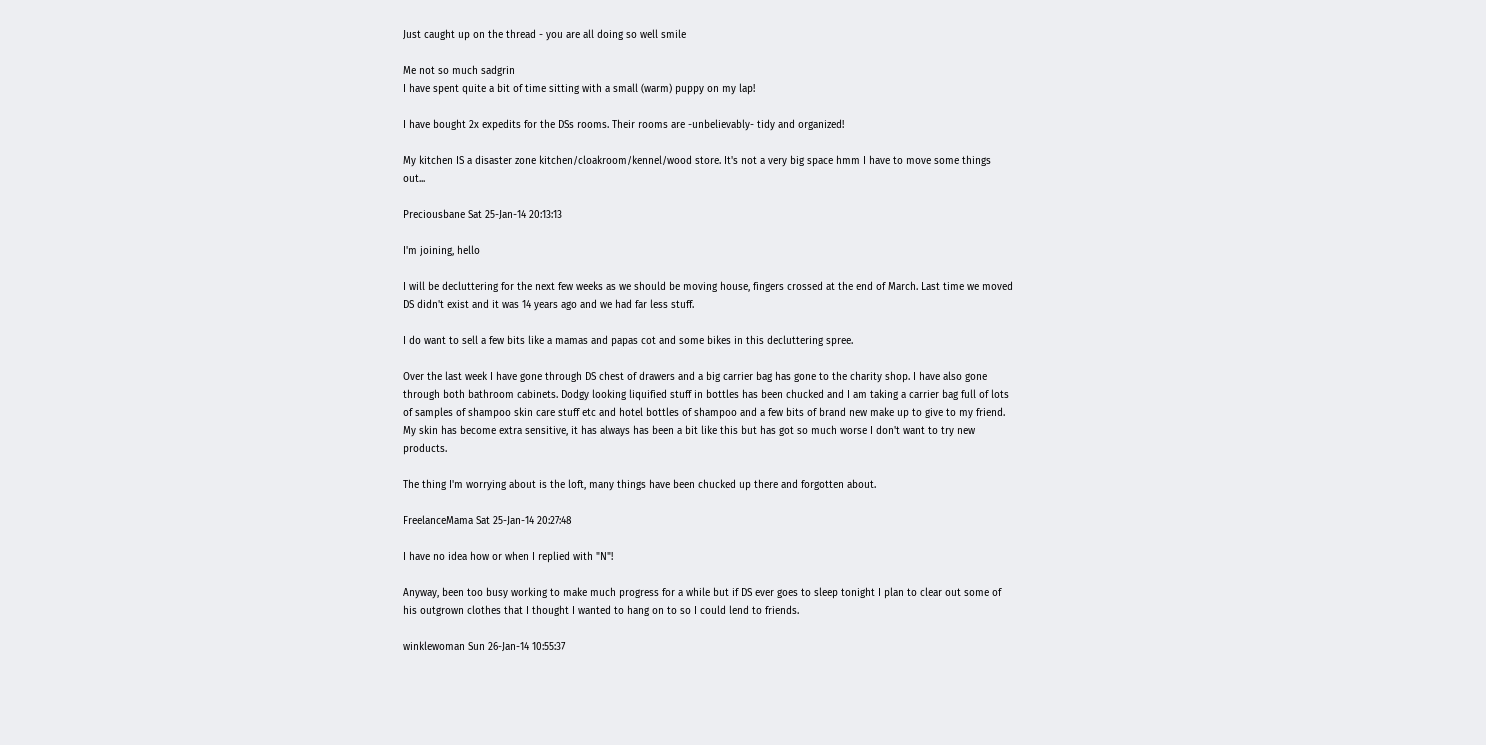Just caught up on the thread - you are all doing so well smile

Me not so much sadgrin
I have spent quite a bit of time sitting with a small (warm) puppy on my lap!

I have bought 2x expedits for the DSs rooms. Their rooms are -unbelievably- tidy and organized!

My kitchen IS a disaster zone kitchen/cloakroom/kennel/wood store. It's not a very big space hmm I have to move some things out...

Preciousbane Sat 25-Jan-14 20:13:13

I'm joining, hello

I will be decluttering for the next few weeks as we should be moving house, fingers crossed at the end of March. Last time we moved DS didn't exist and it was 14 years ago and we had far less stuff.

I do want to sell a few bits like a mamas and papas cot and some bikes in this decluttering spree.

Over the last week I have gone through DS chest of drawers and a big carrier bag has gone to the charity shop. I have also gone through both bathroom cabinets. Dodgy looking liquified stuff in bottles has been chucked and I am taking a carrier bag full of lots of samples of shampoo skin care stuff etc and hotel bottles of shampoo and a few bits of brand new make up to give to my friend. My skin has become extra sensitive, it has always has been a bit like this but has got so much worse I don't want to try new products.

The thing I'm worrying about is the loft, many things have been chucked up there and forgotten about.

FreelanceMama Sat 25-Jan-14 20:27:48

I have no idea how or when I replied with "N"!

Anyway, been too busy working to make much progress for a while but if DS ever goes to sleep tonight I plan to clear out some of his outgrown clothes that I thought I wanted to hang on to so I could lend to friends.

winklewoman Sun 26-Jan-14 10:55:37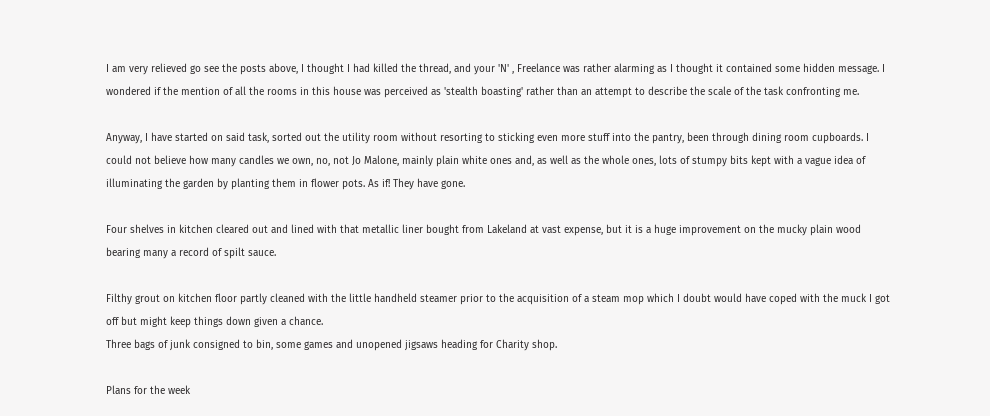I am very relieved go see the posts above, I thought I had killed the thread, and your 'N' , Freelance was rather alarming as I thought it contained some hidden message. I wondered if the mention of all the rooms in this house was perceived as 'stealth boasting' rather than an attempt to describe the scale of the task confronting me.

Anyway, I have started on said task, sorted out the utility room without resorting to sticking even more stuff into the pantry, been through dining room cupboards. I could not believe how many candles we own, no, not Jo Malone, mainly plain white ones and, as well as the whole ones, lots of stumpy bits kept with a vague idea of illuminating the garden by planting them in flower pots. As if! They have gone.

Four shelves in kitchen cleared out and lined with that metallic liner bought from Lakeland at vast expense, but it is a huge improvement on the mucky plain wood bearing many a record of spilt sauce.

Filthy grout on kitchen floor partly cleaned with the little handheld steamer prior to the acquisition of a steam mop which I doubt would have coped with the muck I got off but might keep things down given a chance.
Three bags of junk consigned to bin, some games and unopened jigsaws heading for Charity shop.

Plans for the week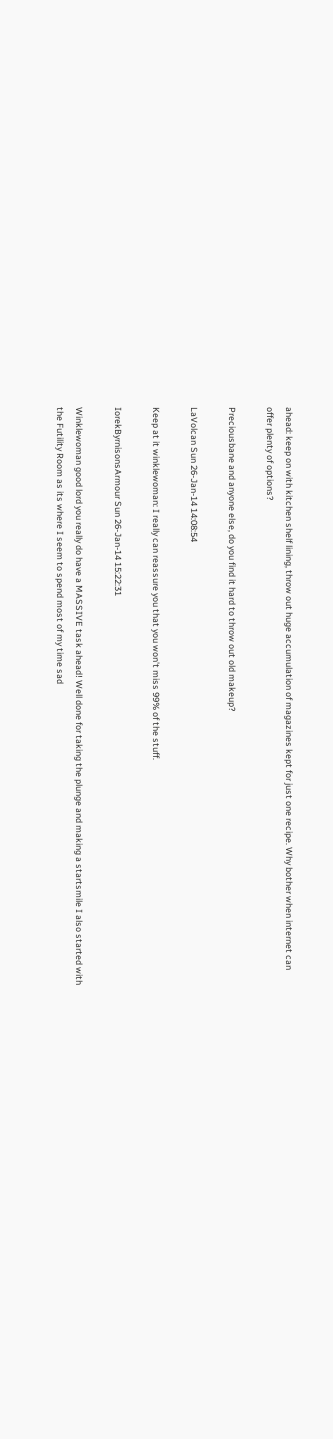ahead: keep on with kitchen shelf lining, throw out huge accumulation of magazines kept for just one recipe. Why bother when internet can offer plenty of options?

Preciousbane and anyone else, do you find it hard to throw out old makeup?

LaVolcan Sun 26-Jan-14 14:08:54

Keep at it winklewoman: I really can reassure you that you won't miss 99% of the stuff.

IorekByrnisonsArmour Sun 26-Jan-14 15:22:31

Winklewoman good lord you really do have a MASSIVE task ahead! Well done for taking the plunge and making a startsmile I also started with the Futility Room as its where I seem to spend most of my time sad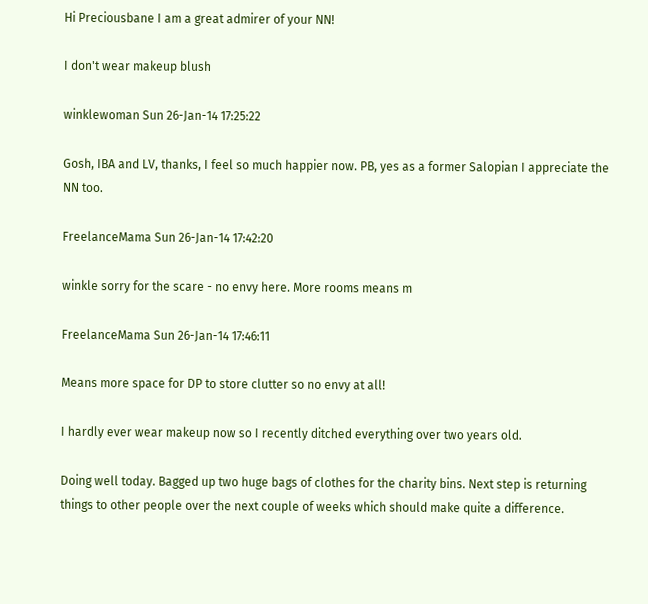Hi Preciousbane I am a great admirer of your NN!

I don't wear makeup blush

winklewoman Sun 26-Jan-14 17:25:22

Gosh, IBA and LV, thanks, I feel so much happier now. PB, yes as a former Salopian I appreciate the NN too.

FreelanceMama Sun 26-Jan-14 17:42:20

winkle sorry for the scare - no envy here. More rooms means m

FreelanceMama Sun 26-Jan-14 17:46:11

Means more space for DP to store clutter so no envy at all!

I hardly ever wear makeup now so I recently ditched everything over two years old.

Doing well today. Bagged up two huge bags of clothes for the charity bins. Next step is returning things to other people over the next couple of weeks which should make quite a difference.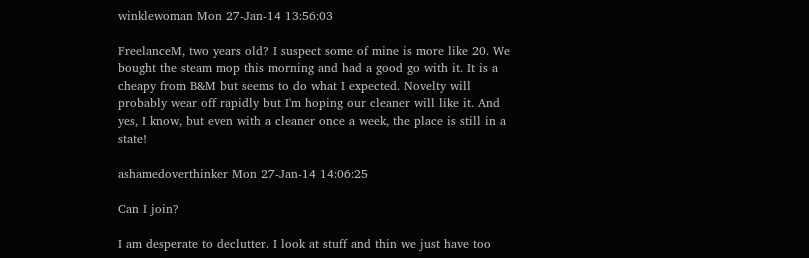winklewoman Mon 27-Jan-14 13:56:03

FreelanceM, two years old? I suspect some of mine is more like 20. We bought the steam mop this morning and had a good go with it. It is a cheapy from B&M but seems to do what I expected. Novelty will probably wear off rapidly but I'm hoping our cleaner will like it. And yes, I know, but even with a cleaner once a week, the place is still in a state!

ashamedoverthinker Mon 27-Jan-14 14:06:25

Can I join?

I am desperate to declutter. I look at stuff and thin we just have too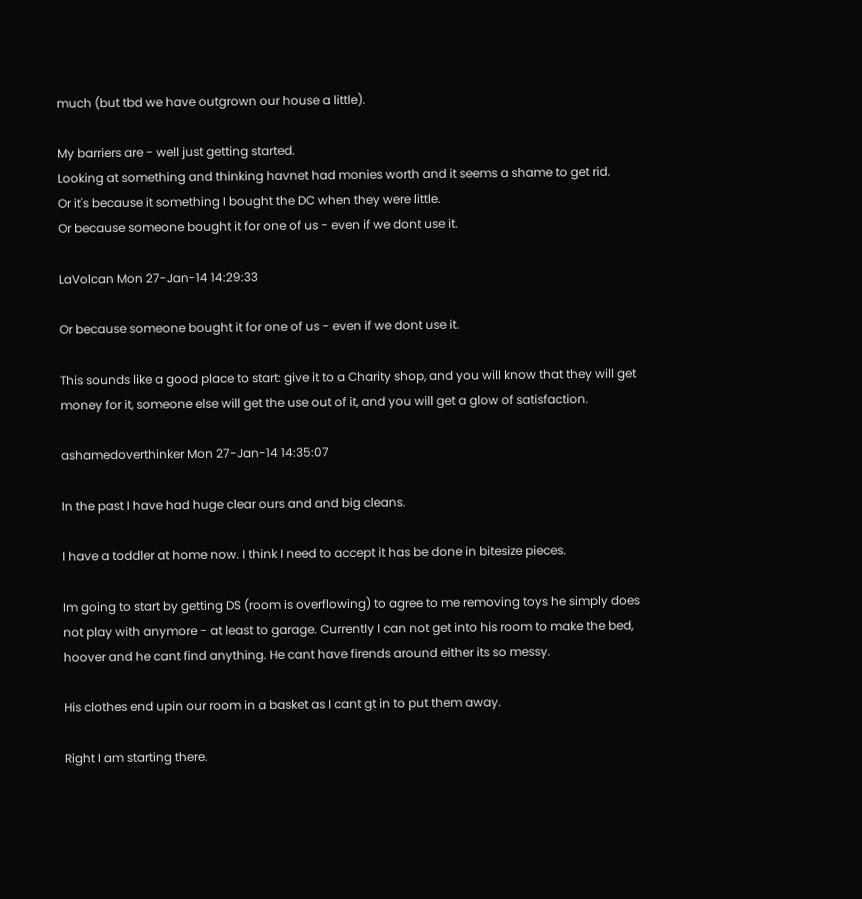much (but tbd we have outgrown our house a little).

My barriers are - well just getting started.
Looking at something and thinking havnet had monies worth and it seems a shame to get rid.
Or it's because it something I bought the DC when they were little.
Or because someone bought it for one of us - even if we dont use it.

LaVolcan Mon 27-Jan-14 14:29:33

Or because someone bought it for one of us - even if we dont use it.

This sounds like a good place to start: give it to a Charity shop, and you will know that they will get money for it, someone else will get the use out of it, and you will get a glow of satisfaction.

ashamedoverthinker Mon 27-Jan-14 14:35:07

In the past I have had huge clear ours and and big cleans.

I have a toddler at home now. I think I need to accept it has be done in bitesize pieces.

Im going to start by getting DS (room is overflowing) to agree to me removing toys he simply does not play with anymore - at least to garage. Currently I can not get into his room to make the bed, hoover and he cant find anything. He cant have firends around either its so messy.

His clothes end upin our room in a basket as I cant gt in to put them away.

Right I am starting there.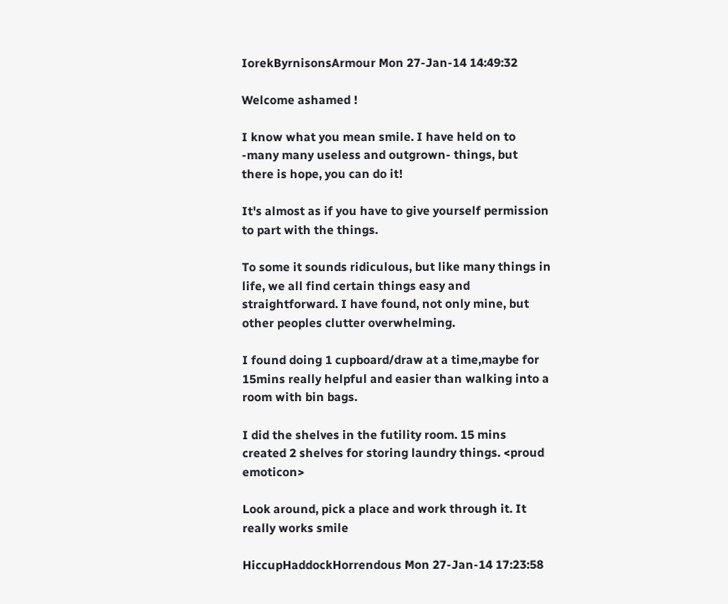IorekByrnisonsArmour Mon 27-Jan-14 14:49:32

Welcome ashamed !

I know what you mean smile. I have held on to -many many useless and outgrown- things, but there is hope, you can do it!

It's almost as if you have to give yourself permission to part with the things.

To some it sounds ridiculous, but like many things in life, we all find certain things easy and straightforward. I have found, not only mine, but other peoples clutter overwhelming.

I found doing 1 cupboard/draw at a time,maybe for 15mins really helpful and easier than walking into a room with bin bags.

I did the shelves in the futility room. 15 mins created 2 shelves for storing laundry things. <proud emoticon>

Look around, pick a place and work through it. It really works smile

HiccupHaddockHorrendous Mon 27-Jan-14 17:23:58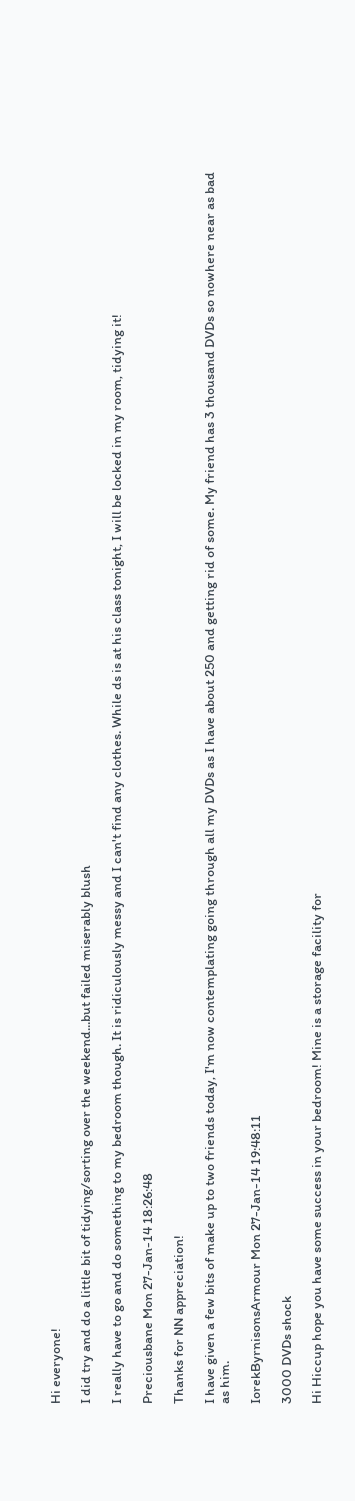Hi everyone!

I did try and do a little bit of tidying/sorting over the weekend...but failed miserably blush

I really have to go and do something to my bedroom though. It is ridiculously messy and I can't find any clothes. While ds is at his class tonight, I will be locked in my room, tidying it!

Preciousbane Mon 27-Jan-14 18:26:48

Thanks for NN appreciation!

I have given a few bits of make up to two friends today, I'm now contemplating going through all my DVDs as I have about 250 and getting rid of some. My friend has 3 thousand DVDs so nowhere near as bad as him.

IorekByrnisonsArmour Mon 27-Jan-14 19:48:11

3000 DVDs shock

Hi Hiccup hope you have some success in your bedroom! Mine is a storage facility for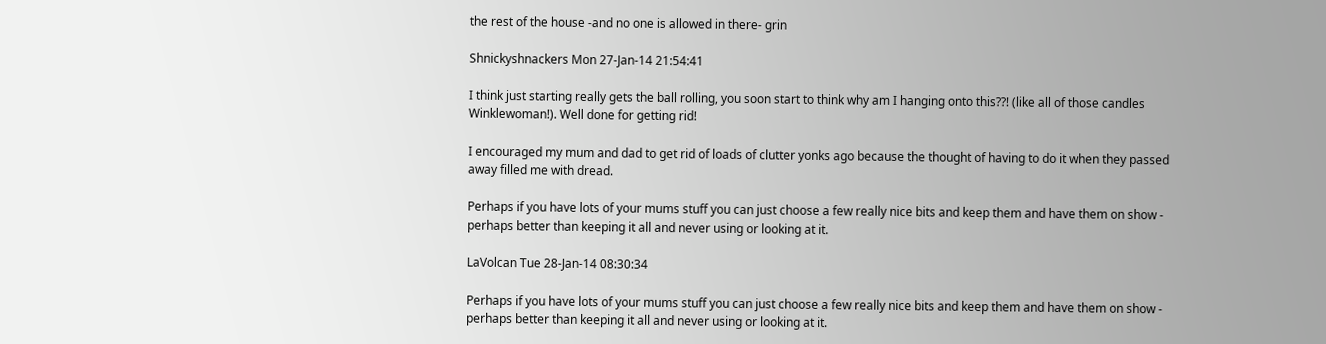the rest of the house -and no one is allowed in there- grin

Shnickyshnackers Mon 27-Jan-14 21:54:41

I think just starting really gets the ball rolling, you soon start to think why am I hanging onto this??! (like all of those candles Winklewoman!). Well done for getting rid!

I encouraged my mum and dad to get rid of loads of clutter yonks ago because the thought of having to do it when they passed away filled me with dread.

Perhaps if you have lots of your mums stuff you can just choose a few really nice bits and keep them and have them on show - perhaps better than keeping it all and never using or looking at it.

LaVolcan Tue 28-Jan-14 08:30:34

Perhaps if you have lots of your mums stuff you can just choose a few really nice bits and keep them and have them on show - perhaps better than keeping it all and never using or looking at it.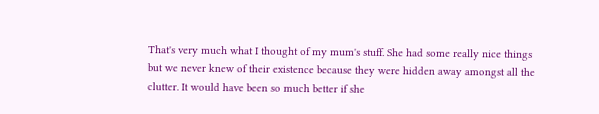That's very much what I thought of my mum's stuff. She had some really nice things but we never knew of their existence because they were hidden away amongst all the clutter. It would have been so much better if she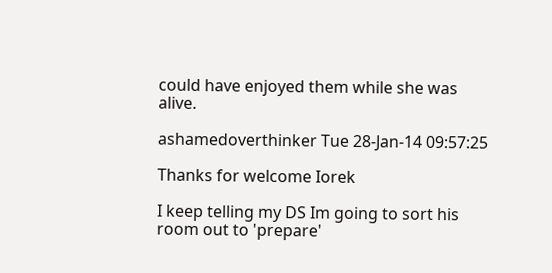could have enjoyed them while she was alive.

ashamedoverthinker Tue 28-Jan-14 09:57:25

Thanks for welcome Iorek

I keep telling my DS Im going to sort his room out to 'prepare'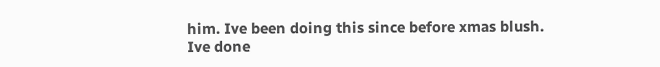him. Ive been doing this since before xmas blush. Ive done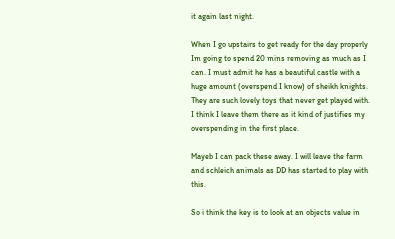it again last night.

When I go upstairs to get ready for the day properly Im going to spend 20 mins removing as much as I can. I must admit he has a beautiful castle with a huge amount (overspend I know) of sheikh knights. They are such lovely toys that never get played with. I think I leave them there as it kind of justifies my overspending in the first place.

Mayeb I can pack these away. I will leave the farm and schleich animals as DD has started to play with this.

So i think the key is to look at an objects value in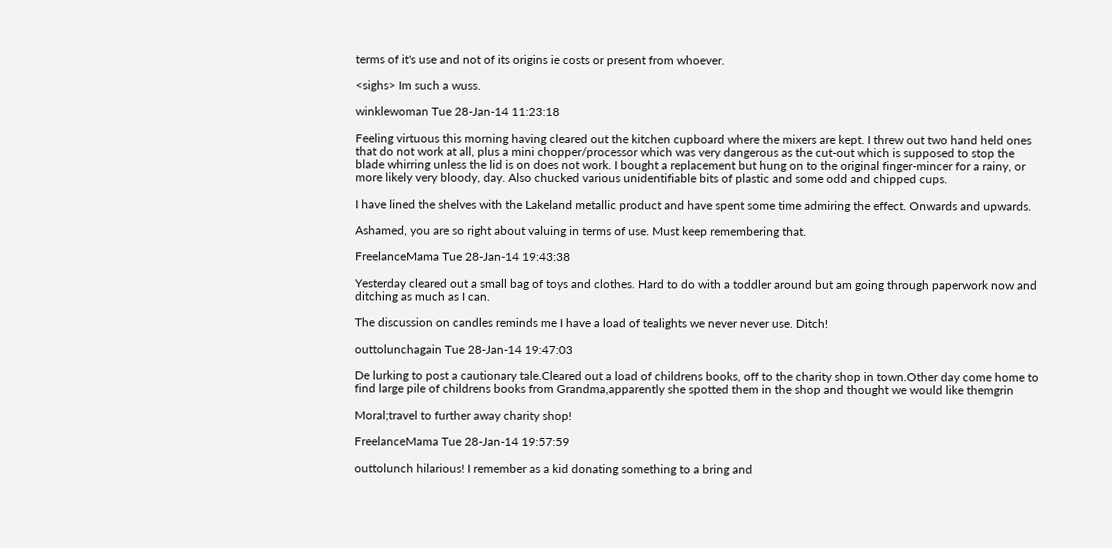terms of it's use and not of its origins ie costs or present from whoever.

<sighs> Im such a wuss.

winklewoman Tue 28-Jan-14 11:23:18

Feeling virtuous this morning having cleared out the kitchen cupboard where the mixers are kept. I threw out two hand held ones that do not work at all, plus a mini chopper/processor which was very dangerous as the cut-out which is supposed to stop the blade whirring unless the lid is on does not work. I bought a replacement but hung on to the original finger-mincer for a rainy, or more likely very bloody, day. Also chucked various unidentifiable bits of plastic and some odd and chipped cups.

I have lined the shelves with the Lakeland metallic product and have spent some time admiring the effect. Onwards and upwards.

Ashamed, you are so right about valuing in terms of use. Must keep remembering that.

FreelanceMama Tue 28-Jan-14 19:43:38

Yesterday cleared out a small bag of toys and clothes. Hard to do with a toddler around but am going through paperwork now and ditching as much as I can.

The discussion on candles reminds me I have a load of tealights we never never use. Ditch!

outtolunchagain Tue 28-Jan-14 19:47:03

De lurking to post a cautionary tale.Cleared out a load of childrens books, off to the charity shop in town.Other day come home to find large pile of childrens books from Grandma,apparently she spotted them in the shop and thought we would like themgrin

Moral;travel to further away charity shop!

FreelanceMama Tue 28-Jan-14 19:57:59

outtolunch hilarious! I remember as a kid donating something to a bring and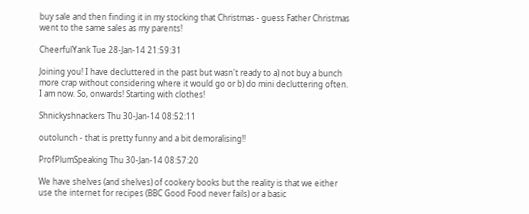buy sale and then finding it in my stocking that Christmas - guess Father Christmas went to the same sales as my parents!

CheerfulYank Tue 28-Jan-14 21:59:31

Joining you! I have decluttered in the past but wasn't ready to a) not buy a bunch more crap without considering where it would go or b) do mini decluttering often. I am now. So, onwards! Starting with clothes!

Shnickyshnackers Thu 30-Jan-14 08:52:11

outolunch - that is pretty funny and a bit demoralising!!

ProfPlumSpeaking Thu 30-Jan-14 08:57:20

We have shelves (and shelves) of cookery books but the reality is that we either use the internet for recipes (BBC Good Food never fails) or a basic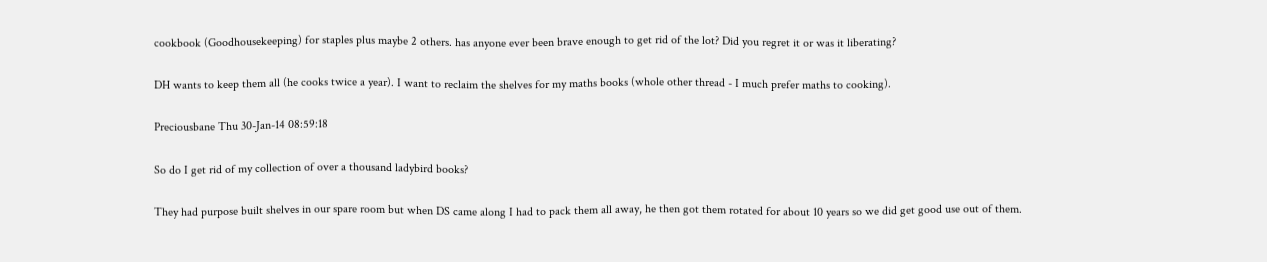cookbook (Goodhousekeeping) for staples plus maybe 2 others. has anyone ever been brave enough to get rid of the lot? Did you regret it or was it liberating?

DH wants to keep them all (he cooks twice a year). I want to reclaim the shelves for my maths books (whole other thread - I much prefer maths to cooking).

Preciousbane Thu 30-Jan-14 08:59:18

So do I get rid of my collection of over a thousand ladybird books?

They had purpose built shelves in our spare room but when DS came along I had to pack them all away, he then got them rotated for about 10 years so we did get good use out of them.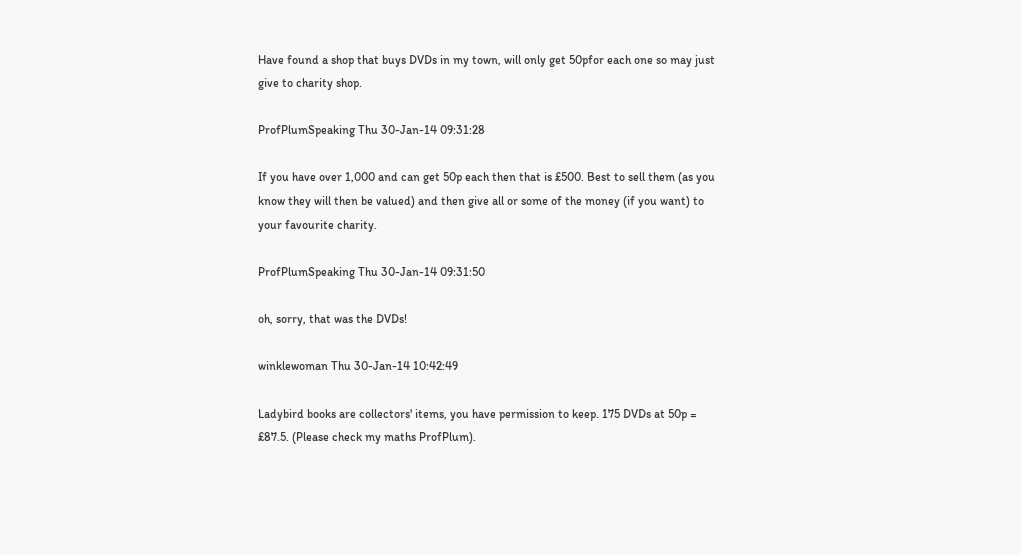Have found a shop that buys DVDs in my town, will only get 50pfor each one so may just give to charity shop.

ProfPlumSpeaking Thu 30-Jan-14 09:31:28

If you have over 1,000 and can get 50p each then that is £500. Best to sell them (as you know they will then be valued) and then give all or some of the money (if you want) to your favourite charity.

ProfPlumSpeaking Thu 30-Jan-14 09:31:50

oh, sorry, that was the DVDs!

winklewoman Thu 30-Jan-14 10:42:49

Ladybird books are collectors' items, you have permission to keep. 175 DVDs at 50p = £87.5. (Please check my maths ProfPlum).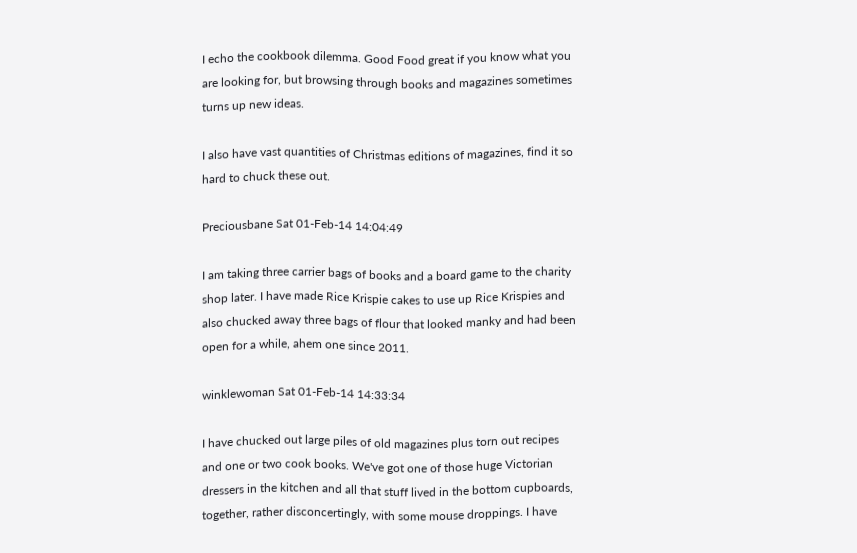I echo the cookbook dilemma. Good Food great if you know what you are looking for, but browsing through books and magazines sometimes turns up new ideas.

I also have vast quantities of Christmas editions of magazines, find it so hard to chuck these out.

Preciousbane Sat 01-Feb-14 14:04:49

I am taking three carrier bags of books and a board game to the charity shop later. I have made Rice Krispie cakes to use up Rice Krispies and also chucked away three bags of flour that looked manky and had been open for a while, ahem one since 2011.

winklewoman Sat 01-Feb-14 14:33:34

I have chucked out large piles of old magazines plus torn out recipes and one or two cook books. We've got one of those huge Victorian dressers in the kitchen and all that stuff lived in the bottom cupboards, together, rather disconcertingly, with some mouse droppings. I have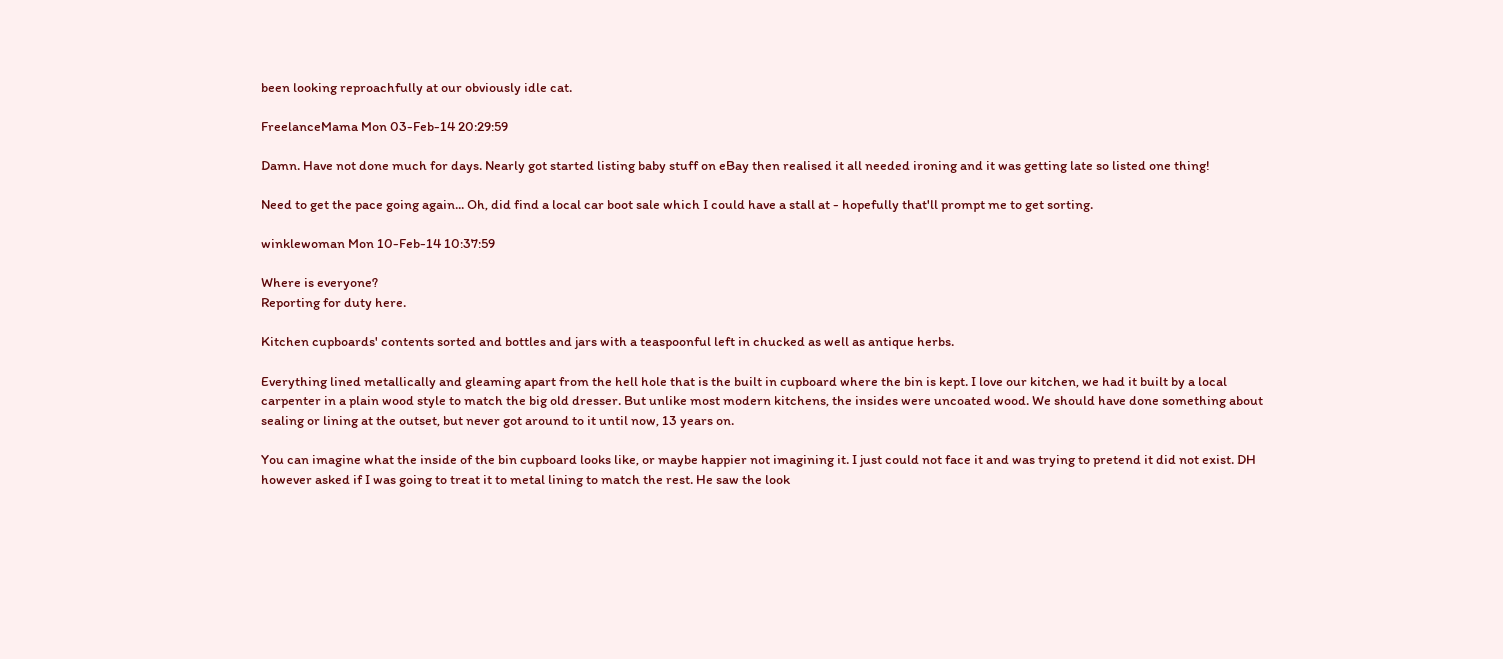been looking reproachfully at our obviously idle cat.

FreelanceMama Mon 03-Feb-14 20:29:59

Damn. Have not done much for days. Nearly got started listing baby stuff on eBay then realised it all needed ironing and it was getting late so listed one thing!

Need to get the pace going again... Oh, did find a local car boot sale which I could have a stall at - hopefully that'll prompt me to get sorting.

winklewoman Mon 10-Feb-14 10:37:59

Where is everyone?
Reporting for duty here.

Kitchen cupboards' contents sorted and bottles and jars with a teaspoonful left in chucked as well as antique herbs.

Everything lined metallically and gleaming apart from the hell hole that is the built in cupboard where the bin is kept. I love our kitchen, we had it built by a local carpenter in a plain wood style to match the big old dresser. But unlike most modern kitchens, the insides were uncoated wood. We should have done something about sealing or lining at the outset, but never got around to it until now, 13 years on.

You can imagine what the inside of the bin cupboard looks like, or maybe happier not imagining it. I just could not face it and was trying to pretend it did not exist. DH however asked if I was going to treat it to metal lining to match the rest. He saw the look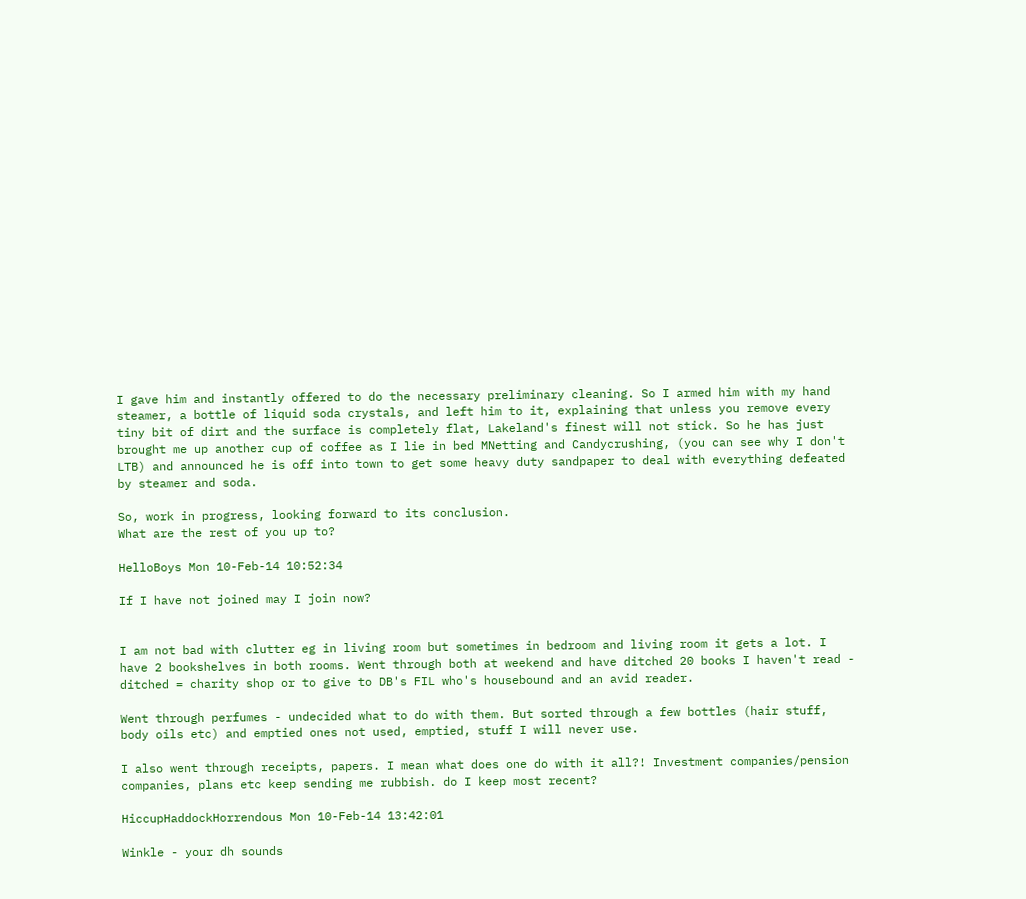I gave him and instantly offered to do the necessary preliminary cleaning. So I armed him with my hand steamer, a bottle of liquid soda crystals, and left him to it, explaining that unless you remove every tiny bit of dirt and the surface is completely flat, Lakeland's finest will not stick. So he has just brought me up another cup of coffee as I lie in bed MNetting and Candycrushing, (you can see why I don't LTB) and announced he is off into town to get some heavy duty sandpaper to deal with everything defeated by steamer and soda.

So, work in progress, looking forward to its conclusion.
What are the rest of you up to?

HelloBoys Mon 10-Feb-14 10:52:34

If I have not joined may I join now?


I am not bad with clutter eg in living room but sometimes in bedroom and living room it gets a lot. I have 2 bookshelves in both rooms. Went through both at weekend and have ditched 20 books I haven't read - ditched = charity shop or to give to DB's FIL who's housebound and an avid reader.

Went through perfumes - undecided what to do with them. But sorted through a few bottles (hair stuff, body oils etc) and emptied ones not used, emptied, stuff I will never use.

I also went through receipts, papers. I mean what does one do with it all?! Investment companies/pension companies, plans etc keep sending me rubbish. do I keep most recent?

HiccupHaddockHorrendous Mon 10-Feb-14 13:42:01

Winkle - your dh sounds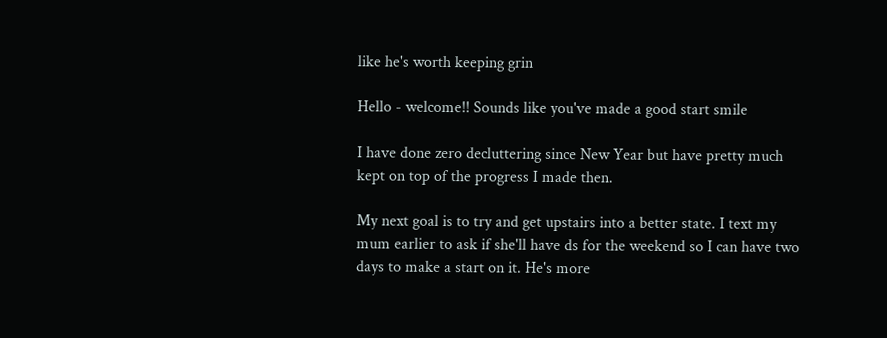like he's worth keeping grin

Hello - welcome!! Sounds like you've made a good start smile

I have done zero decluttering since New Year but have pretty much kept on top of the progress I made then.

My next goal is to try and get upstairs into a better state. I text my mum earlier to ask if she'll have ds for the weekend so I can have two days to make a start on it. He's more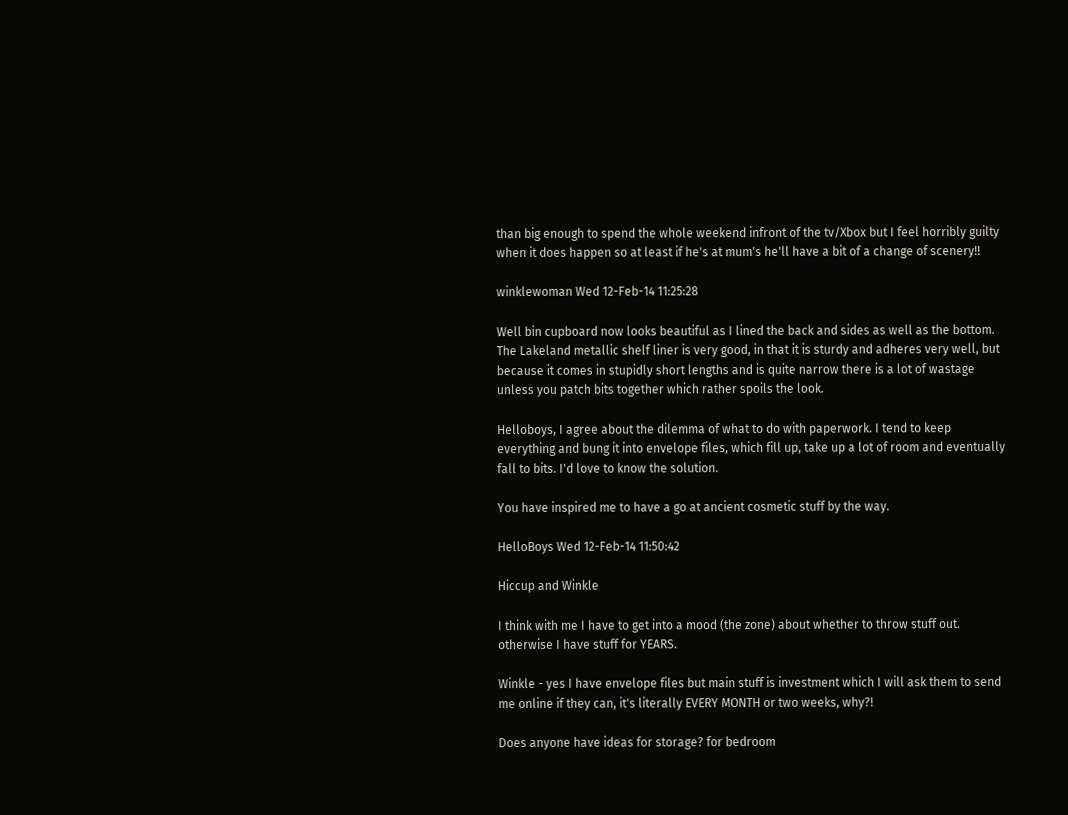than big enough to spend the whole weekend infront of the tv/Xbox but I feel horribly guilty when it does happen so at least if he's at mum's he'll have a bit of a change of scenery!!

winklewoman Wed 12-Feb-14 11:25:28

Well bin cupboard now looks beautiful as I lined the back and sides as well as the bottom. The Lakeland metallic shelf liner is very good, in that it is sturdy and adheres very well, but because it comes in stupidly short lengths and is quite narrow there is a lot of wastage unless you patch bits together which rather spoils the look.

Helloboys, I agree about the dilemma of what to do with paperwork. I tend to keep everything and bung it into envelope files, which fill up, take up a lot of room and eventually fall to bits. I'd love to know the solution.

You have inspired me to have a go at ancient cosmetic stuff by the way.

HelloBoys Wed 12-Feb-14 11:50:42

Hiccup and Winkle

I think with me I have to get into a mood (the zone) about whether to throw stuff out. otherwise I have stuff for YEARS.

Winkle - yes I have envelope files but main stuff is investment which I will ask them to send me online if they can, it's literally EVERY MONTH or two weeks, why?!

Does anyone have ideas for storage? for bedroom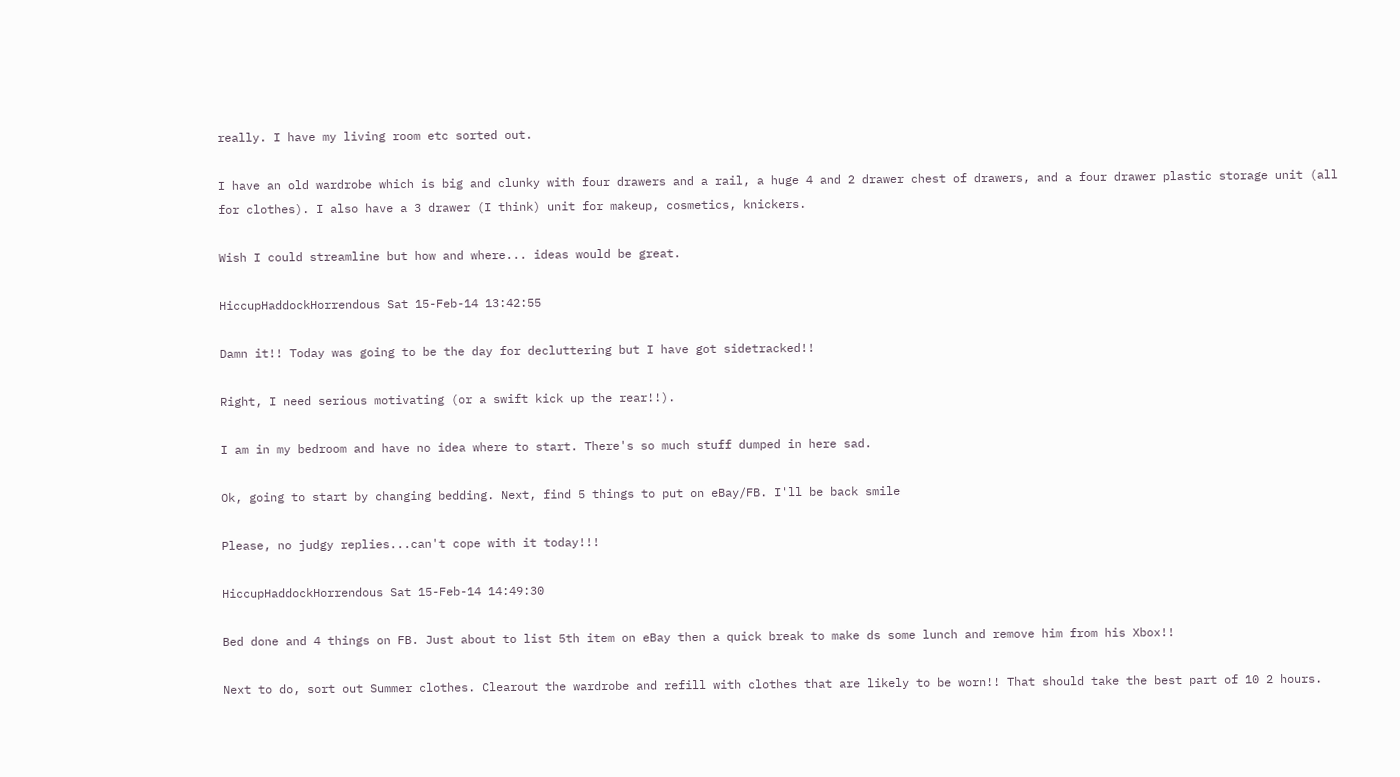really. I have my living room etc sorted out.

I have an old wardrobe which is big and clunky with four drawers and a rail, a huge 4 and 2 drawer chest of drawers, and a four drawer plastic storage unit (all for clothes). I also have a 3 drawer (I think) unit for makeup, cosmetics, knickers.

Wish I could streamline but how and where... ideas would be great.

HiccupHaddockHorrendous Sat 15-Feb-14 13:42:55

Damn it!! Today was going to be the day for decluttering but I have got sidetracked!!

Right, I need serious motivating (or a swift kick up the rear!!).

I am in my bedroom and have no idea where to start. There's so much stuff dumped in here sad.

Ok, going to start by changing bedding. Next, find 5 things to put on eBay/FB. I'll be back smile

Please, no judgy replies...can't cope with it today!!!

HiccupHaddockHorrendous Sat 15-Feb-14 14:49:30

Bed done and 4 things on FB. Just about to list 5th item on eBay then a quick break to make ds some lunch and remove him from his Xbox!!

Next to do, sort out Summer clothes. Clearout the wardrobe and refill with clothes that are likely to be worn!! That should take the best part of 10 2 hours.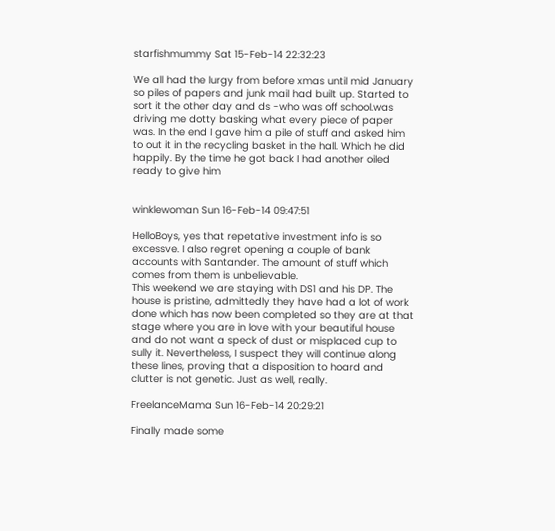starfishmummy Sat 15-Feb-14 22:32:23

We all had the lurgy from before xmas until mid January so piles of papers and junk mail had built up. Started to sort it the other day and ds -who was off school.was driving me dotty basking what every piece of paper was. In the end I gave him a pile of stuff and asked him to out it in the recycling basket in the hall. Which he did happily. By the time he got back I had another oiled ready to give him


winklewoman Sun 16-Feb-14 09:47:51

HelloBoys, yes that repetative investment info is so excessve. I also regret opening a couple of bank accounts with Santander. The amount of stuff which comes from them is unbelievable.
This weekend we are staying with DS1 and his DP. The house is pristine, admittedly they have had a lot of work done which has now been completed so they are at that stage where you are in love with your beautiful house and do not want a speck of dust or misplaced cup to sully it. Nevertheless, I suspect they will continue along these lines, proving that a disposition to hoard and clutter is not genetic. Just as well, really.

FreelanceMama Sun 16-Feb-14 20:29:21

Finally made some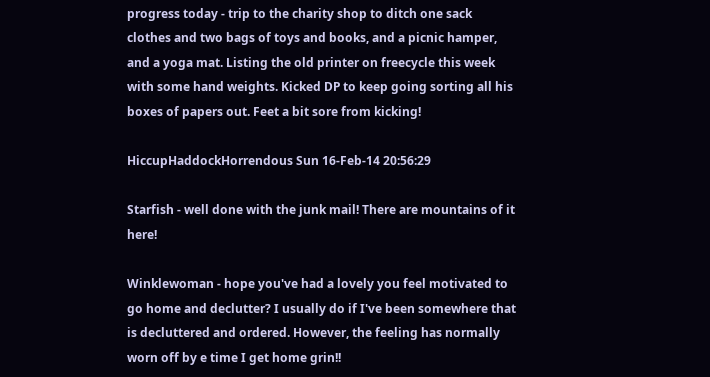progress today - trip to the charity shop to ditch one sack clothes and two bags of toys and books, and a picnic hamper, and a yoga mat. Listing the old printer on freecycle this week with some hand weights. Kicked DP to keep going sorting all his boxes of papers out. Feet a bit sore from kicking!

HiccupHaddockHorrendous Sun 16-Feb-14 20:56:29

Starfish - well done with the junk mail! There are mountains of it here!

Winklewoman - hope you've had a lovely you feel motivated to go home and declutter? I usually do if I've been somewhere that is decluttered and ordered. However, the feeling has normally worn off by e time I get home grin!!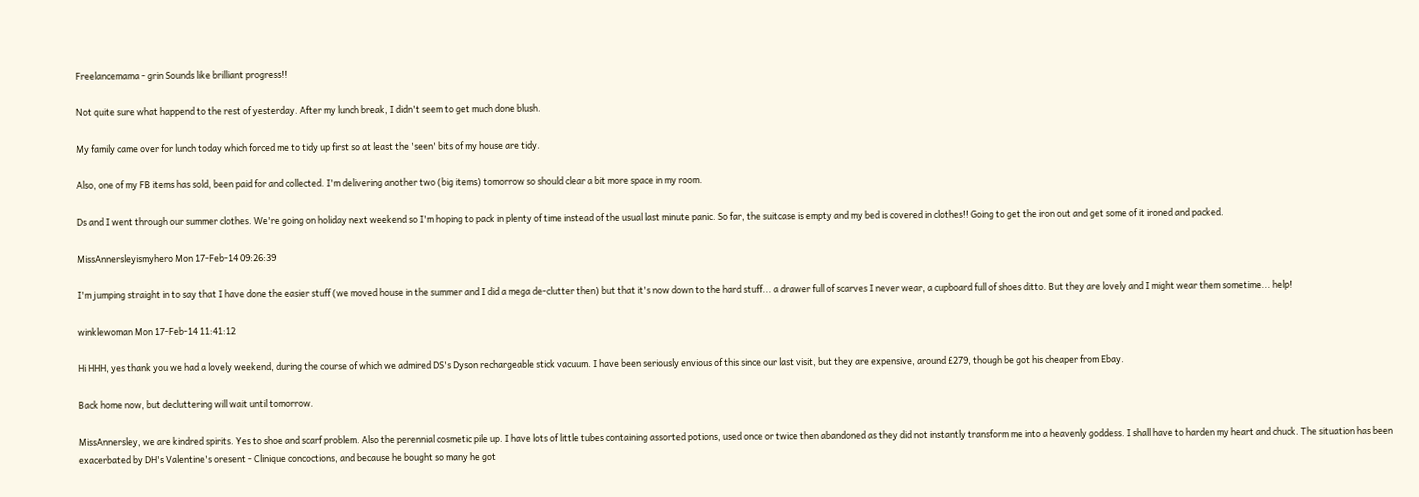Freelancemama - grin Sounds like brilliant progress!!

Not quite sure what happend to the rest of yesterday. After my lunch break, I didn't seem to get much done blush.

My family came over for lunch today which forced me to tidy up first so at least the 'seen' bits of my house are tidy.

Also, one of my FB items has sold, been paid for and collected. I'm delivering another two (big items) tomorrow so should clear a bit more space in my room.

Ds and I went through our summer clothes. We're going on holiday next weekend so I'm hoping to pack in plenty of time instead of the usual last minute panic. So far, the suitcase is empty and my bed is covered in clothes!! Going to get the iron out and get some of it ironed and packed.

MissAnnersleyismyhero Mon 17-Feb-14 09:26:39

I'm jumping straight in to say that I have done the easier stuff (we moved house in the summer and I did a mega de-clutter then) but that it's now down to the hard stuff... a drawer full of scarves I never wear, a cupboard full of shoes ditto. But they are lovely and I might wear them sometime... help!

winklewoman Mon 17-Feb-14 11:41:12

Hi HHH, yes thank you we had a lovely weekend, during the course of which we admired DS's Dyson rechargeable stick vacuum. I have been seriously envious of this since our last visit, but they are expensive, around £279, though be got his cheaper from Ebay.

Back home now, but decluttering will wait until tomorrow.

MissAnnersley, we are kindred spirits. Yes to shoe and scarf problem. Also the perennial cosmetic pile up. I have lots of little tubes containing assorted potions, used once or twice then abandoned as they did not instantly transform me into a heavenly goddess. I shall have to harden my heart and chuck. The situation has been exacerbated by DH's Valentine's oresent - Clinique concoctions, and because he bought so many he got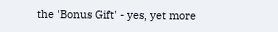the 'Bonus Gift' - yes, yet more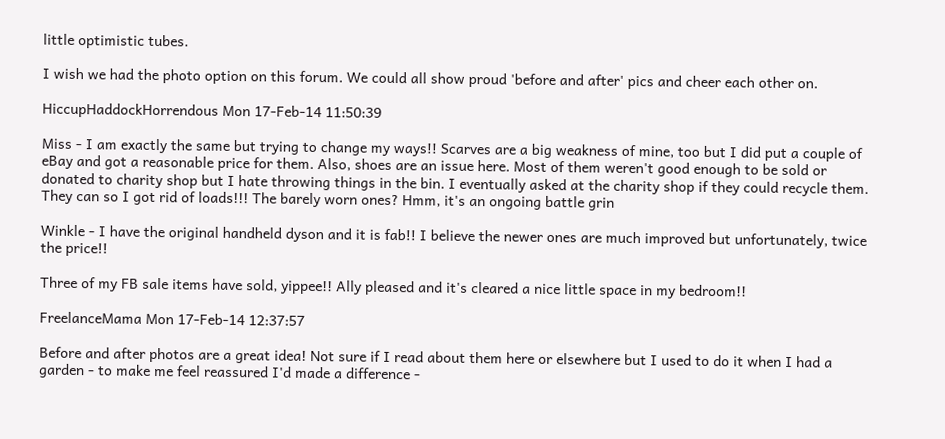little optimistic tubes.

I wish we had the photo option on this forum. We could all show proud 'before and after' pics and cheer each other on.

HiccupHaddockHorrendous Mon 17-Feb-14 11:50:39

Miss - I am exactly the same but trying to change my ways!! Scarves are a big weakness of mine, too but I did put a couple of eBay and got a reasonable price for them. Also, shoes are an issue here. Most of them weren't good enough to be sold or donated to charity shop but I hate throwing things in the bin. I eventually asked at the charity shop if they could recycle them. They can so I got rid of loads!!! The barely worn ones? Hmm, it's an ongoing battle grin

Winkle - I have the original handheld dyson and it is fab!! I believe the newer ones are much improved but unfortunately, twice the price!!

Three of my FB sale items have sold, yippee!! Ally pleased and it's cleared a nice little space in my bedroom!!

FreelanceMama Mon 17-Feb-14 12:37:57

Before and after photos are a great idea! Not sure if I read about them here or elsewhere but I used to do it when I had a garden - to make me feel reassured I'd made a difference -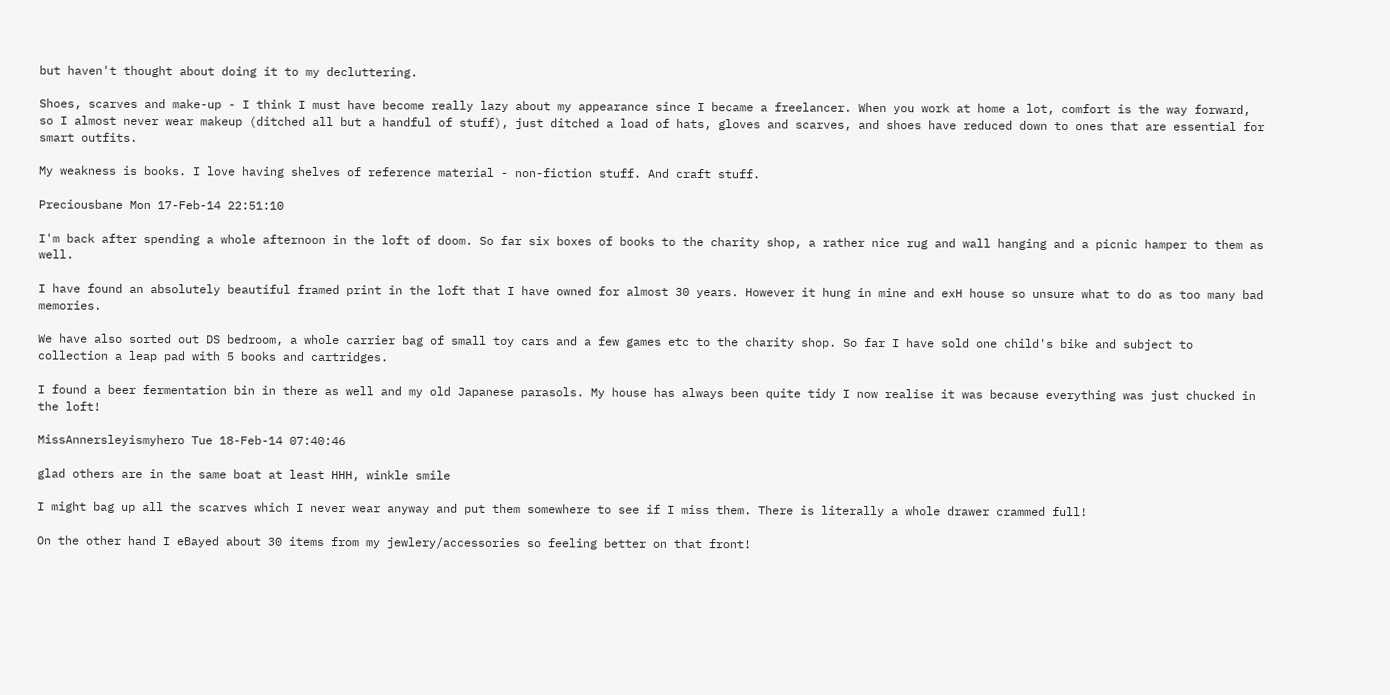but haven't thought about doing it to my decluttering.

Shoes, scarves and make-up - I think I must have become really lazy about my appearance since I became a freelancer. When you work at home a lot, comfort is the way forward, so I almost never wear makeup (ditched all but a handful of stuff), just ditched a load of hats, gloves and scarves, and shoes have reduced down to ones that are essential for smart outfits.

My weakness is books. I love having shelves of reference material - non-fiction stuff. And craft stuff.

Preciousbane Mon 17-Feb-14 22:51:10

I'm back after spending a whole afternoon in the loft of doom. So far six boxes of books to the charity shop, a rather nice rug and wall hanging and a picnic hamper to them as well.

I have found an absolutely beautiful framed print in the loft that I have owned for almost 30 years. However it hung in mine and exH house so unsure what to do as too many bad memories.

We have also sorted out DS bedroom, a whole carrier bag of small toy cars and a few games etc to the charity shop. So far I have sold one child's bike and subject to collection a leap pad with 5 books and cartridges.

I found a beer fermentation bin in there as well and my old Japanese parasols. My house has always been quite tidy I now realise it was because everything was just chucked in the loft!

MissAnnersleyismyhero Tue 18-Feb-14 07:40:46

glad others are in the same boat at least HHH, winkle smile

I might bag up all the scarves which I never wear anyway and put them somewhere to see if I miss them. There is literally a whole drawer crammed full!

On the other hand I eBayed about 30 items from my jewlery/accessories so feeling better on that front!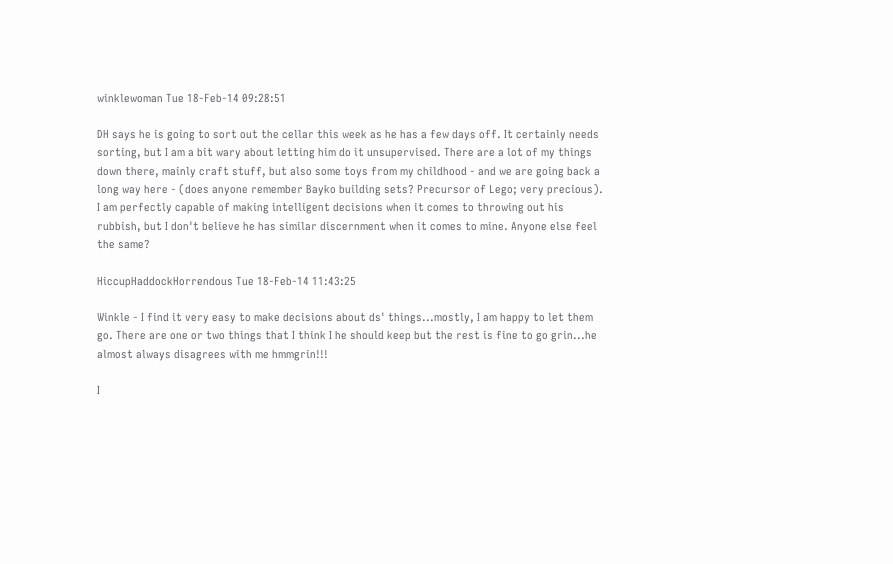winklewoman Tue 18-Feb-14 09:28:51

DH says he is going to sort out the cellar this week as he has a few days off. It certainly needs sorting, but I am a bit wary about letting him do it unsupervised. There are a lot of my things down there, mainly craft stuff, but also some toys from my childhood - and we are going back a long way here - (does anyone remember Bayko building sets? Precursor of Lego; very precious).
I am perfectly capable of making intelligent decisions when it comes to throwing out his rubbish, but I don't believe he has similar discernment when it comes to mine. Anyone else feel the same?

HiccupHaddockHorrendous Tue 18-Feb-14 11:43:25

Winkle - I find it very easy to make decisions about ds' things...mostly, I am happy to let them go. There are one or two things that I think I he should keep but the rest is fine to go grin...he almost always disagrees with me hmmgrin!!!

I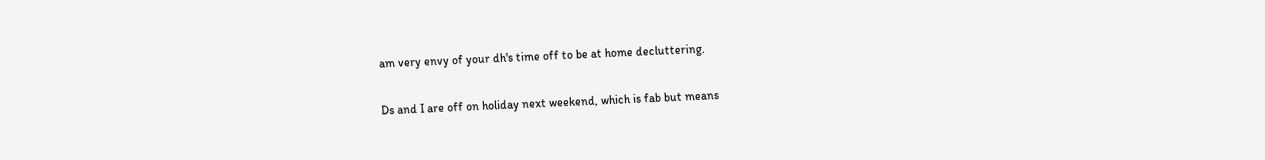am very envy of your dh's time off to be at home decluttering.

Ds and I are off on holiday next weekend, which is fab but means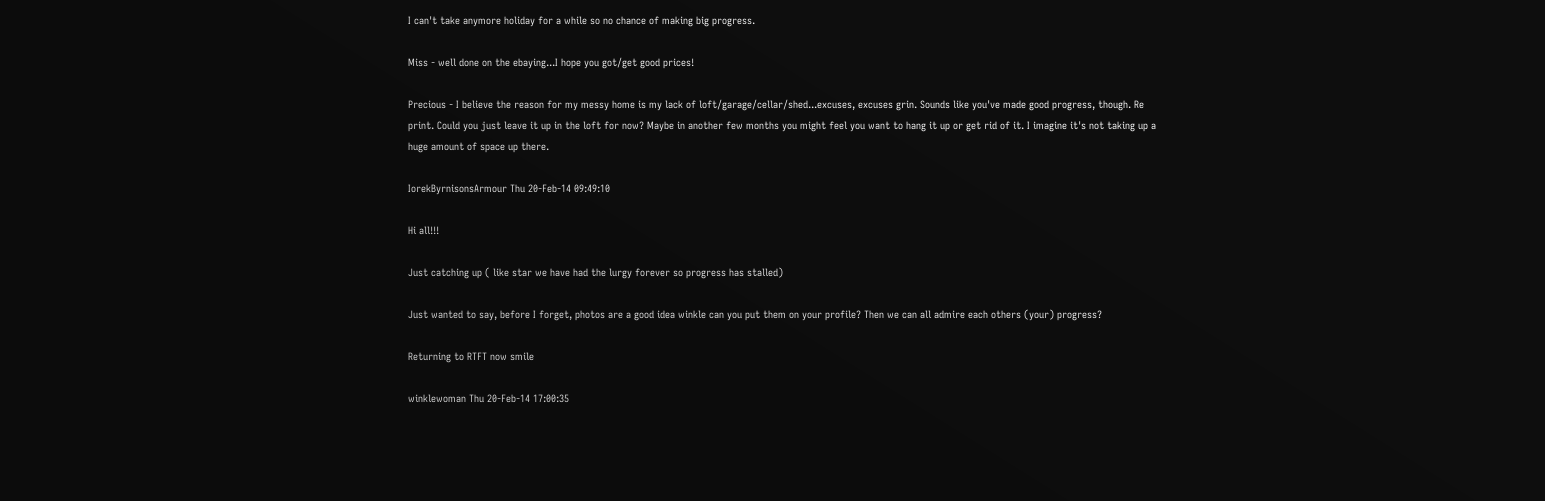I can't take anymore holiday for a while so no chance of making big progress.

Miss - well done on the ebaying...I hope you got/get good prices!

Precious - I believe the reason for my messy home is my lack of loft/garage/cellar/shed...excuses, excuses grin. Sounds like you've made good progress, though. Re print. Could you just leave it up in the loft for now? Maybe in another few months you might feel you want to hang it up or get rid of it. I imagine it's not taking up a huge amount of space up there.

IorekByrnisonsArmour Thu 20-Feb-14 09:49:10

Hi all!!!

Just catching up ( like star we have had the lurgy forever so progress has stalled)

Just wanted to say, before I forget, photos are a good idea winkle can you put them on your profile? Then we can all admire each others (your) progress?

Returning to RTFT now smile

winklewoman Thu 20-Feb-14 17:00:35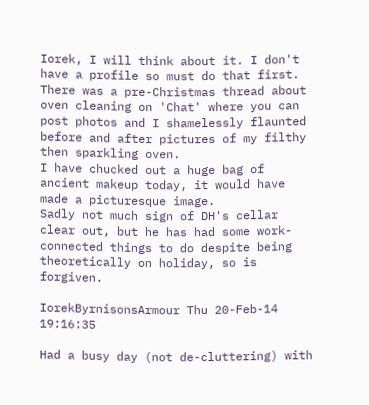Iorek, I will think about it. I don't have a profile so must do that first. There was a pre-Christmas thread about oven cleaning on 'Chat' where you can post photos and I shamelessly flaunted before and after pictures of my filthy then sparkling oven.
I have chucked out a huge bag of ancient makeup today, it would have made a picturesque image.
Sadly not much sign of DH's cellar clear out, but he has had some work-connected things to do despite being theoretically on holiday, so is forgiven.

IorekByrnisonsArmour Thu 20-Feb-14 19:16:35

Had a busy day (not de-cluttering) with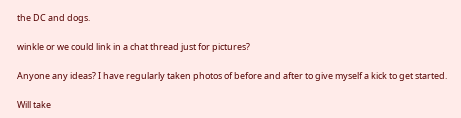the DC and dogs.

winkle or we could link in a chat thread just for pictures?

Anyone any ideas? I have regularly taken photos of before and after to give myself a kick to get started.

Will take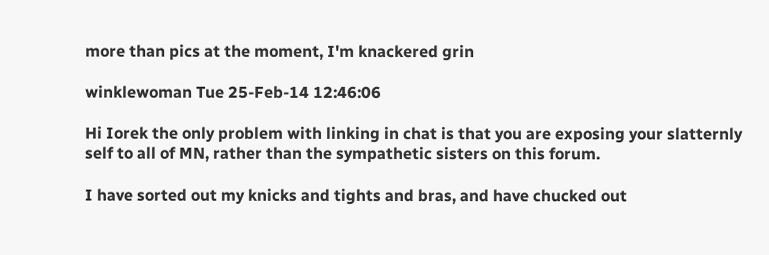more than pics at the moment, I'm knackered grin

winklewoman Tue 25-Feb-14 12:46:06

Hi Iorek the only problem with linking in chat is that you are exposing your slatternly self to all of MN, rather than the sympathetic sisters on this forum.

I have sorted out my knicks and tights and bras, and have chucked out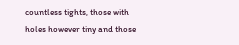countless tights, those with holes however tiny and those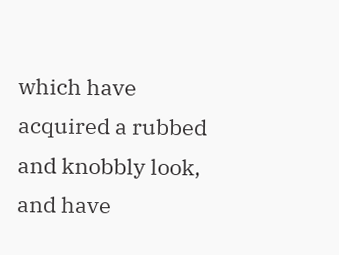which have acquired a rubbed and knobbly look, and have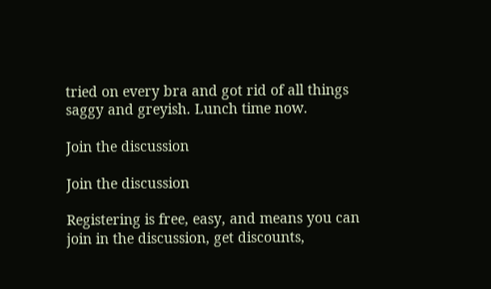tried on every bra and got rid of all things saggy and greyish. Lunch time now.

Join the discussion

Join the discussion

Registering is free, easy, and means you can join in the discussion, get discounts,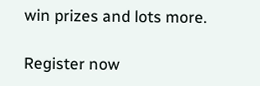win prizes and lots more.

Register now